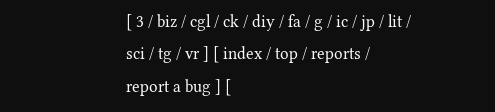[ 3 / biz / cgl / ck / diy / fa / g / ic / jp / lit / sci / tg / vr ] [ index / top / reports / report a bug ] [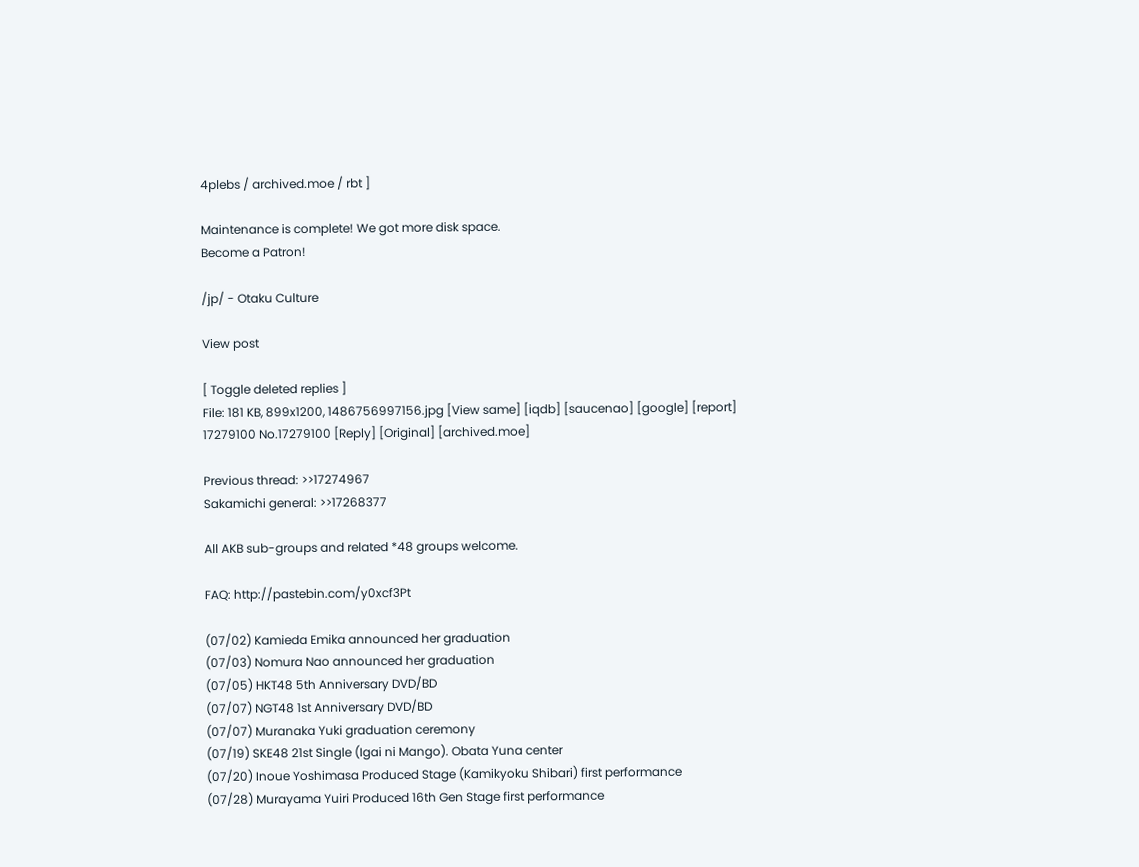4plebs / archived.moe / rbt ]

Maintenance is complete! We got more disk space.
Become a Patron!

/jp/ - Otaku Culture

View post

[ Toggle deleted replies ]
File: 181 KB, 899x1200, 1486756997156.jpg [View same] [iqdb] [saucenao] [google] [report]
17279100 No.17279100 [Reply] [Original] [archived.moe]

Previous thread: >>17274967
Sakamichi general: >>17268377

All AKB sub-groups and related *48 groups welcome.

FAQ: http://pastebin.com/y0xcf3Pt

(07/02) Kamieda Emika announced her graduation
(07/03) Nomura Nao announced her graduation
(07/05) HKT48 5th Anniversary DVD/BD
(07/07) NGT48 1st Anniversary DVD/BD
(07/07) Muranaka Yuki graduation ceremony
(07/19) SKE48 21st Single (Igai ni Mango). Obata Yuna center
(07/20) Inoue Yoshimasa Produced Stage (Kamikyoku Shibari) first performance
(07/28) Murayama Yuiri Produced 16th Gen Stage first performance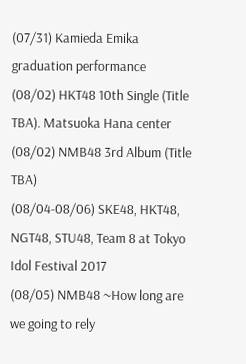(07/31) Kamieda Emika graduation performance
(08/02) HKT48 10th Single (Title TBA). Matsuoka Hana center
(08/02) NMB48 3rd Album (Title TBA)
(08/04-08/06) SKE48, HKT48, NGT48, STU48, Team 8 at Tokyo Idol Festival 2017
(08/05) NMB48 ~How long are we going to rely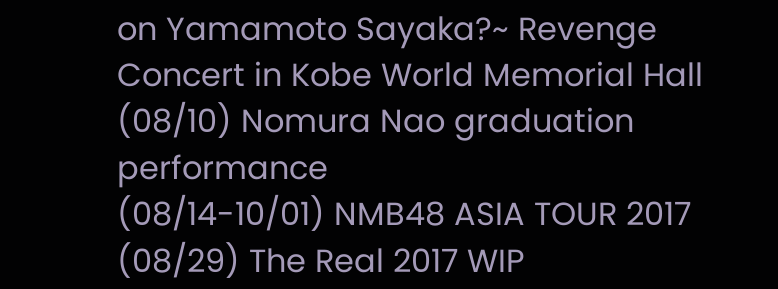on Yamamoto Sayaka?~ Revenge Concert in Kobe World Memorial Hall
(08/10) Nomura Nao graduation performance
(08/14-10/01) NMB48 ASIA TOUR 2017
(08/29) The Real 2017 WIP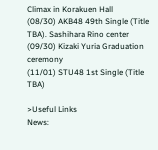Climax in Korakuen Hall
(08/30) AKB48 49th Single (Title TBA). Sashihara Rino center
(09/30) Kizaki Yuria Graduation ceremony
(11/01) STU48 1st Single (Title TBA)

>Useful Links
News: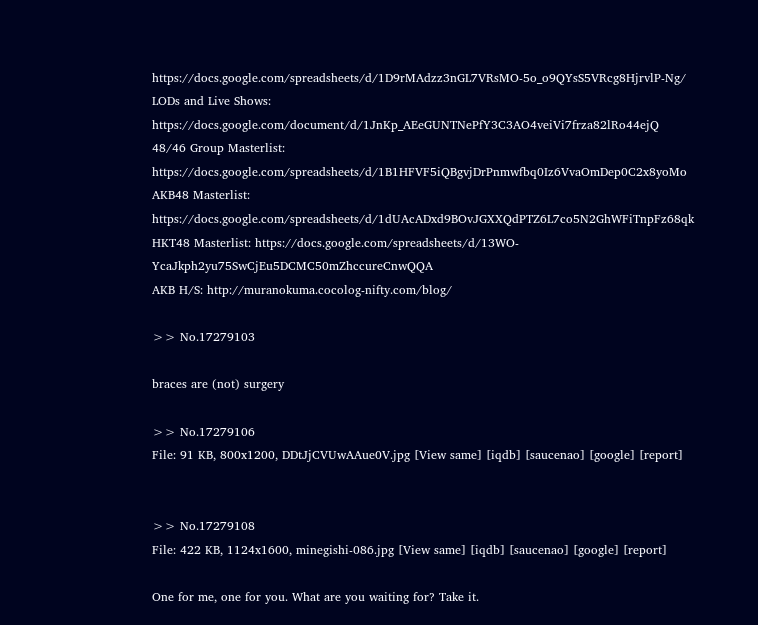https://docs.google.com/spreadsheets/d/1D9rMAdzz3nGL7VRsMO-5o_o9QYsS5VRcg8HjrvlP-Ng/
LODs and Live Shows: https://docs.google.com/document/d/1JnKp_AEeGUNTNePfY3C3AO4veiVi7frza82lRo44ejQ
48/46 Group Masterlist: https://docs.google.com/spreadsheets/d/1B1HFVF5iQBgvjDrPnmwfbq0Iz6VvaOmDep0C2x8yoMo
AKB48 Masterlist: https://docs.google.com/spreadsheets/d/1dUAcADxd9BOvJGXXQdPTZ6L7co5N2GhWFiTnpFz68qk
HKT48 Masterlist: https://docs.google.com/spreadsheets/d/13WO-YcaJkph2yu75SwCjEu5DCMC50mZhccureCnwQQA
AKB H/S: http://muranokuma.cocolog-nifty.com/blog/

>> No.17279103

braces are (not) surgery

>> No.17279106
File: 91 KB, 800x1200, DDtJjCVUwAAue0V.jpg [View same] [iqdb] [saucenao] [google] [report]


>> No.17279108
File: 422 KB, 1124x1600, minegishi-086.jpg [View same] [iqdb] [saucenao] [google] [report]

One for me, one for you. What are you waiting for? Take it.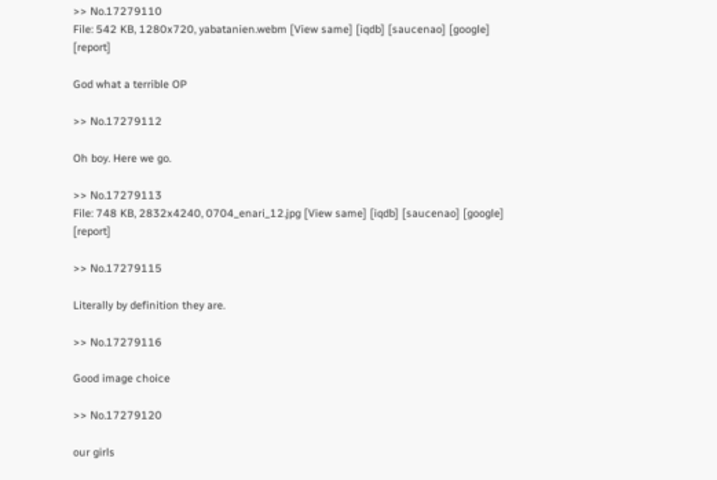>> No.17279110
File: 542 KB, 1280x720, yabatanien.webm [View same] [iqdb] [saucenao] [google] [report]

God what a terrible OP

>> No.17279112

Oh boy. Here we go.

>> No.17279113
File: 748 KB, 2832x4240, 0704_enari_12.jpg [View same] [iqdb] [saucenao] [google] [report]

>> No.17279115

Literally by definition they are.

>> No.17279116

Good image choice

>> No.17279120

our girls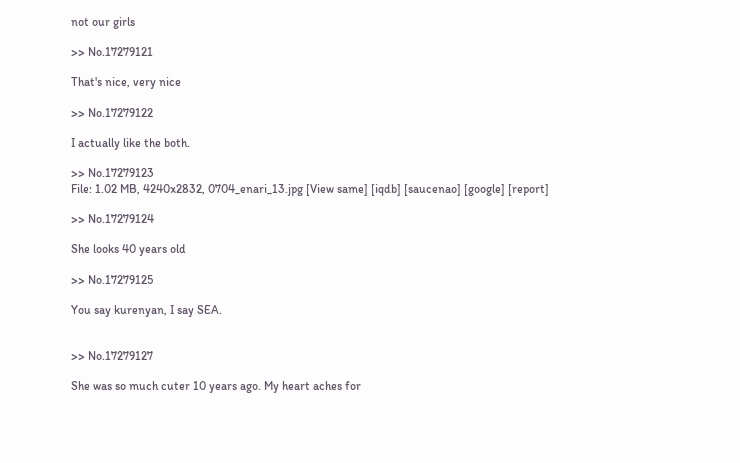not our girls

>> No.17279121

That's nice, very nice

>> No.17279122

I actually like the both.

>> No.17279123
File: 1.02 MB, 4240x2832, 0704_enari_13.jpg [View same] [iqdb] [saucenao] [google] [report]

>> No.17279124

She looks 40 years old

>> No.17279125

You say kurenyan, I say SEA.


>> No.17279127

She was so much cuter 10 years ago. My heart aches for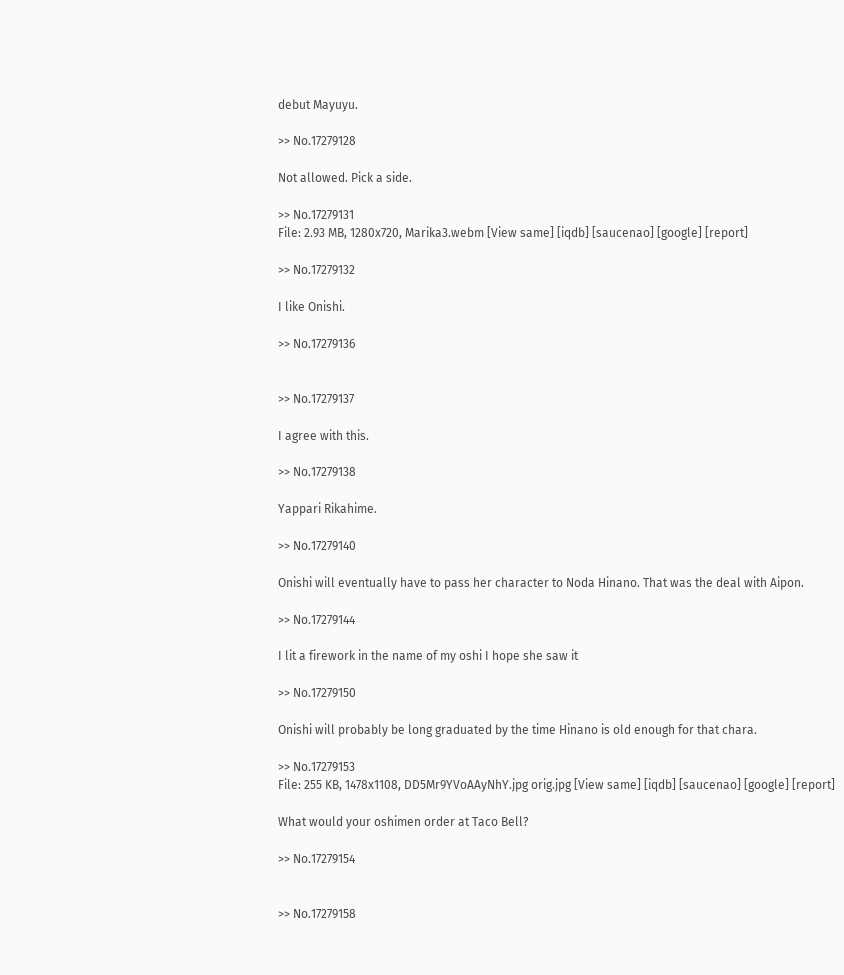debut Mayuyu.

>> No.17279128

Not allowed. Pick a side.

>> No.17279131
File: 2.93 MB, 1280x720, Marika3.webm [View same] [iqdb] [saucenao] [google] [report]

>> No.17279132

I like Onishi.

>> No.17279136


>> No.17279137

I agree with this.

>> No.17279138

Yappari Rikahime.

>> No.17279140

Onishi will eventually have to pass her character to Noda Hinano. That was the deal with Aipon.

>> No.17279144

I lit a firework in the name of my oshi I hope she saw it

>> No.17279150

Onishi will probably be long graduated by the time Hinano is old enough for that chara.

>> No.17279153
File: 255 KB, 1478x1108, DD5Mr9YVoAAyNhY.jpg orig.jpg [View same] [iqdb] [saucenao] [google] [report]

What would your oshimen order at Taco Bell?

>> No.17279154


>> No.17279158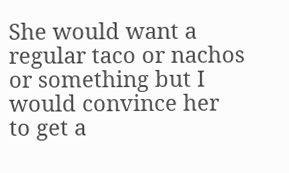She would want a regular taco or nachos or something but I would convince her to get a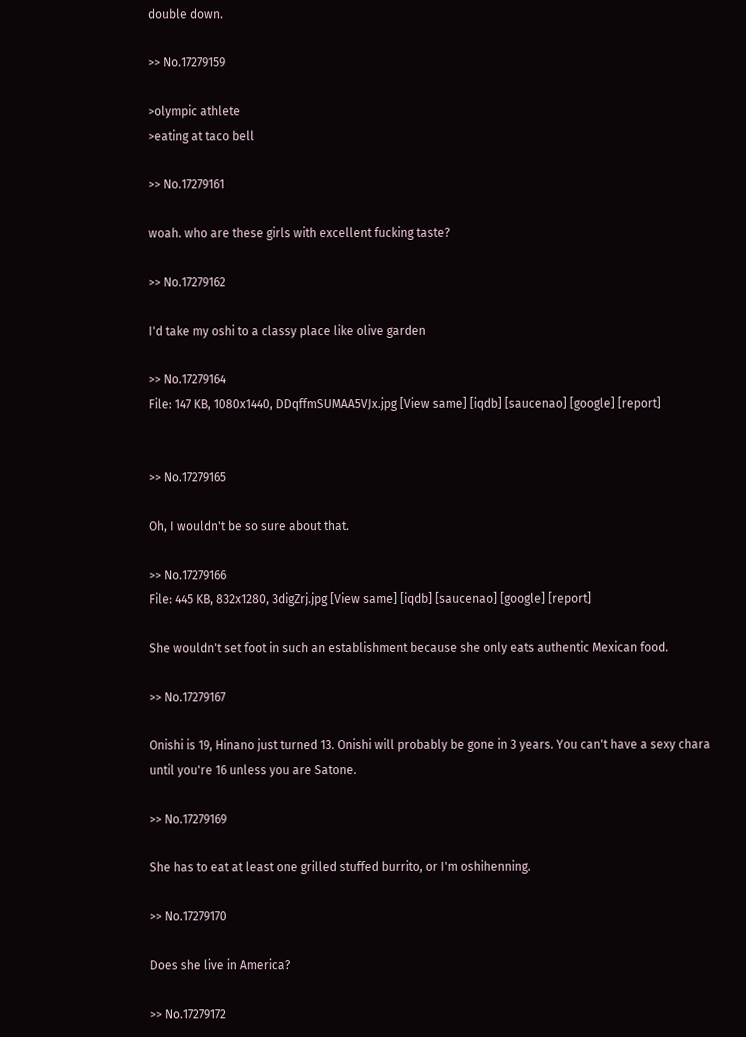double down.

>> No.17279159

>olympic athlete
>eating at taco bell

>> No.17279161

woah. who are these girls with excellent fucking taste?

>> No.17279162

I'd take my oshi to a classy place like olive garden

>> No.17279164
File: 147 KB, 1080x1440, DDqffmSUMAA5VJx.jpg [View same] [iqdb] [saucenao] [google] [report]


>> No.17279165

Oh, I wouldn't be so sure about that.

>> No.17279166
File: 445 KB, 832x1280, 3digZrj.jpg [View same] [iqdb] [saucenao] [google] [report]

She wouldn't set foot in such an establishment because she only eats authentic Mexican food.

>> No.17279167

Onishi is 19, Hinano just turned 13. Onishi will probably be gone in 3 years. You can't have a sexy chara until you're 16 unless you are Satone.

>> No.17279169

She has to eat at least one grilled stuffed burrito, or I'm oshihenning.

>> No.17279170

Does she live in America?

>> No.17279172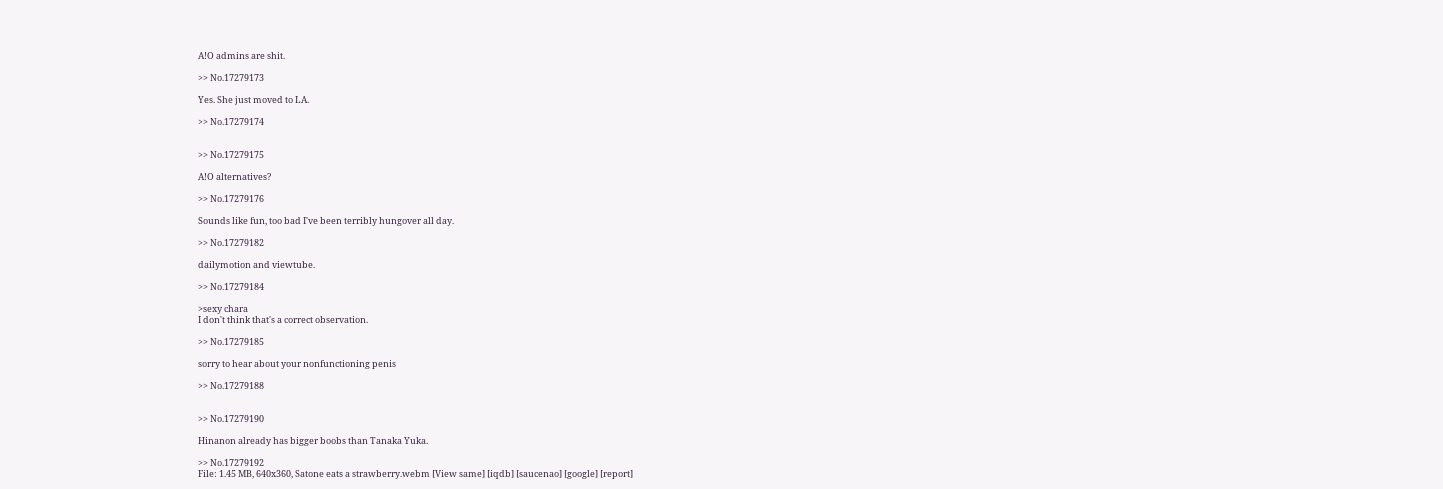A!O admins are shit.

>> No.17279173

Yes. She just moved to LA.

>> No.17279174


>> No.17279175

A!O alternatives?

>> No.17279176

Sounds like fun, too bad I've been terribly hungover all day.

>> No.17279182

dailymotion and viewtube.

>> No.17279184

>sexy chara
I don't think that's a correct observation.

>> No.17279185

sorry to hear about your nonfunctioning penis

>> No.17279188


>> No.17279190

Hinanon already has bigger boobs than Tanaka Yuka.

>> No.17279192
File: 1.45 MB, 640x360, Satone eats a strawberry.webm [View same] [iqdb] [saucenao] [google] [report]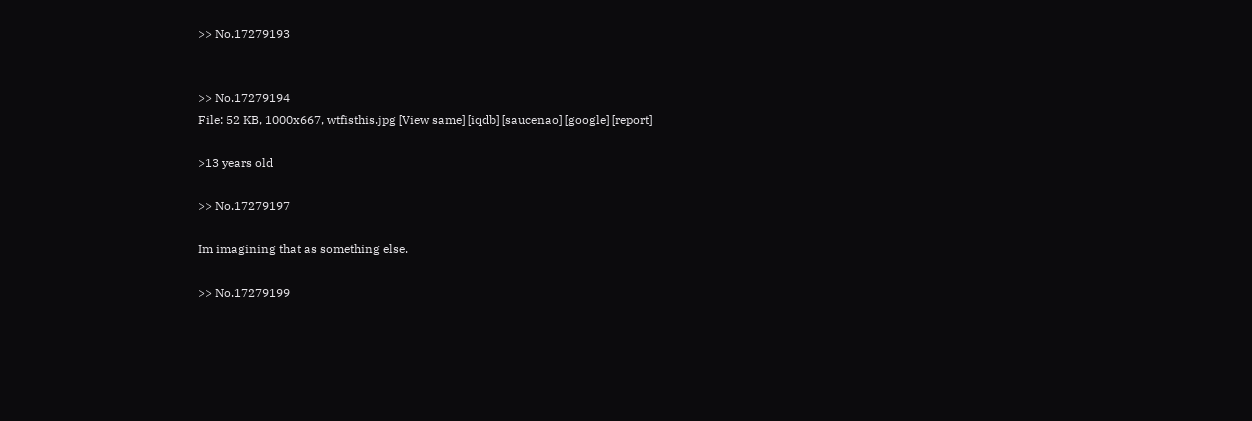>> No.17279193


>> No.17279194
File: 52 KB, 1000x667, wtfisthis.jpg [View same] [iqdb] [saucenao] [google] [report]

>13 years old

>> No.17279197

Im imagining that as something else.

>> No.17279199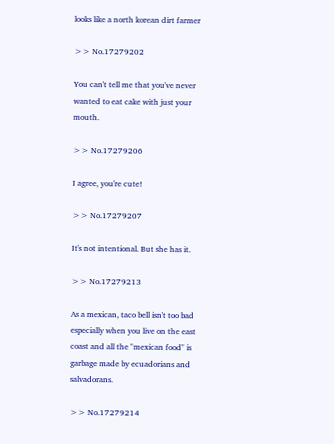looks like a north korean dirt farmer

>> No.17279202

You can't tell me that you've never wanted to eat cake with just your mouth.

>> No.17279206

I agree, you're cute!

>> No.17279207

It's not intentional. But she has it.

>> No.17279213

As a mexican, taco bell isn't too bad especially when you live on the east coast and all the "mexican food" is garbage made by ecuadorians and salvadorans.

>> No.17279214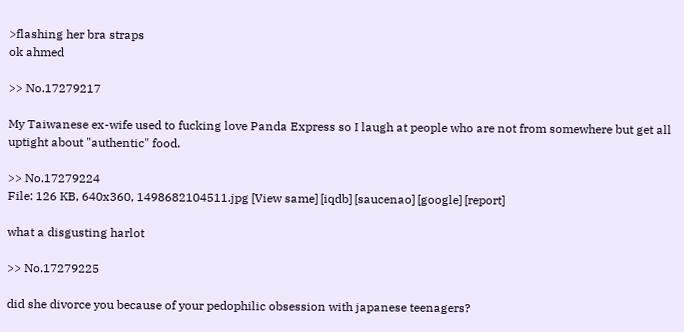>flashing her bra straps
ok ahmed

>> No.17279217

My Taiwanese ex-wife used to fucking love Panda Express so I laugh at people who are not from somewhere but get all uptight about "authentic" food.

>> No.17279224
File: 126 KB, 640x360, 1498682104511.jpg [View same] [iqdb] [saucenao] [google] [report]

what a disgusting harlot

>> No.17279225

did she divorce you because of your pedophilic obsession with japanese teenagers?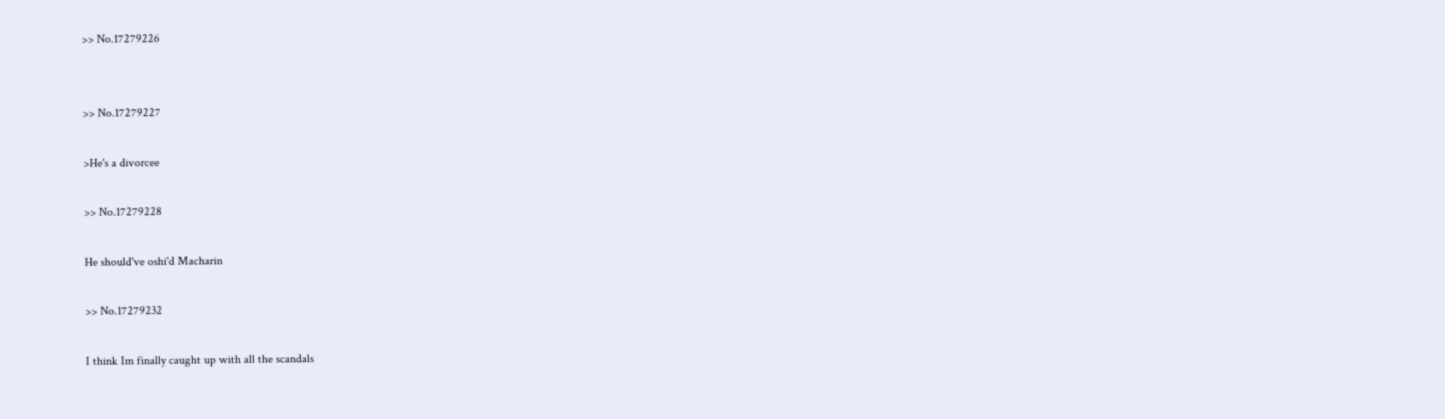>> No.17279226


>> No.17279227

>He's a divorcee

>> No.17279228

He should've oshi'd Macharin

>> No.17279232

I think Im finally caught up with all the scandals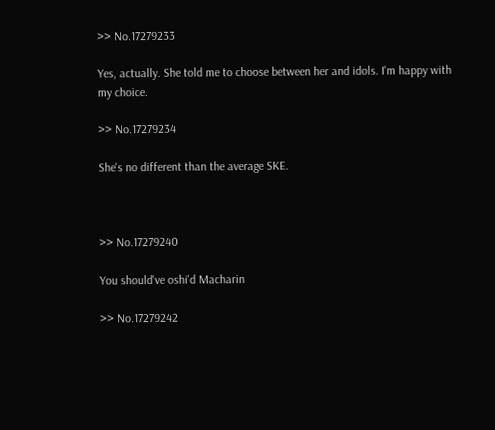>> No.17279233

Yes, actually. She told me to choose between her and idols. I'm happy with my choice.

>> No.17279234

She's no different than the average SKE.



>> No.17279240

You should've oshi'd Macharin

>> No.17279242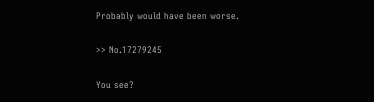Probably would have been worse.

>> No.17279245

You see?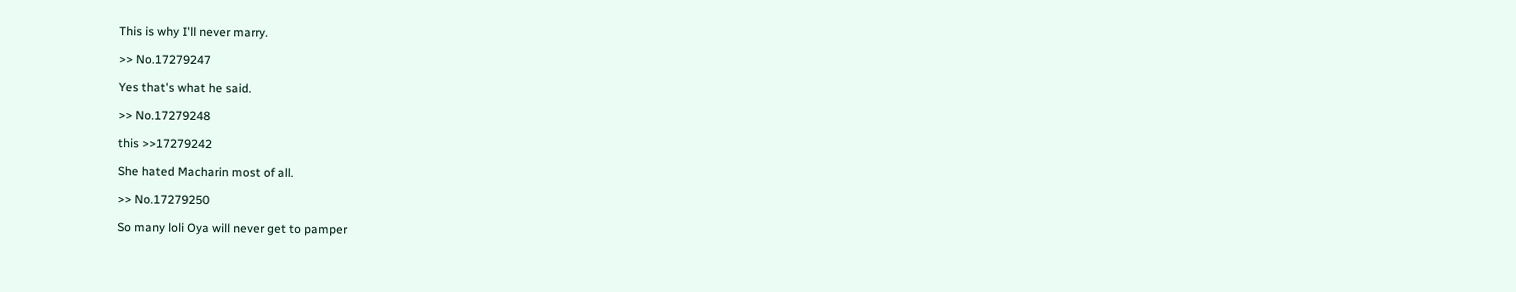This is why I'll never marry.

>> No.17279247

Yes that's what he said.

>> No.17279248

this >>17279242

She hated Macharin most of all.

>> No.17279250

So many loli Oya will never get to pamper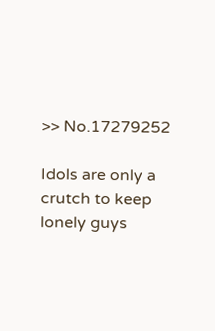>> No.17279252

Idols are only a crutch to keep lonely guys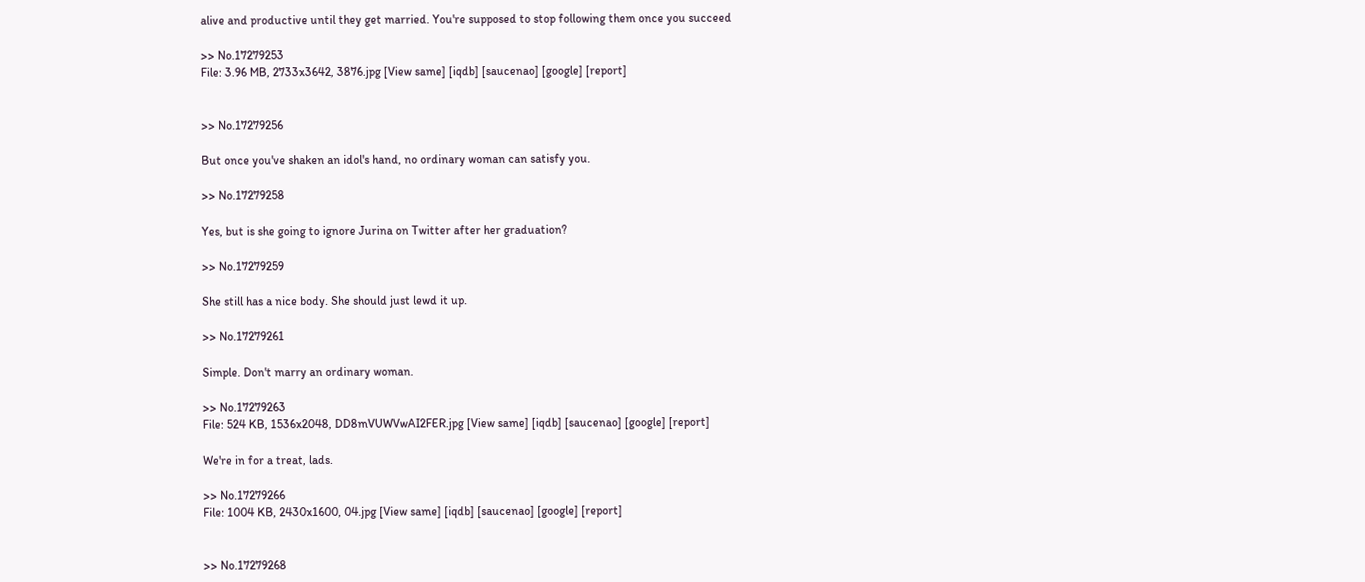alive and productive until they get married. You're supposed to stop following them once you succeed

>> No.17279253
File: 3.96 MB, 2733x3642, 3876.jpg [View same] [iqdb] [saucenao] [google] [report]


>> No.17279256

But once you've shaken an idol's hand, no ordinary woman can satisfy you.

>> No.17279258

Yes, but is she going to ignore Jurina on Twitter after her graduation?

>> No.17279259

She still has a nice body. She should just lewd it up.

>> No.17279261

Simple. Don't marry an ordinary woman.

>> No.17279263
File: 524 KB, 1536x2048, DD8mVUWVwAI2FER.jpg [View same] [iqdb] [saucenao] [google] [report]

We're in for a treat, lads.

>> No.17279266
File: 1004 KB, 2430x1600, 04.jpg [View same] [iqdb] [saucenao] [google] [report]


>> No.17279268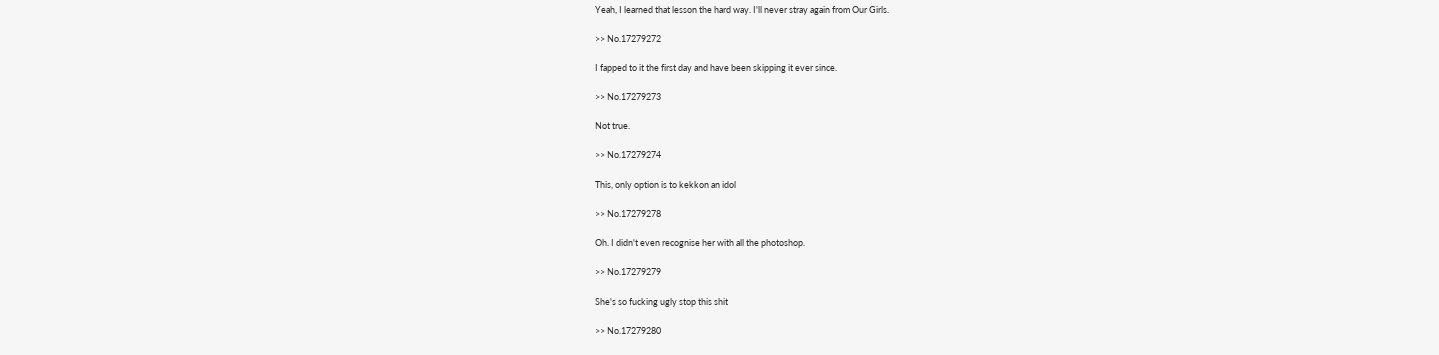Yeah, I learned that lesson the hard way. I'll never stray again from Our Girls.

>> No.17279272

I fapped to it the first day and have been skipping it ever since.

>> No.17279273

Not true.

>> No.17279274

This, only option is to kekkon an idol

>> No.17279278

Oh. I didn't even recognise her with all the photoshop.

>> No.17279279

She's so fucking ugly stop this shit

>> No.17279280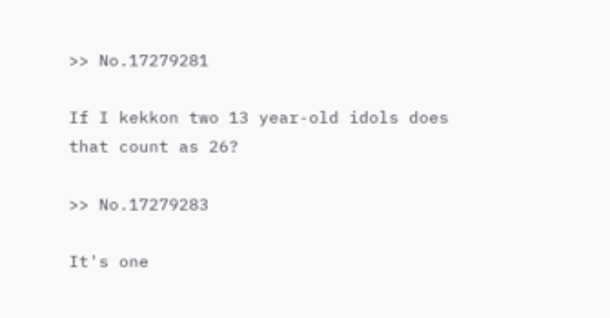>> No.17279281

If I kekkon two 13 year-old idols does that count as 26?

>> No.17279283

It's one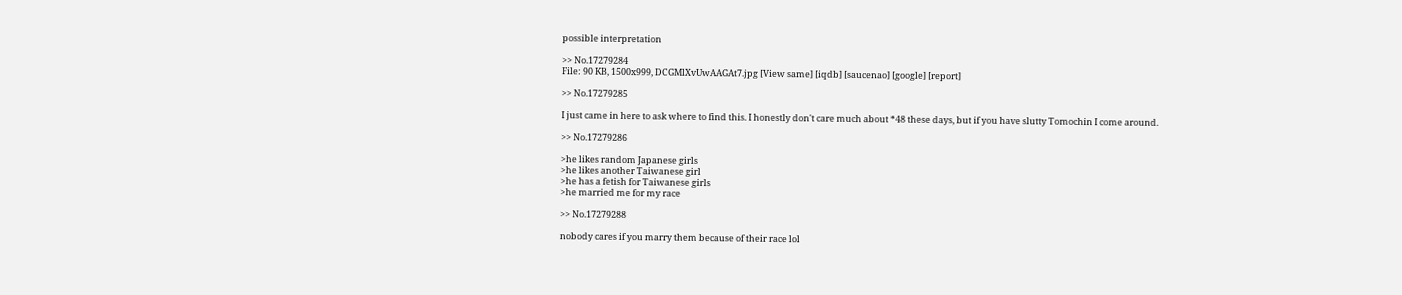possible interpretation

>> No.17279284
File: 90 KB, 1500x999, DCGMlXvUwAAGAt7.jpg [View same] [iqdb] [saucenao] [google] [report]

>> No.17279285

I just came in here to ask where to find this. I honestly don't care much about *48 these days, but if you have slutty Tomochin I come around.

>> No.17279286

>he likes random Japanese girls
>he likes another Taiwanese girl
>he has a fetish for Taiwanese girls
>he married me for my race

>> No.17279288

nobody cares if you marry them because of their race lol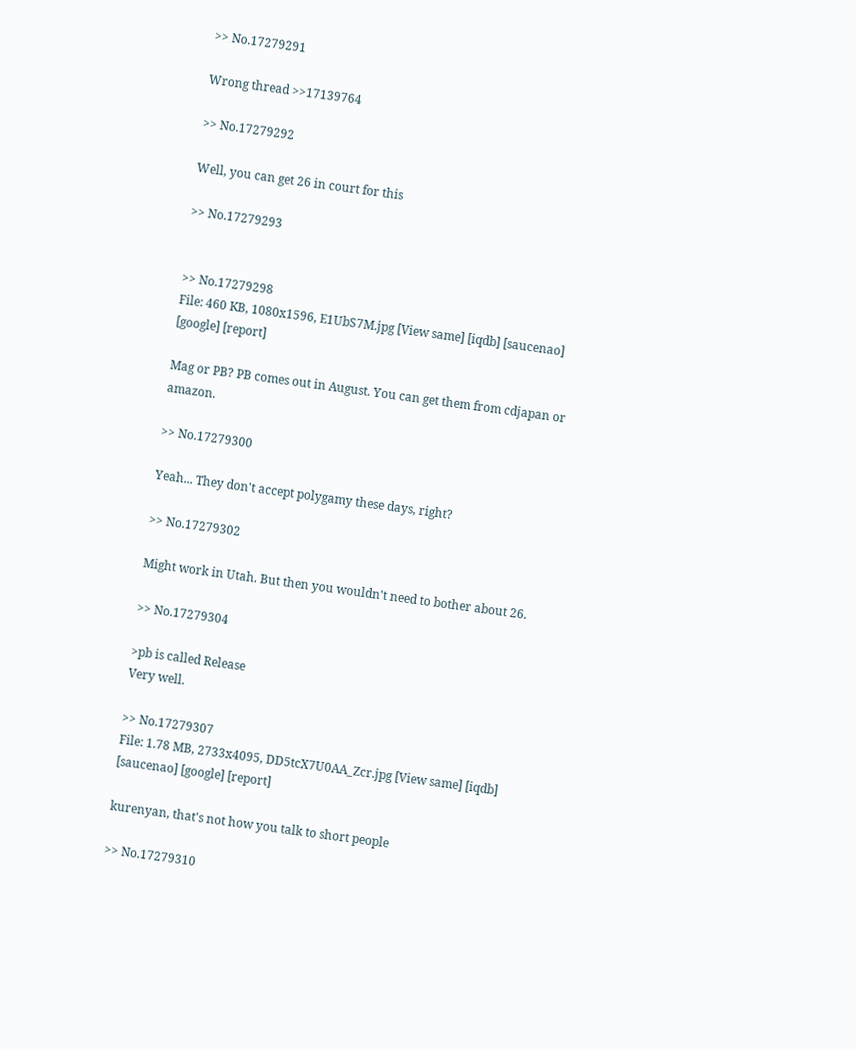>> No.17279291

Wrong thread >>17139764

>> No.17279292

Well, you can get 26 in court for this

>> No.17279293


>> No.17279298
File: 460 KB, 1080x1596, E1UbS7M.jpg [View same] [iqdb] [saucenao] [google] [report]

Mag or PB? PB comes out in August. You can get them from cdjapan or amazon.

>> No.17279300

Yeah... They don't accept polygamy these days, right?

>> No.17279302

Might work in Utah. But then you wouldn't need to bother about 26.

>> No.17279304

>pb is called Release
Very well.

>> No.17279307
File: 1.78 MB, 2733x4095, DD5tcX7U0AA_Zcr.jpg [View same] [iqdb] [saucenao] [google] [report]

kurenyan, that's not how you talk to short people

>> No.17279310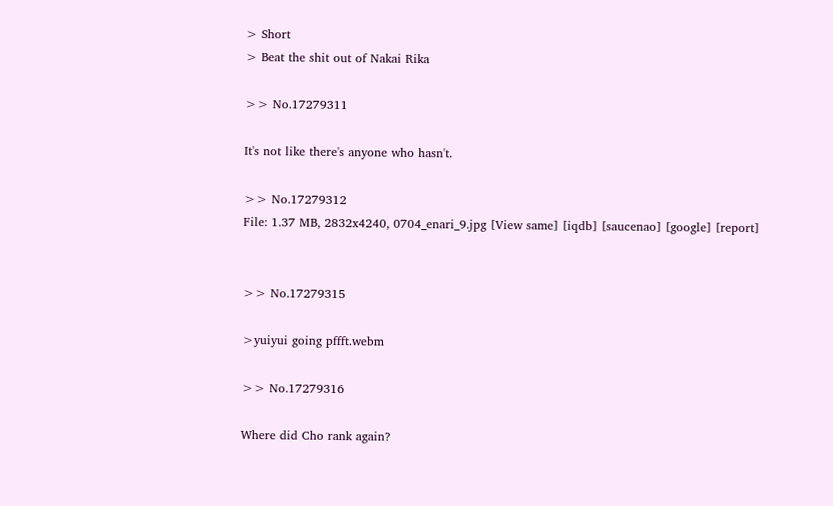> Short
> Beat the shit out of Nakai Rika

>> No.17279311

It's not like there's anyone who hasn't.

>> No.17279312
File: 1.37 MB, 2832x4240, 0704_enari_9.jpg [View same] [iqdb] [saucenao] [google] [report]


>> No.17279315

>yuiyui going pffft.webm

>> No.17279316

Where did Cho rank again?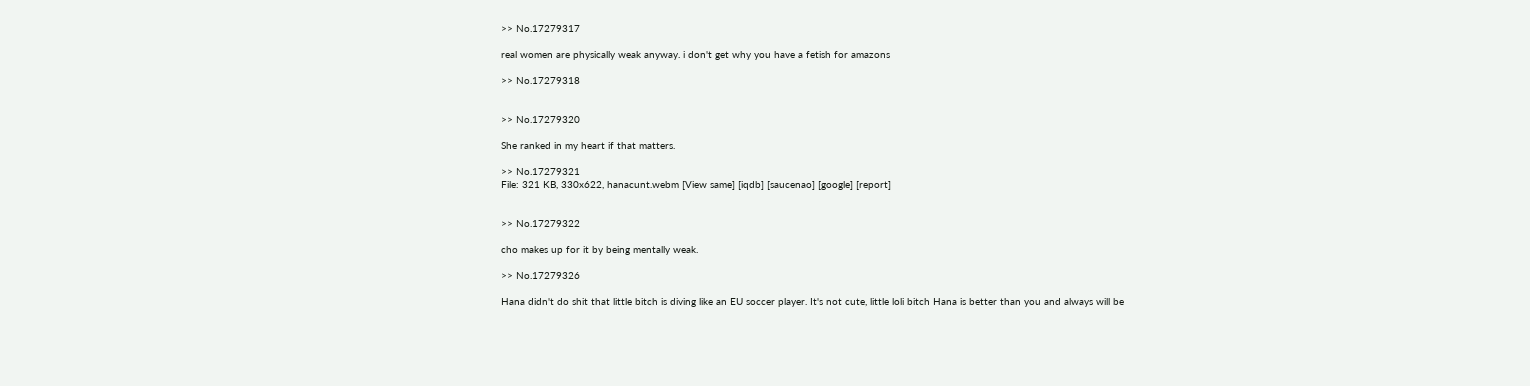>> No.17279317

real women are physically weak anyway. i don't get why you have a fetish for amazons

>> No.17279318


>> No.17279320

She ranked in my heart if that matters.

>> No.17279321
File: 321 KB, 330x622, hanacunt.webm [View same] [iqdb] [saucenao] [google] [report]


>> No.17279322

cho makes up for it by being mentally weak.

>> No.17279326

Hana didn't do shit that little bitch is diving like an EU soccer player. It's not cute, little loli bitch Hana is better than you and always will be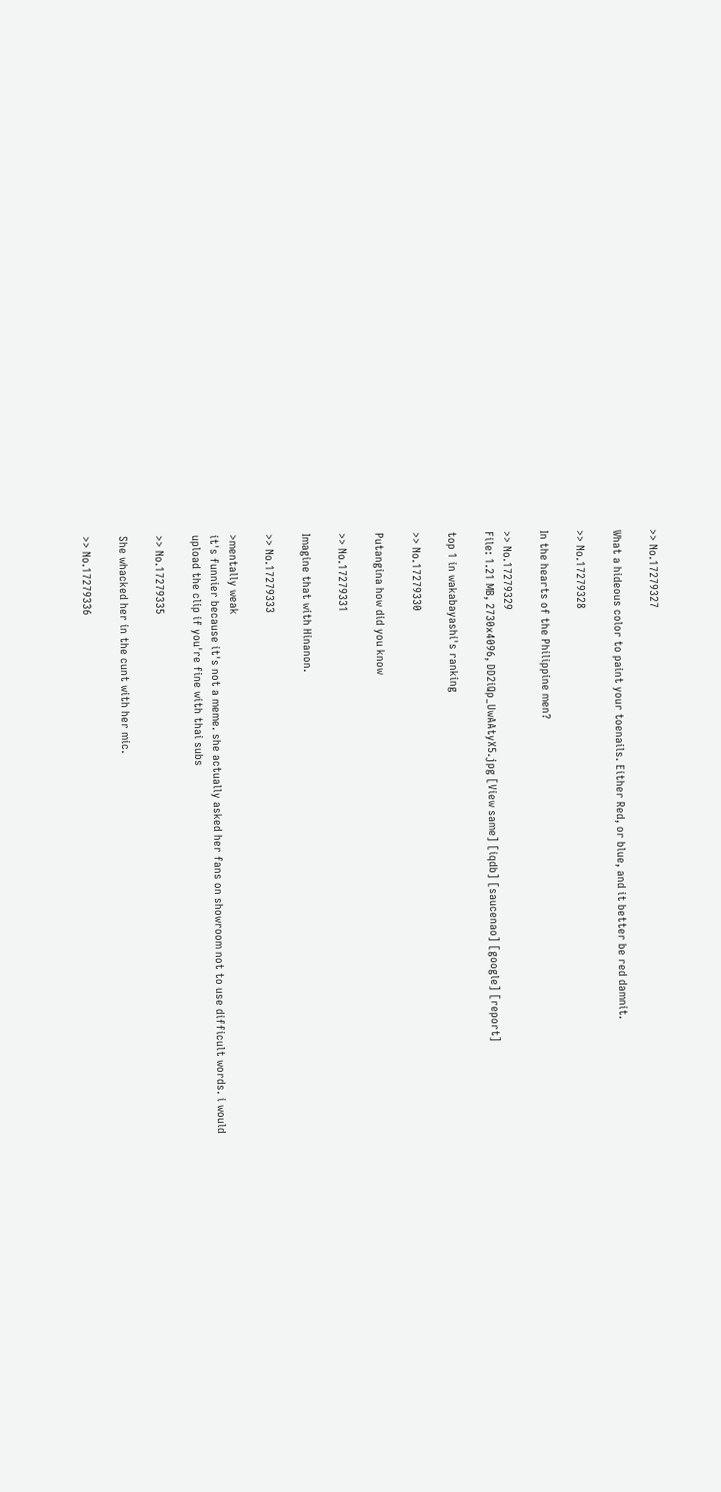>> No.17279327

What a hideous color to paint your toenails. Either Red, or blue, and it better be red damnit.

>> No.17279328

In the hearts of the Philippine men?

>> No.17279329
File: 1.21 MB, 2730x4096, DD2iQp_UwAAtyX5.jpg [View same] [iqdb] [saucenao] [google] [report]

top 1 in wakabayashi's ranking

>> No.17279330

Putangina how did you know

>> No.17279331

Imagine that with Hinanon.

>> No.17279333

>mentally weak
it's funnier because it's not a meme. she actually asked her fans on showroom not to use difficult words. i would upload the clip if you're fine with thai subs

>> No.17279335

She whacked her in the cunt with her mic.

>> No.17279336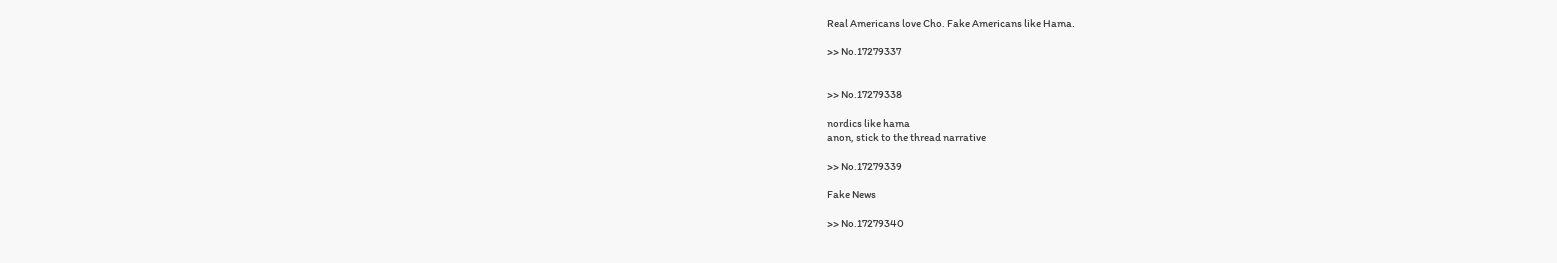Real Americans love Cho. Fake Americans like Hama.

>> No.17279337


>> No.17279338

nordics like hama
anon, stick to the thread narrative

>> No.17279339

Fake News

>> No.17279340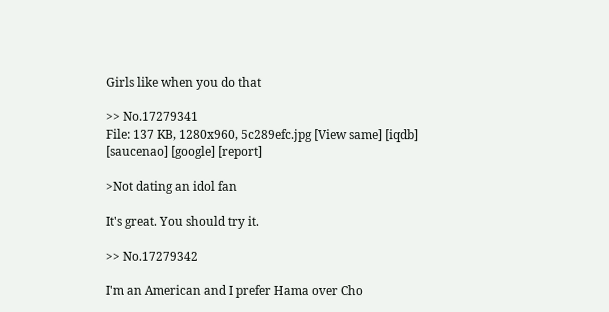Girls like when you do that

>> No.17279341
File: 137 KB, 1280x960, 5c289efc.jpg [View same] [iqdb] [saucenao] [google] [report]

>Not dating an idol fan

It's great. You should try it.

>> No.17279342

I'm an American and I prefer Hama over Cho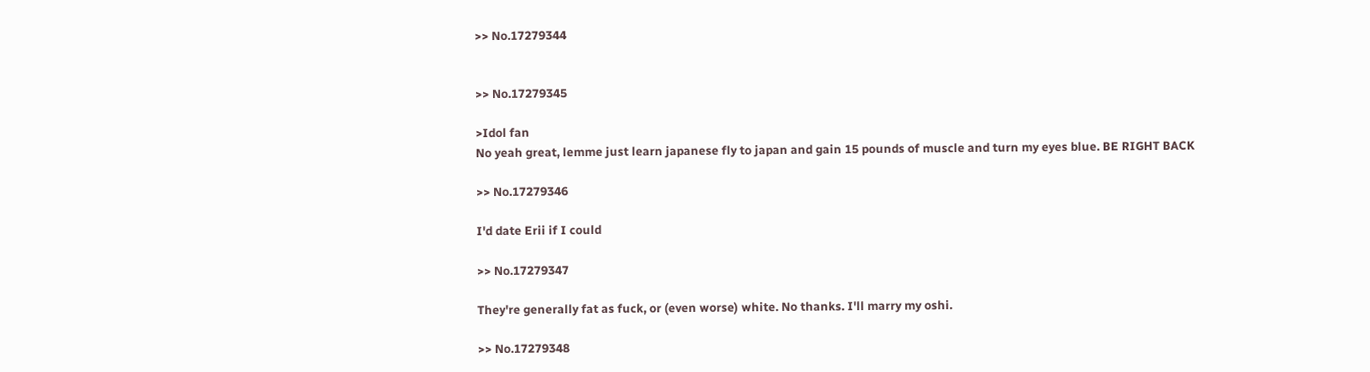>> No.17279344


>> No.17279345

>Idol fan
No yeah great, lemme just learn japanese fly to japan and gain 15 pounds of muscle and turn my eyes blue. BE RIGHT BACK

>> No.17279346

I'd date Erii if I could

>> No.17279347

They're generally fat as fuck, or (even worse) white. No thanks. I'll marry my oshi.

>> No.17279348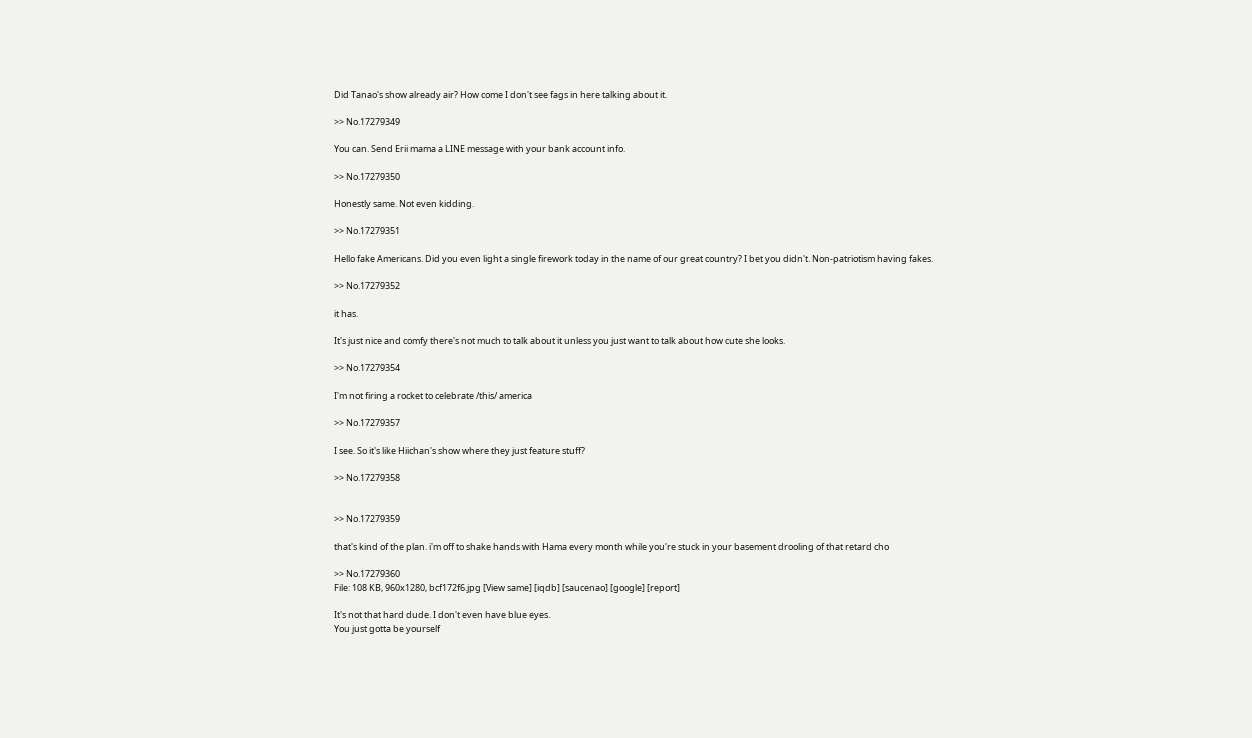Did Tanao's show already air? How come I don't see fags in here talking about it.

>> No.17279349

You can. Send Erii mama a LINE message with your bank account info.

>> No.17279350

Honestly same. Not even kidding.

>> No.17279351

Hello fake Americans. Did you even light a single firework today in the name of our great country? I bet you didn't. Non-patriotism having fakes.

>> No.17279352

it has.

It's just nice and comfy there's not much to talk about it unless you just want to talk about how cute she looks.

>> No.17279354

I'm not firing a rocket to celebrate /this/ america

>> No.17279357

I see. So it's like Hiichan's show where they just feature stuff?

>> No.17279358


>> No.17279359

that's kind of the plan. i'm off to shake hands with Hama every month while you're stuck in your basement drooling of that retard cho

>> No.17279360
File: 108 KB, 960x1280, bcf172f6.jpg [View same] [iqdb] [saucenao] [google] [report]

It's not that hard dude. I don't even have blue eyes.
You just gotta be yourself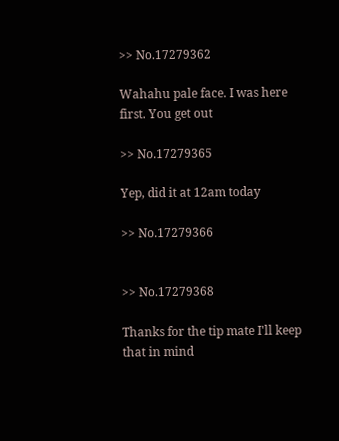>> No.17279362

Wahahu pale face. I was here first. You get out

>> No.17279365

Yep, did it at 12am today

>> No.17279366


>> No.17279368

Thanks for the tip mate I'll keep that in mind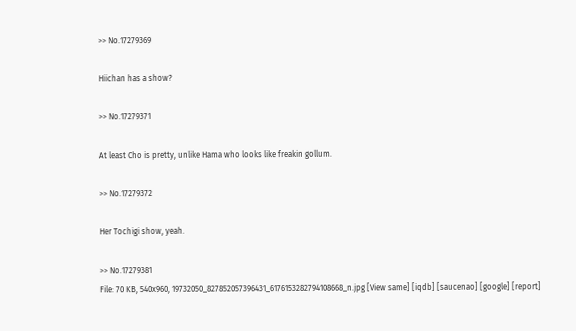>> No.17279369

Hiichan has a show?

>> No.17279371

At least Cho is pretty, unlike Hama who looks like freakin gollum.

>> No.17279372

Her Tochigi show, yeah.

>> No.17279381
File: 70 KB, 540x960, 19732050_827852057396431_6176153282794108668_n.jpg [View same] [iqdb] [saucenao] [google] [report]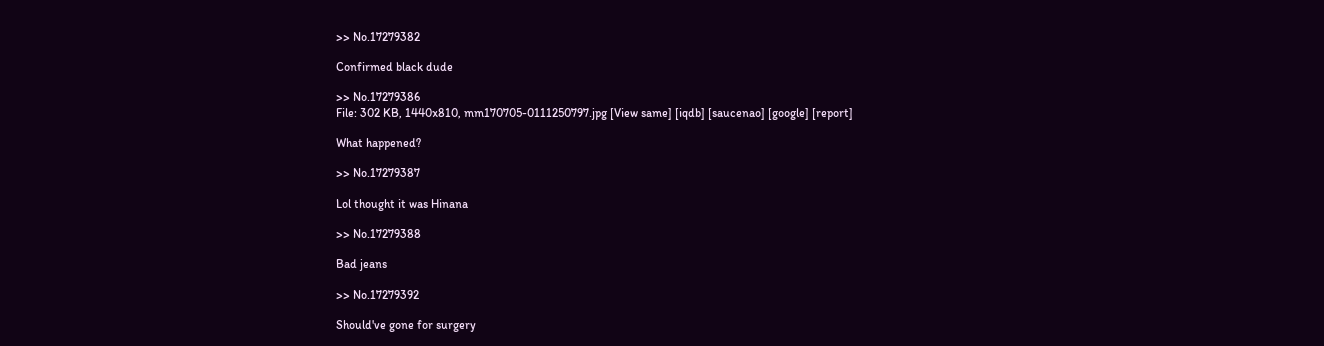>> No.17279382

Confirmed black dude

>> No.17279386
File: 302 KB, 1440x810, mm170705-0111250797.jpg [View same] [iqdb] [saucenao] [google] [report]

What happened?

>> No.17279387

Lol thought it was Hinana

>> No.17279388

Bad jeans

>> No.17279392

Should've gone for surgery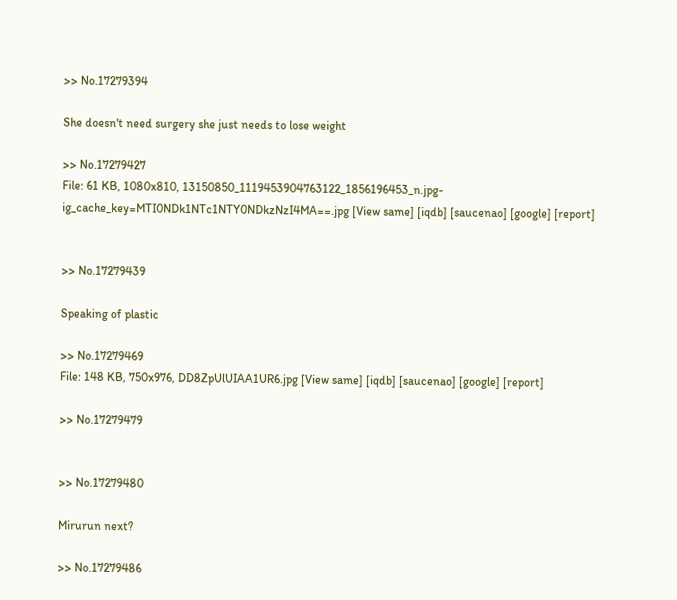>> No.17279394

She doesn't need surgery she just needs to lose weight

>> No.17279427
File: 61 KB, 1080x810, 13150850_1119453904763122_1856196453_n.jpg-ig_cache_key=MTI0NDk1NTc1NTY0NDkzNzI4MA==.jpg [View same] [iqdb] [saucenao] [google] [report]


>> No.17279439

Speaking of plastic

>> No.17279469
File: 148 KB, 750x976, DD8ZpUlUIAA1UR6.jpg [View same] [iqdb] [saucenao] [google] [report]

>> No.17279479


>> No.17279480

Mirurun next?

>> No.17279486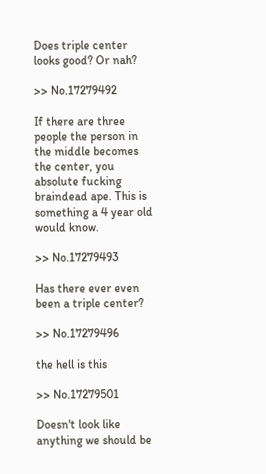Does triple center looks good? Or nah?

>> No.17279492

If there are three people the person in the middle becomes the center, you absolute fucking braindead ape. This is something a 4 year old would know.

>> No.17279493

Has there ever even been a triple center?

>> No.17279496

the hell is this

>> No.17279501

Doesn't look like anything we should be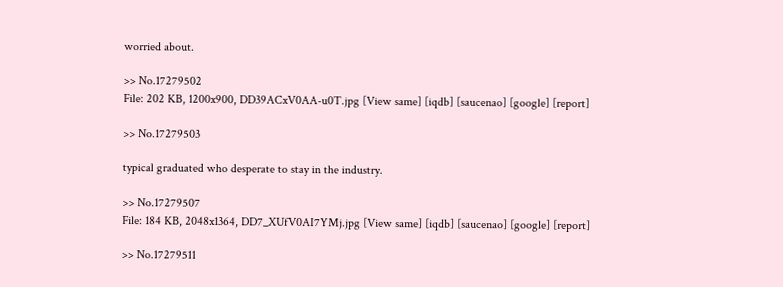worried about.

>> No.17279502
File: 202 KB, 1200x900, DD39ACxV0AA-u0T.jpg [View same] [iqdb] [saucenao] [google] [report]

>> No.17279503

typical graduated who desperate to stay in the industry.

>> No.17279507
File: 184 KB, 2048x1364, DD7_XUfV0AI7YMj.jpg [View same] [iqdb] [saucenao] [google] [report]

>> No.17279511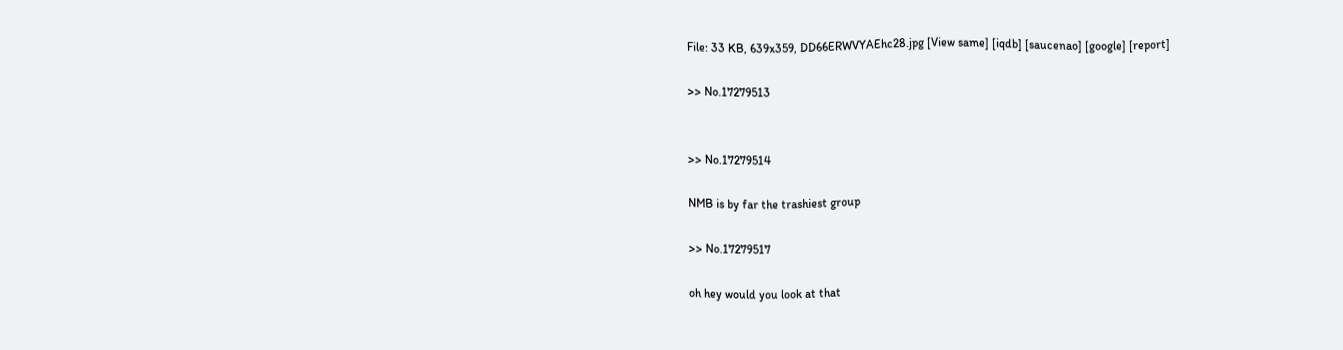File: 33 KB, 639x359, DD66ERWVYAEhc28.jpg [View same] [iqdb] [saucenao] [google] [report]

>> No.17279513


>> No.17279514

NMB is by far the trashiest group

>> No.17279517

oh hey would you look at that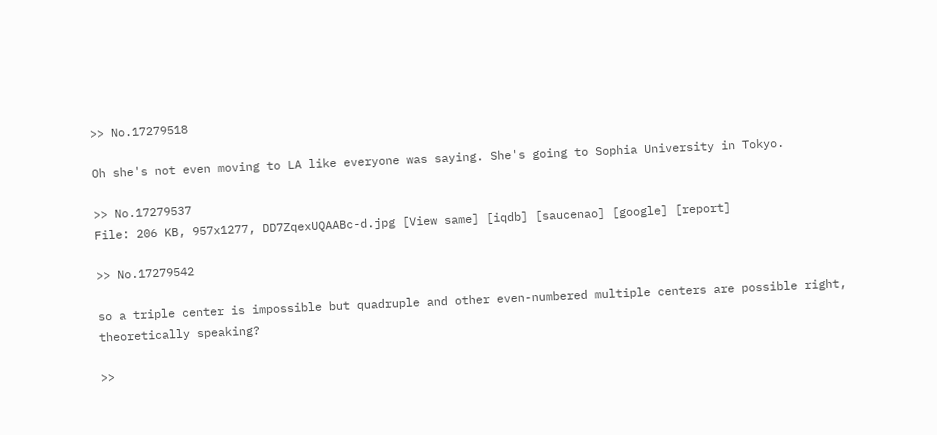>> No.17279518

Oh she's not even moving to LA like everyone was saying. She's going to Sophia University in Tokyo.

>> No.17279537
File: 206 KB, 957x1277, DD7ZqexUQAABc-d.jpg [View same] [iqdb] [saucenao] [google] [report]

>> No.17279542

so a triple center is impossible but quadruple and other even-numbered multiple centers are possible right, theoretically speaking?

>>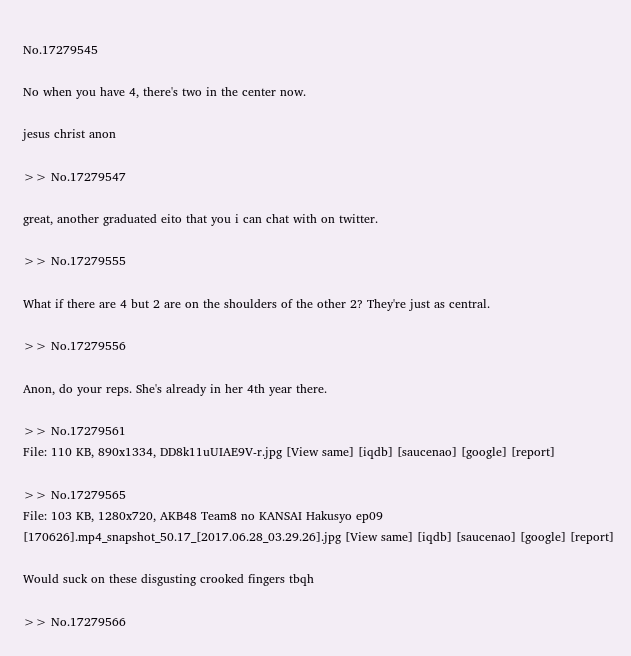No.17279545

No when you have 4, there's two in the center now.

jesus christ anon

>> No.17279547

great, another graduated eito that you i can chat with on twitter.

>> No.17279555

What if there are 4 but 2 are on the shoulders of the other 2? They're just as central.

>> No.17279556

Anon, do your reps. She's already in her 4th year there.

>> No.17279561
File: 110 KB, 890x1334, DD8k11uUIAE9V-r.jpg [View same] [iqdb] [saucenao] [google] [report]

>> No.17279565
File: 103 KB, 1280x720, AKB48 Team8 no KANSAI Hakusyo ep09 [170626].mp4_snapshot_50.17_[2017.06.28_03.29.26].jpg [View same] [iqdb] [saucenao] [google] [report]

Would suck on these disgusting crooked fingers tbqh

>> No.17279566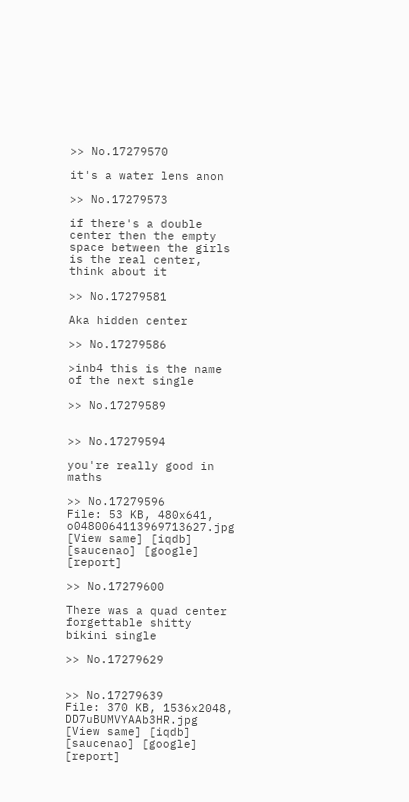>> No.17279570

it's a water lens anon

>> No.17279573

if there's a double center then the empty space between the girls is the real center, think about it

>> No.17279581

Aka hidden center

>> No.17279586

>inb4 this is the name of the next single

>> No.17279589


>> No.17279594

you're really good in maths

>> No.17279596
File: 53 KB, 480x641, o0480064113969713627.jpg [View same] [iqdb] [saucenao] [google] [report]

>> No.17279600

There was a quad center forgettable shitty bikini single

>> No.17279629


>> No.17279639
File: 370 KB, 1536x2048, DD7uBUMVYAAb3HR.jpg [View same] [iqdb] [saucenao] [google] [report]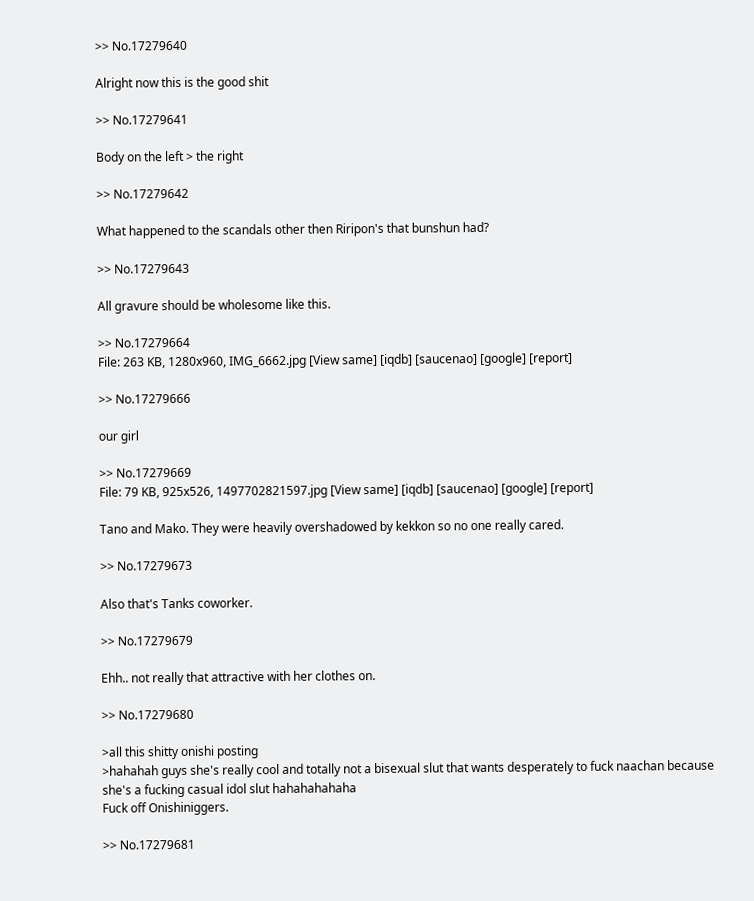>> No.17279640

Alright now this is the good shit

>> No.17279641

Body on the left > the right

>> No.17279642

What happened to the scandals other then Riripon's that bunshun had?

>> No.17279643

All gravure should be wholesome like this.

>> No.17279664
File: 263 KB, 1280x960, IMG_6662.jpg [View same] [iqdb] [saucenao] [google] [report]

>> No.17279666

our girl

>> No.17279669
File: 79 KB, 925x526, 1497702821597.jpg [View same] [iqdb] [saucenao] [google] [report]

Tano and Mako. They were heavily overshadowed by kekkon so no one really cared.

>> No.17279673

Also that's Tanks coworker.

>> No.17279679

Ehh.. not really that attractive with her clothes on.

>> No.17279680

>all this shitty onishi posting
>hahahah guys she's really cool and totally not a bisexual slut that wants desperately to fuck naachan because she's a fucking casual idol slut hahahahahaha
Fuck off Onishiniggers.

>> No.17279681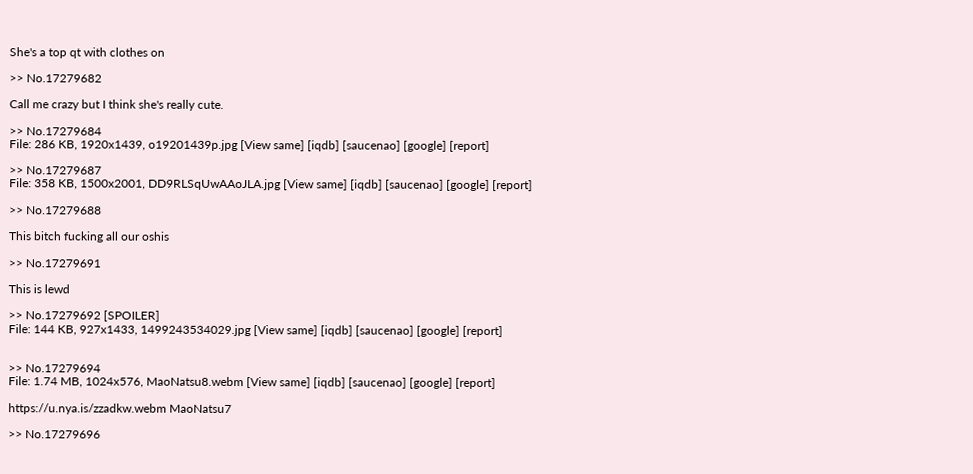She's a top qt with clothes on

>> No.17279682

Call me crazy but I think she's really cute.

>> No.17279684
File: 286 KB, 1920x1439, o19201439p.jpg [View same] [iqdb] [saucenao] [google] [report]

>> No.17279687
File: 358 KB, 1500x2001, DD9RLSqUwAAoJLA.jpg [View same] [iqdb] [saucenao] [google] [report]

>> No.17279688

This bitch fucking all our oshis

>> No.17279691

This is lewd

>> No.17279692 [SPOILER]
File: 144 KB, 927x1433, 1499243534029.jpg [View same] [iqdb] [saucenao] [google] [report]


>> No.17279694
File: 1.74 MB, 1024x576, MaoNatsu8.webm [View same] [iqdb] [saucenao] [google] [report]

https://u.nya.is/zzadkw.webm MaoNatsu7

>> No.17279696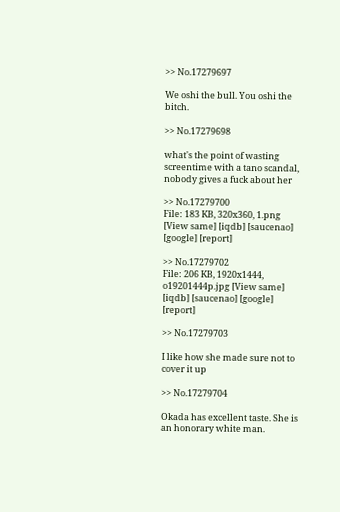>> No.17279697

We oshi the bull. You oshi the bitch.

>> No.17279698

what's the point of wasting screentime with a tano scandal, nobody gives a fuck about her

>> No.17279700
File: 183 KB, 320x360, 1.png [View same] [iqdb] [saucenao] [google] [report]

>> No.17279702
File: 206 KB, 1920x1444, o19201444p.jpg [View same] [iqdb] [saucenao] [google] [report]

>> No.17279703

I like how she made sure not to cover it up

>> No.17279704

Okada has excellent taste. She is an honorary white man.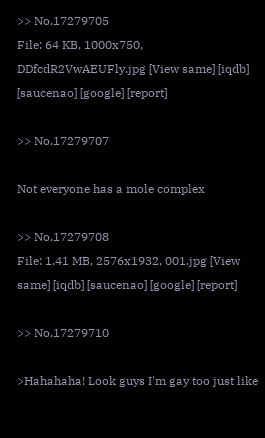>> No.17279705
File: 64 KB, 1000x750, DDfcdR2VwAEUFly.jpg [View same] [iqdb] [saucenao] [google] [report]

>> No.17279707

Not everyone has a mole complex

>> No.17279708
File: 1.41 MB, 2576x1932, 001.jpg [View same] [iqdb] [saucenao] [google] [report]

>> No.17279710

>Hahahaha! Look guys I'm gay too just like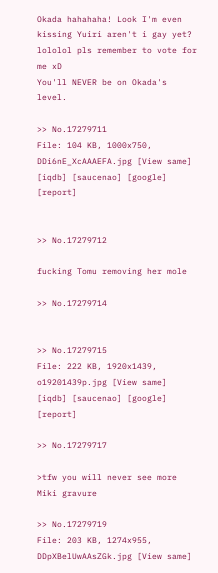Okada hahahaha! Look I'm even kissing Yuiri aren't i gay yet? lololol pls remember to vote for me xD
You'll NEVER be on Okada's level.

>> No.17279711
File: 104 KB, 1000x750, DDi6nE_XcAAAEFA.jpg [View same] [iqdb] [saucenao] [google] [report]


>> No.17279712

fucking Tomu removing her mole

>> No.17279714


>> No.17279715
File: 222 KB, 1920x1439, o19201439p.jpg [View same] [iqdb] [saucenao] [google] [report]

>> No.17279717

>tfw you will never see more Miki gravure

>> No.17279719
File: 203 KB, 1274x955, DDpXBelUwAAsZGk.jpg [View same]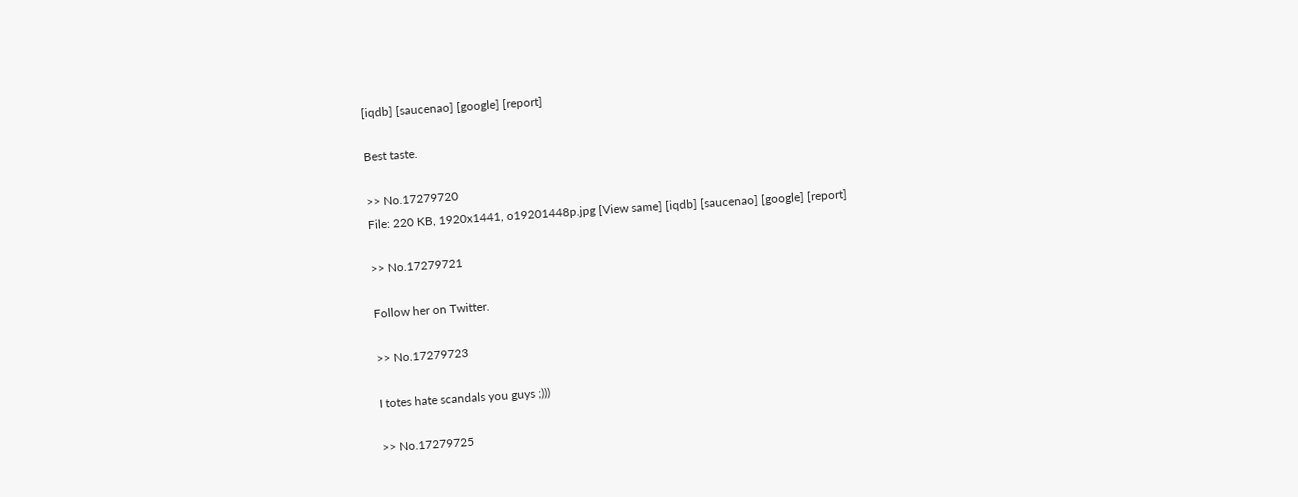[iqdb] [saucenao] [google] [report]

Best taste.

>> No.17279720
File: 220 KB, 1920x1441, o19201448p.jpg [View same] [iqdb] [saucenao] [google] [report]

>> No.17279721

Follow her on Twitter.

>> No.17279723

I totes hate scandals you guys ;)))

>> No.17279725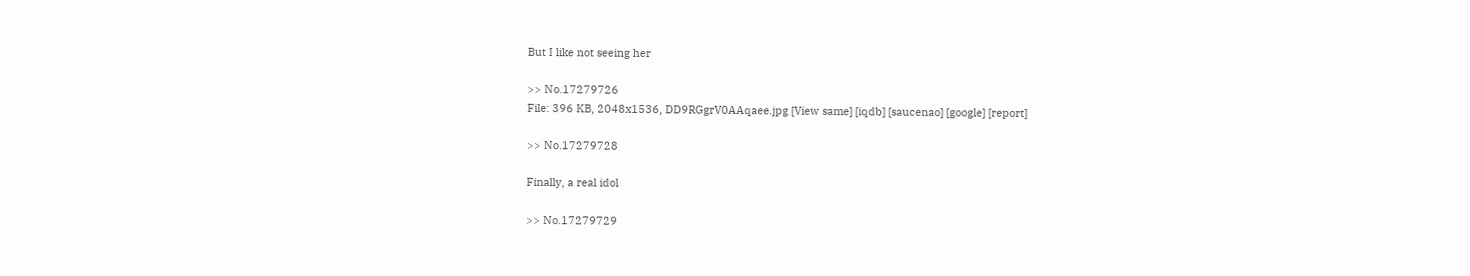But I like not seeing her

>> No.17279726
File: 396 KB, 2048x1536, DD9RGgrV0AAqaee.jpg [View same] [iqdb] [saucenao] [google] [report]

>> No.17279728

Finally, a real idol

>> No.17279729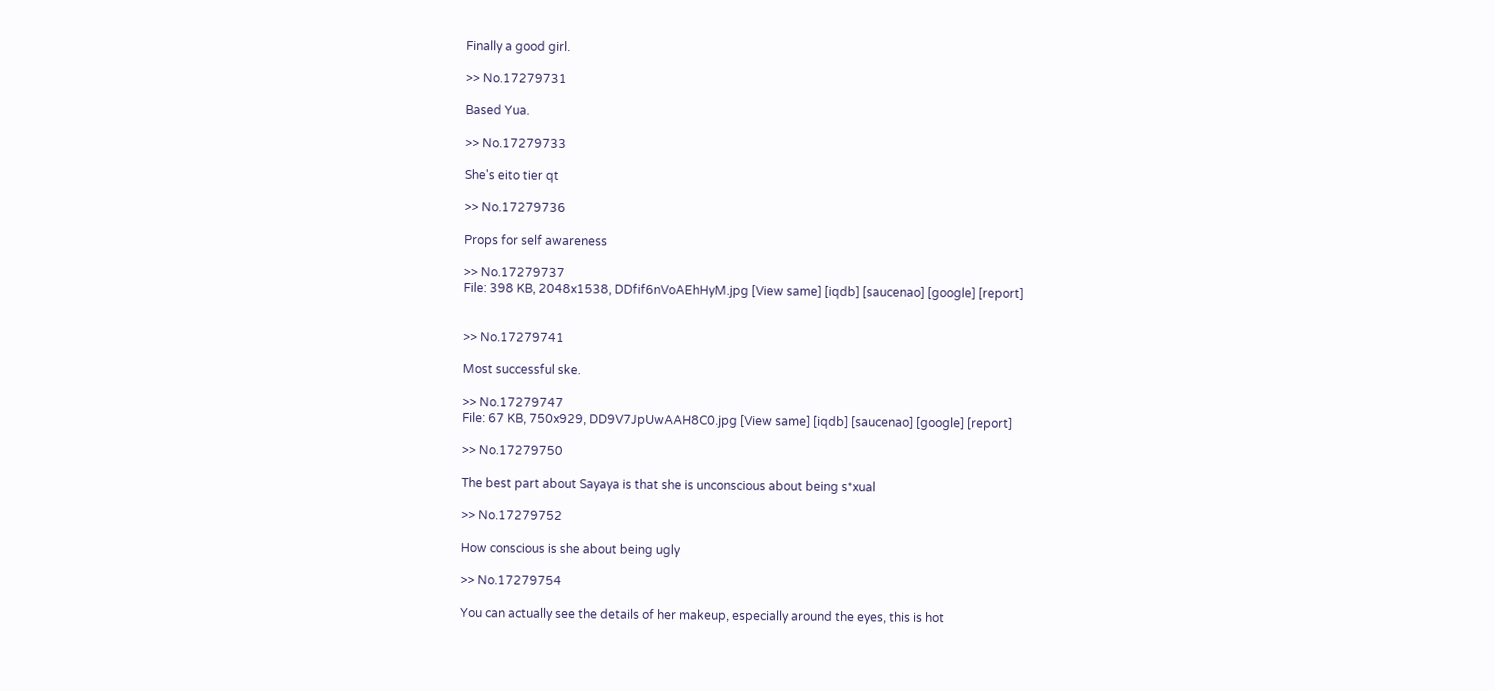Finally a good girl.

>> No.17279731

Based Yua.

>> No.17279733

She's eito tier qt

>> No.17279736

Props for self awareness

>> No.17279737
File: 398 KB, 2048x1538, DDfif6nVoAEhHyM.jpg [View same] [iqdb] [saucenao] [google] [report]


>> No.17279741

Most successful ske.

>> No.17279747
File: 67 KB, 750x929, DD9V7JpUwAAH8C0.jpg [View same] [iqdb] [saucenao] [google] [report]

>> No.17279750

The best part about Sayaya is that she is unconscious about being s*xual

>> No.17279752

How conscious is she about being ugly

>> No.17279754

You can actually see the details of her makeup, especially around the eyes, this is hot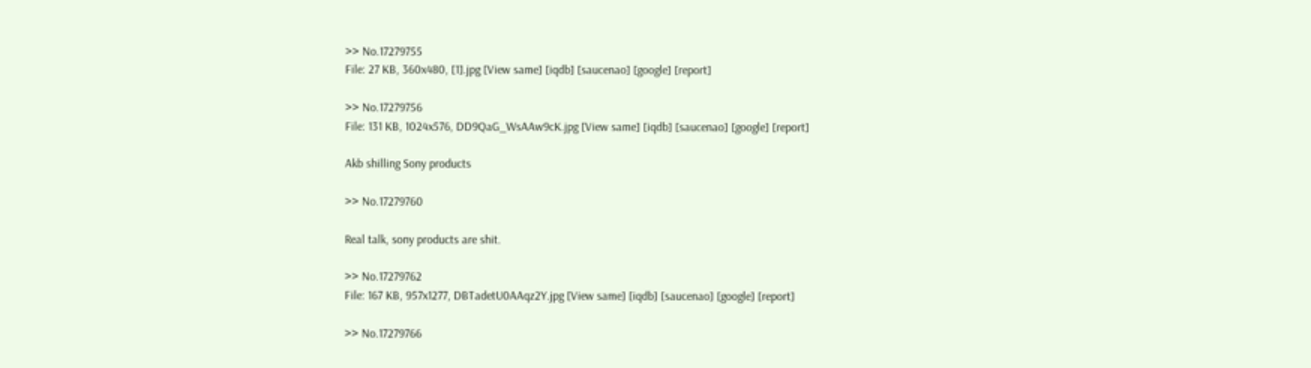>> No.17279755
File: 27 KB, 360x480, [1].jpg [View same] [iqdb] [saucenao] [google] [report]

>> No.17279756
File: 131 KB, 1024x576, DD9QaG_WsAAw9cK.jpg [View same] [iqdb] [saucenao] [google] [report]

Akb shilling Sony products

>> No.17279760

Real talk, sony products are shit.

>> No.17279762
File: 167 KB, 957x1277, DBTadetU0AAqz2Y.jpg [View same] [iqdb] [saucenao] [google] [report]

>> No.17279766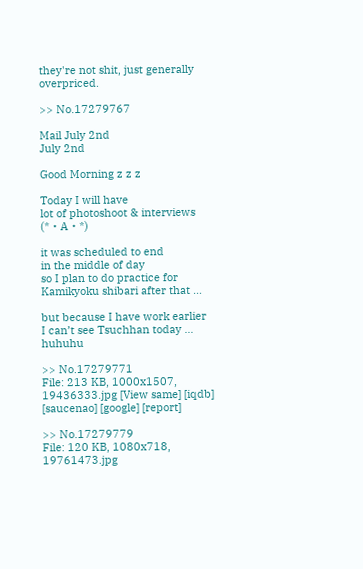they're not shit, just generally overpriced.

>> No.17279767

Mail July 2nd
July 2nd

Good Morning z z z

Today I will have
lot of photoshoot & interviews (*・A・*)

it was scheduled to end
in the middle of day
so I plan to do practice for Kamikyoku shibari after that …

but because I have work earlier
I can’t see Tsuchhan today … huhuhu

>> No.17279771
File: 213 KB, 1000x1507, 19436333.jpg [View same] [iqdb] [saucenao] [google] [report]

>> No.17279779
File: 120 KB, 1080x718, 19761473.jpg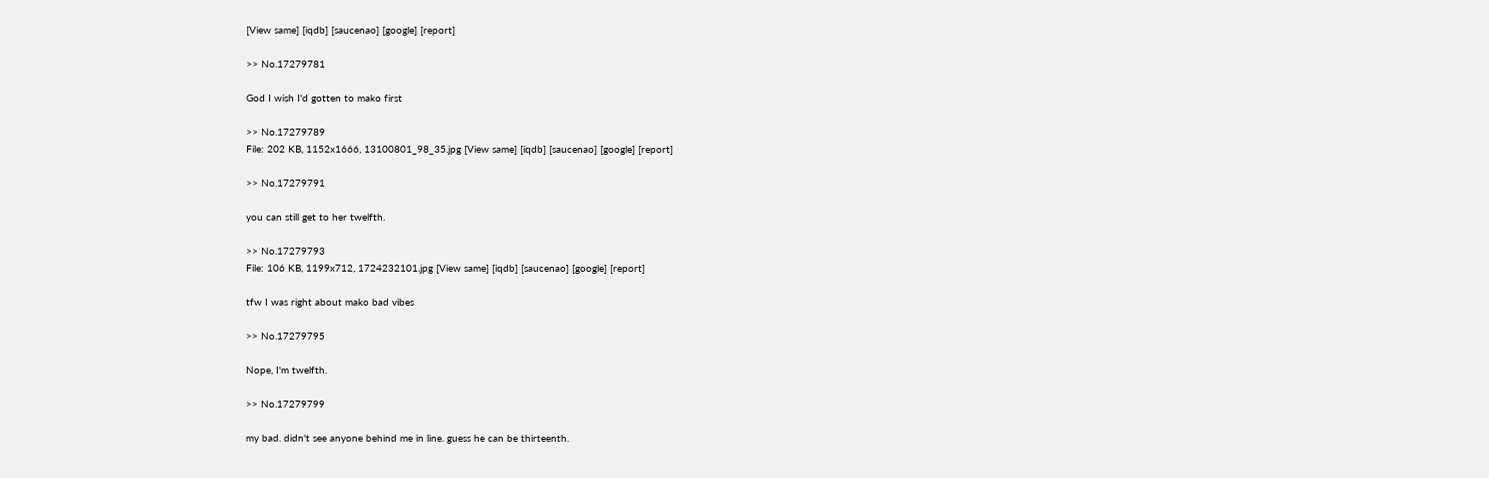[View same] [iqdb] [saucenao] [google] [report]

>> No.17279781

God I wish I'd gotten to mako first

>> No.17279789
File: 202 KB, 1152x1666, 13100801_98_35.jpg [View same] [iqdb] [saucenao] [google] [report]

>> No.17279791

you can still get to her twelfth.

>> No.17279793
File: 106 KB, 1199x712, 1724232101.jpg [View same] [iqdb] [saucenao] [google] [report]

tfw I was right about mako bad vibes

>> No.17279795

Nope, I'm twelfth.

>> No.17279799

my bad. didn't see anyone behind me in line. guess he can be thirteenth.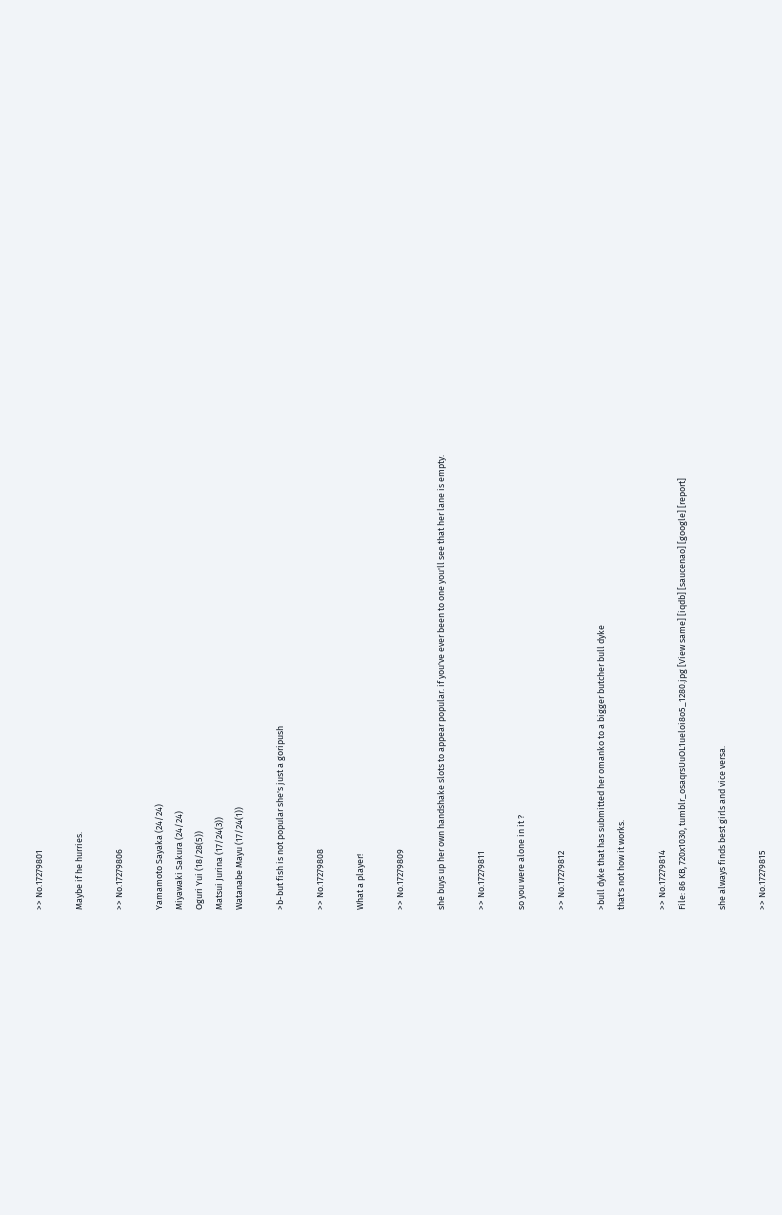>> No.17279801

Maybe if he hurries.

>> No.17279806

Yamamoto Sayaka (24/24)
Miyawaki Sakura (24/24)
Oguri Yui (18/28(5))
Matsui Jurina (17/24(3))
Watanabe Mayu (17/24(1))

>b-but fish is not popular she's just a goripush

>> No.17279808

What a player!

>> No.17279809

she buys up her own handshake slots to appear popular. if you've ever been to one you'll see that her lane is empty.

>> No.17279811

so you were alone in it ?

>> No.17279812

>bull dyke that has submitted her omanko to a bigger butcher bull dyke
that's not how it works.

>> No.17279814
File: 86 KB, 720x1030, tumblr_osaqrsUuOL1ueloi8o5_1280.jpg [View same] [iqdb] [saucenao] [google] [report]

she always finds best girls and vice versa.

>> No.17279815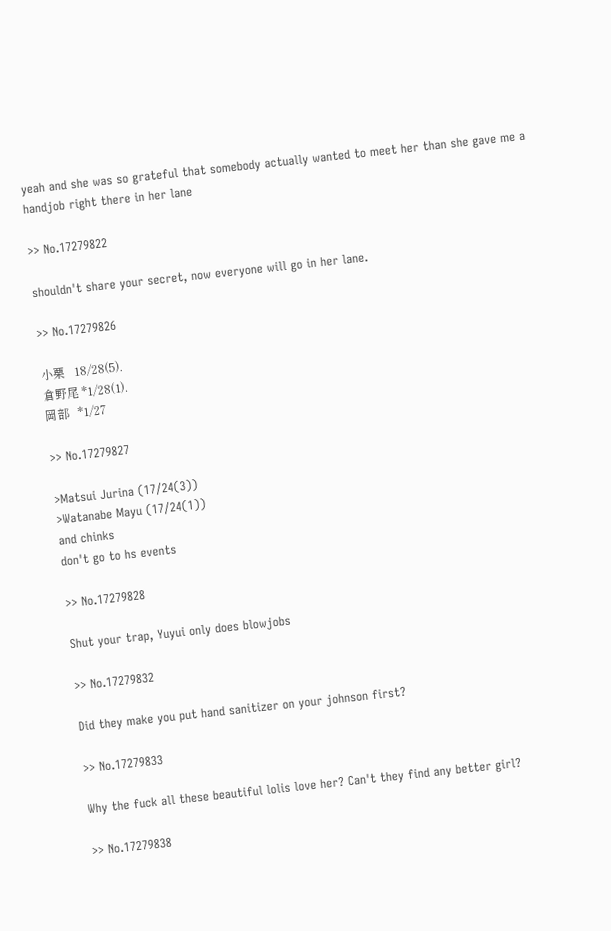yeah and she was so grateful that somebody actually wanted to meet her than she gave me a handjob right there in her lane

>> No.17279822

shouldn't share your secret, now everyone will go in her lane.

>> No.17279826

小栗   18/28(5).
倉野尾 *1/28(1).
岡部   *1/27

>> No.17279827

>Matsui Jurina (17/24(3))
>Watanabe Mayu (17/24(1))
and chinks
don't go to hs events

>> No.17279828

Shut your trap, Yuyui only does blowjobs

>> No.17279832

Did they make you put hand sanitizer on your johnson first?

>> No.17279833

Why the fuck all these beautiful lolis love her? Can't they find any better girl?

>> No.17279838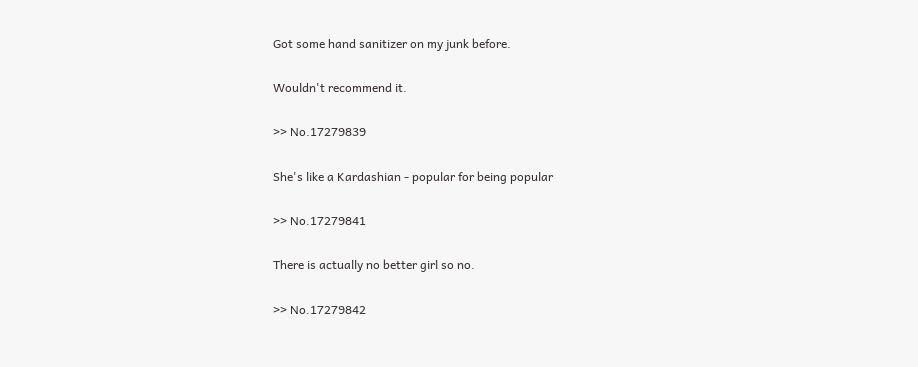Got some hand sanitizer on my junk before.

Wouldn't recommend it.

>> No.17279839

She's like a Kardashian - popular for being popular

>> No.17279841

There is actually no better girl so no.

>> No.17279842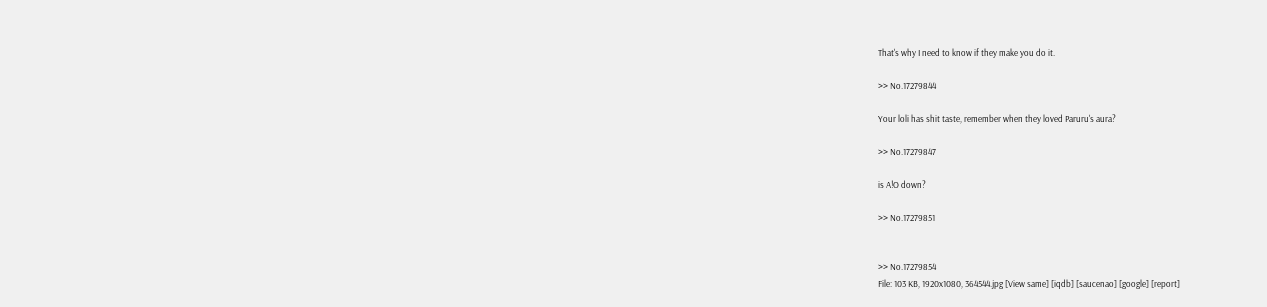That's why I need to know if they make you do it.

>> No.17279844

Your loli has shit taste, remember when they loved Paruru's aura?

>> No.17279847

is A!O down?

>> No.17279851


>> No.17279854
File: 103 KB, 1920x1080, 364544.jpg [View same] [iqdb] [saucenao] [google] [report]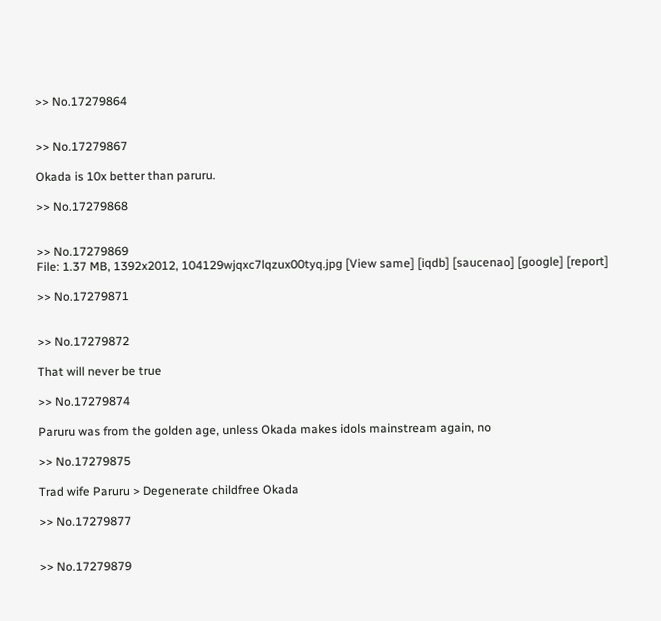>> No.17279864


>> No.17279867

Okada is 10x better than paruru.

>> No.17279868


>> No.17279869
File: 1.37 MB, 1392x2012, 104129wjqxc7lqzux00tyq.jpg [View same] [iqdb] [saucenao] [google] [report]

>> No.17279871


>> No.17279872

That will never be true

>> No.17279874

Paruru was from the golden age, unless Okada makes idols mainstream again, no

>> No.17279875

Trad wife Paruru > Degenerate childfree Okada

>> No.17279877


>> No.17279879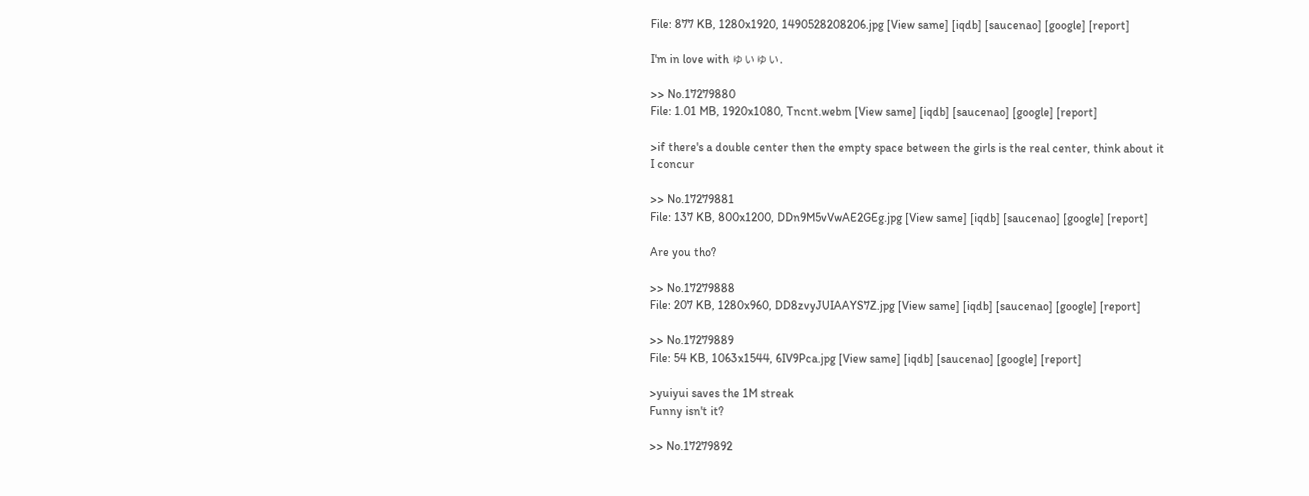File: 877 KB, 1280x1920, 1490528208206.jpg [View same] [iqdb] [saucenao] [google] [report]

I'm in love with ゅぃゅぃ.

>> No.17279880
File: 1.01 MB, 1920x1080, Tncnt.webm [View same] [iqdb] [saucenao] [google] [report]

>if there's a double center then the empty space between the girls is the real center, think about it
I concur

>> No.17279881
File: 137 KB, 800x1200, DDn9M5vVwAE2GEg.jpg [View same] [iqdb] [saucenao] [google] [report]

Are you tho?

>> No.17279888
File: 207 KB, 1280x960, DD8zvyJUIAAYS7Z.jpg [View same] [iqdb] [saucenao] [google] [report]

>> No.17279889
File: 54 KB, 1063x1544, 6IV9Pca.jpg [View same] [iqdb] [saucenao] [google] [report]

>yuiyui saves the 1M streak
Funny isn't it?

>> No.17279892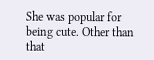She was popular for being cute. Other than that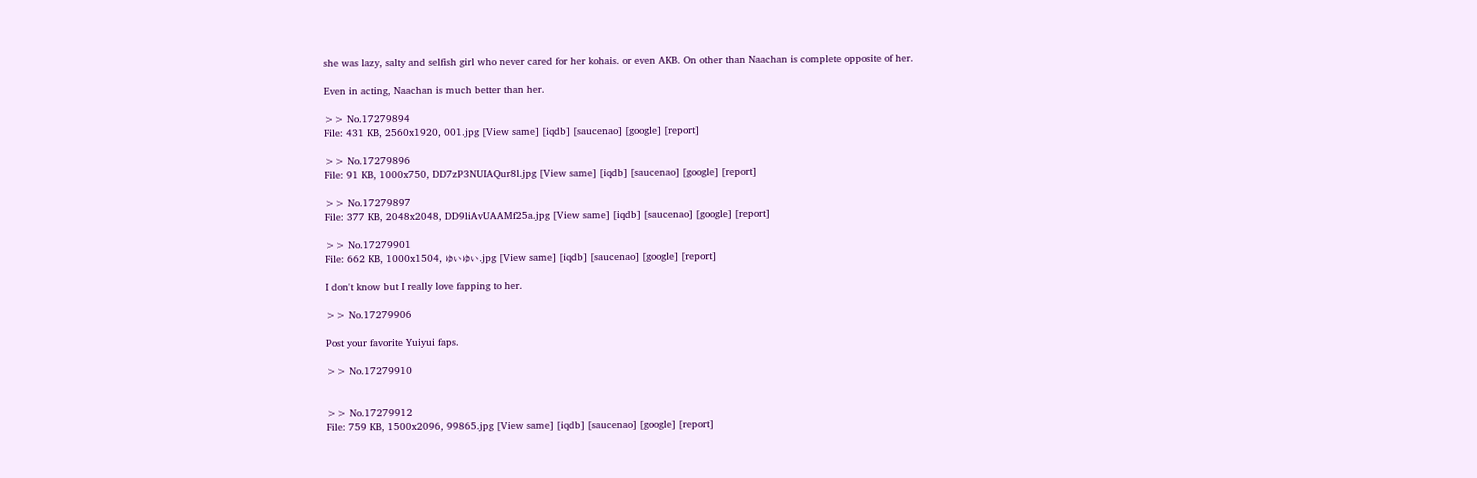she was lazy, salty and selfish girl who never cared for her kohais. or even AKB. On other than Naachan is complete opposite of her.

Even in acting, Naachan is much better than her.

>> No.17279894
File: 431 KB, 2560x1920, 001.jpg [View same] [iqdb] [saucenao] [google] [report]

>> No.17279896
File: 91 KB, 1000x750, DD7zP3NUIAQur8l.jpg [View same] [iqdb] [saucenao] [google] [report]

>> No.17279897
File: 377 KB, 2048x2048, DD9liAvUAAMf25a.jpg [View same] [iqdb] [saucenao] [google] [report]

>> No.17279901
File: 662 KB, 1000x1504, ゅぃゅぃ.jpg [View same] [iqdb] [saucenao] [google] [report]

I don't know but I really love fapping to her.

>> No.17279906

Post your favorite Yuiyui faps.

>> No.17279910


>> No.17279912
File: 759 KB, 1500x2096, 99865.jpg [View same] [iqdb] [saucenao] [google] [report]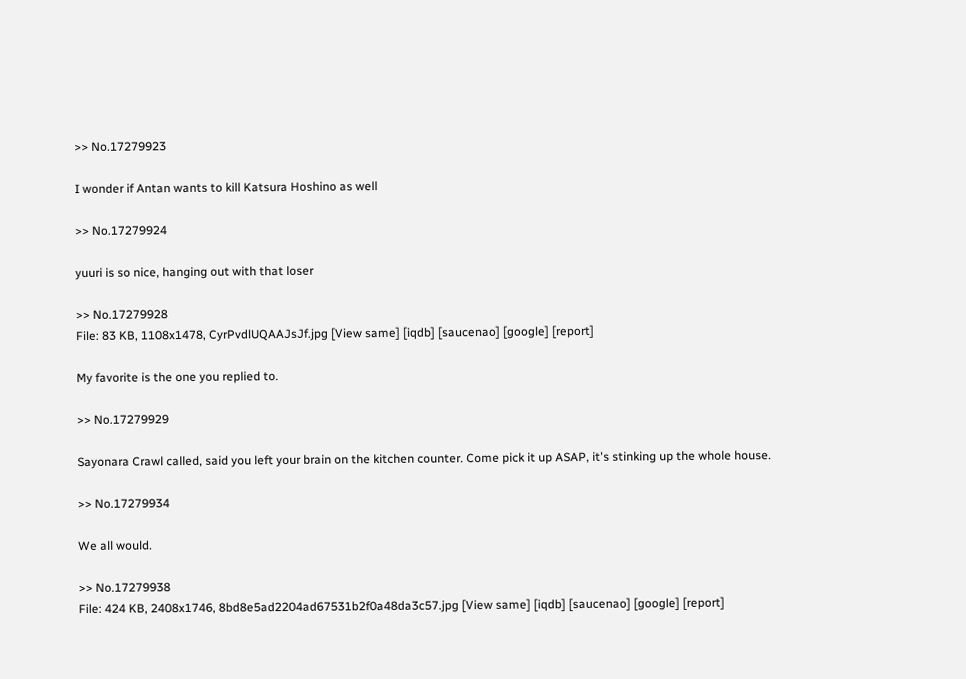>> No.17279923

I wonder if Antan wants to kill Katsura Hoshino as well

>> No.17279924

yuuri is so nice, hanging out with that loser

>> No.17279928
File: 83 KB, 1108x1478, CyrPvdlUQAAJsJf.jpg [View same] [iqdb] [saucenao] [google] [report]

My favorite is the one you replied to.

>> No.17279929

Sayonara Crawl called, said you left your brain on the kitchen counter. Come pick it up ASAP, it's stinking up the whole house.

>> No.17279934

We all would.

>> No.17279938
File: 424 KB, 2408x1746, 8bd8e5ad2204ad67531b2f0a48da3c57.jpg [View same] [iqdb] [saucenao] [google] [report]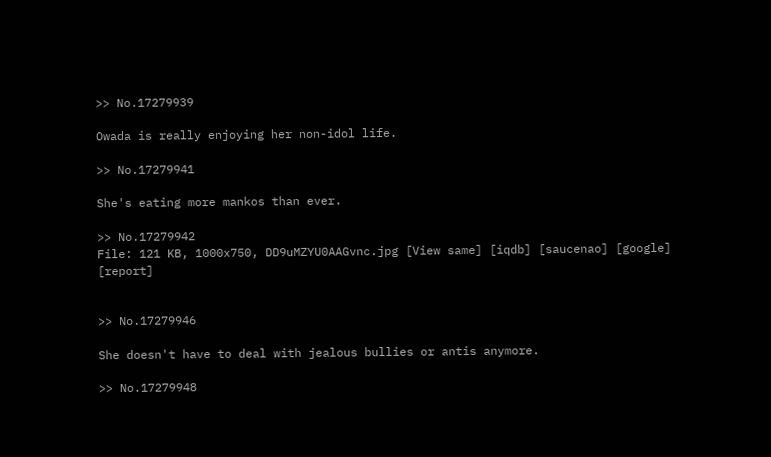>> No.17279939

Owada is really enjoying her non-idol life.

>> No.17279941

She's eating more mankos than ever.

>> No.17279942
File: 121 KB, 1000x750, DD9uMZYU0AAGvnc.jpg [View same] [iqdb] [saucenao] [google] [report]


>> No.17279946

She doesn't have to deal with jealous bullies or antis anymore.

>> No.17279948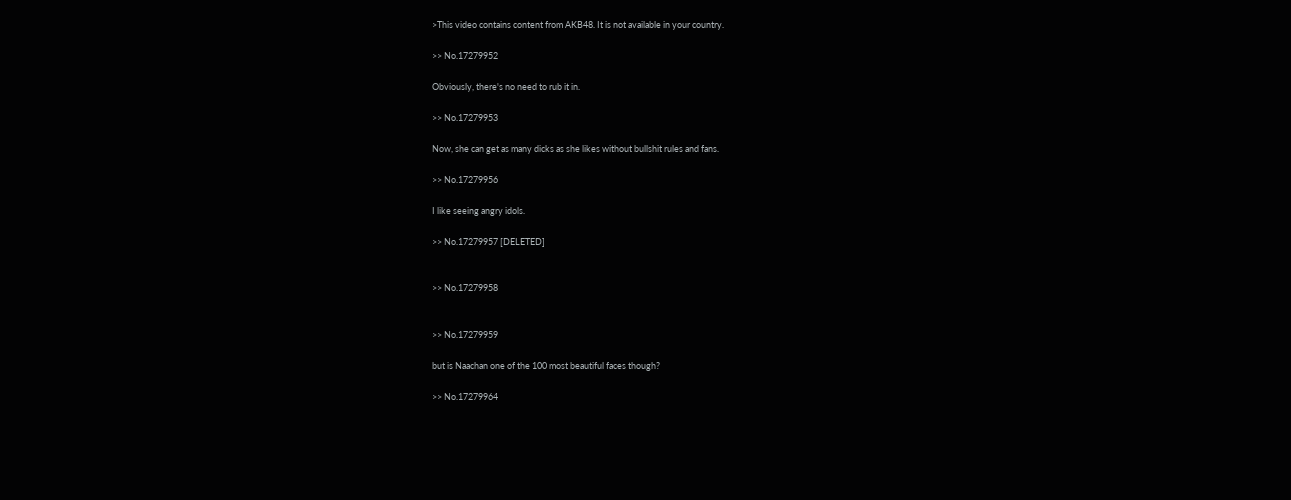>This video contains content from AKB48. It is not available in your country.

>> No.17279952

Obviously, there's no need to rub it in.

>> No.17279953

Now, she can get as many dicks as she likes without bullshit rules and fans.

>> No.17279956

I like seeing angry idols.

>> No.17279957 [DELETED]


>> No.17279958


>> No.17279959

but is Naachan one of the 100 most beautiful faces though?

>> No.17279964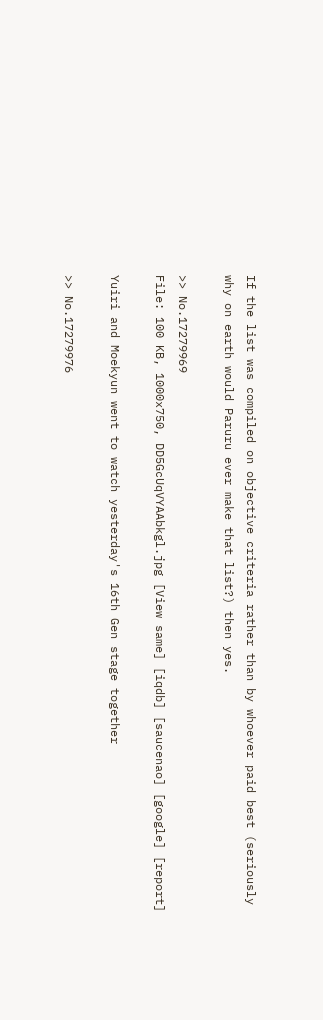If the list was compiled on objective criteria rather than by whoever paid best (seriously why on earth would Paruru ever make that list?) then yes.

>> No.17279969
File: 100 KB, 1000x750, DD5GcUqVYAAbkgl.jpg [View same] [iqdb] [saucenao] [google] [report]

Yuiri and Moekyun went to watch yesterday's 16th Gen stage together

>> No.17279976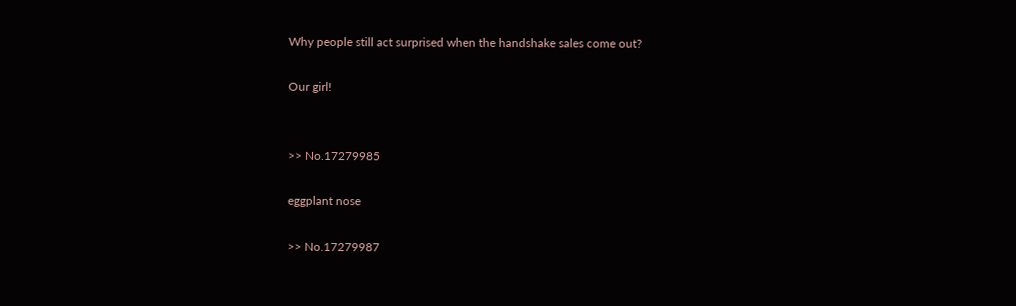Why people still act surprised when the handshake sales come out?

Our girl!


>> No.17279985

eggplant nose

>> No.17279987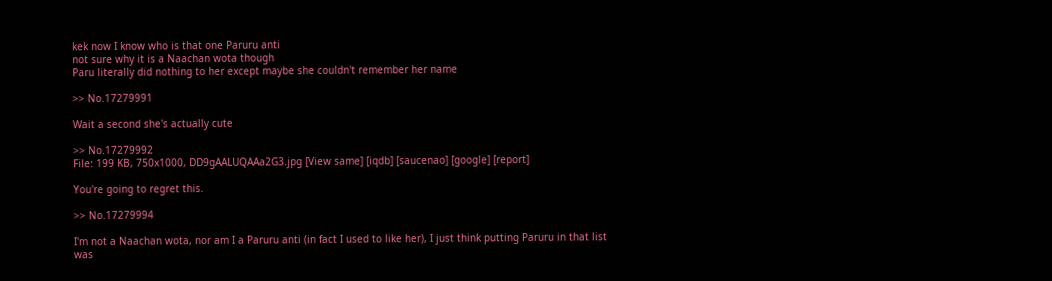kek now I know who is that one Paruru anti
not sure why it is a Naachan wota though
Paru literally did nothing to her except maybe she couldn't remember her name

>> No.17279991

Wait a second she's actually cute

>> No.17279992
File: 199 KB, 750x1000, DD9gAALUQAAa2G3.jpg [View same] [iqdb] [saucenao] [google] [report]

You're going to regret this.

>> No.17279994

I'm not a Naachan wota, nor am I a Paruru anti (in fact I used to like her), I just think putting Paruru in that list was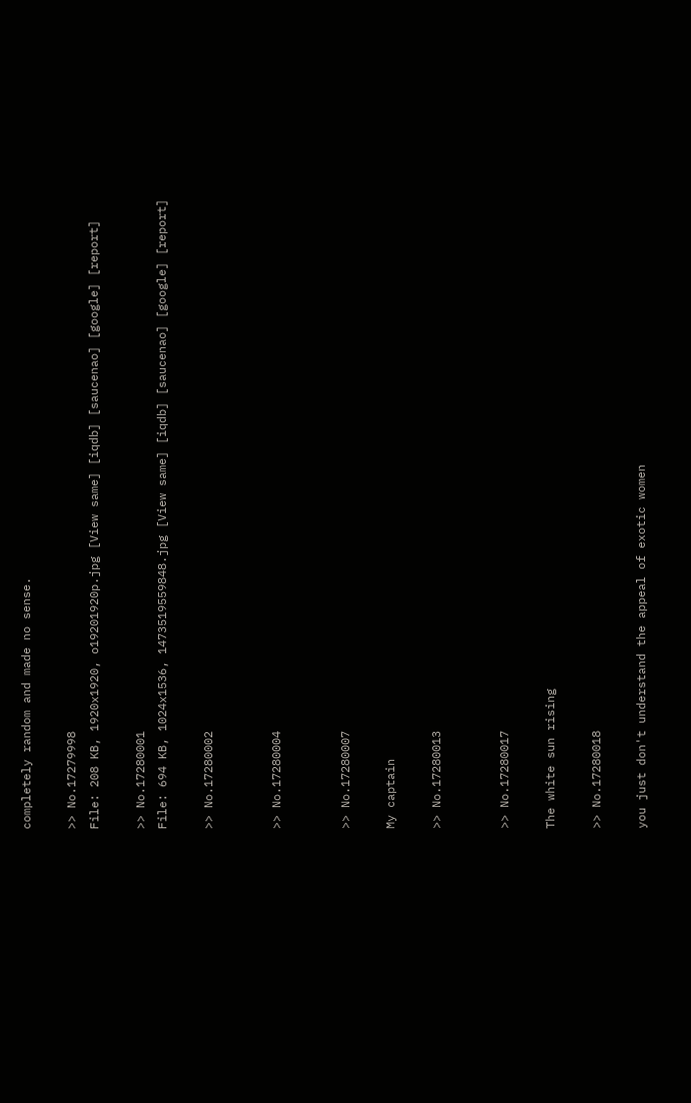completely random and made no sense.

>> No.17279998
File: 208 KB, 1920x1920, o19201920p.jpg [View same] [iqdb] [saucenao] [google] [report]

>> No.17280001
File: 694 KB, 1024x1536, 1473519559848.jpg [View same] [iqdb] [saucenao] [google] [report]

>> No.17280002


>> No.17280004


>> No.17280007

My captain

>> No.17280013


>> No.17280017

The white sun rising

>> No.17280018

you just don't understand the appeal of exotic women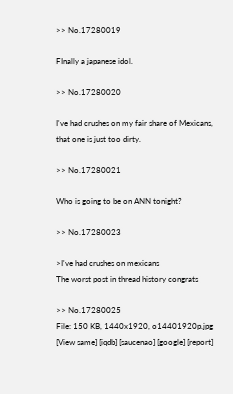>> No.17280019

FInally a japanese idol.

>> No.17280020

I've had crushes on my fair share of Mexicans, that one is just too dirty.

>> No.17280021

Who is going to be on ANN tonight?

>> No.17280023

>I've had crushes on mexicans
The worst post in thread history congrats

>> No.17280025
File: 150 KB, 1440x1920, o14401920p.jpg [View same] [iqdb] [saucenao] [google] [report]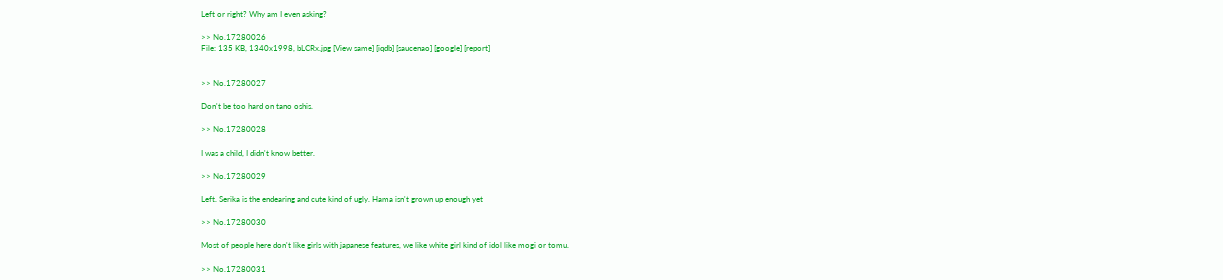Left or right? Why am I even asking?

>> No.17280026
File: 135 KB, 1340x1998, bLCRx.jpg [View same] [iqdb] [saucenao] [google] [report]


>> No.17280027

Don't be too hard on tano oshis.

>> No.17280028

I was a child, I didn't know better.

>> No.17280029

Left. Serika is the endearing and cute kind of ugly. Hama isn't grown up enough yet

>> No.17280030

Most of people here don't like girls with japanese features, we like white girl kind of idol like mogi or tomu.

>> No.17280031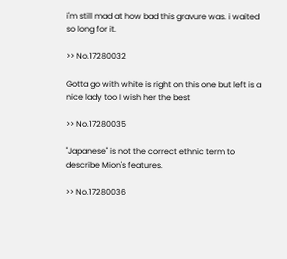i'm still mad at how bad this gravure was. i waited so long for it.

>> No.17280032

Gotta go with white is right on this one but left is a nice lady too I wish her the best

>> No.17280035

"Japanese" is not the correct ethnic term to describe Mion's features.

>> No.17280036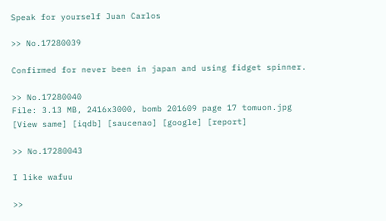Speak for yourself Juan Carlos

>> No.17280039

Confirmed for never been in japan and using fidget spinner.

>> No.17280040
File: 3.13 MB, 2416x3000, bomb 201609 page 17 tomuon.jpg [View same] [iqdb] [saucenao] [google] [report]

>> No.17280043

I like wafuu

>>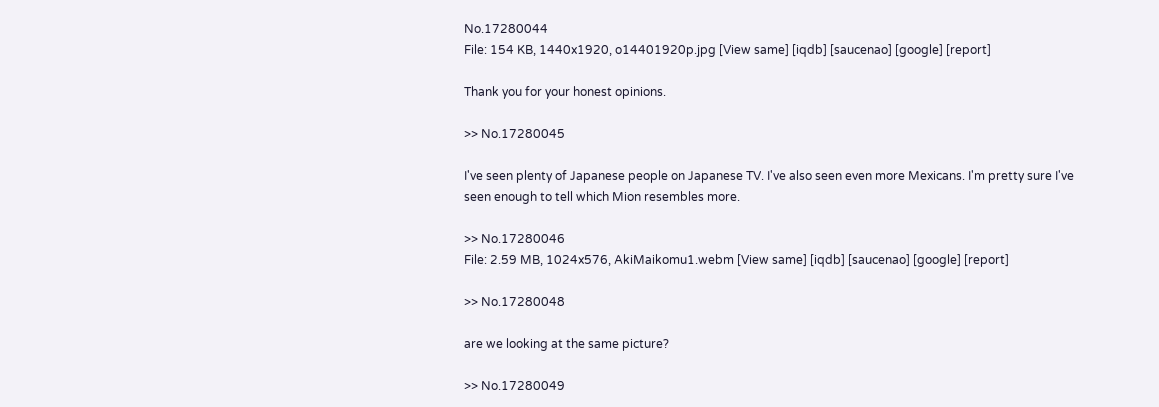No.17280044
File: 154 KB, 1440x1920, o14401920p.jpg [View same] [iqdb] [saucenao] [google] [report]

Thank you for your honest opinions.

>> No.17280045

I've seen plenty of Japanese people on Japanese TV. I've also seen even more Mexicans. I'm pretty sure I've seen enough to tell which Mion resembles more.

>> No.17280046
File: 2.59 MB, 1024x576, AkiMaikomu1.webm [View same] [iqdb] [saucenao] [google] [report]

>> No.17280048

are we looking at the same picture?

>> No.17280049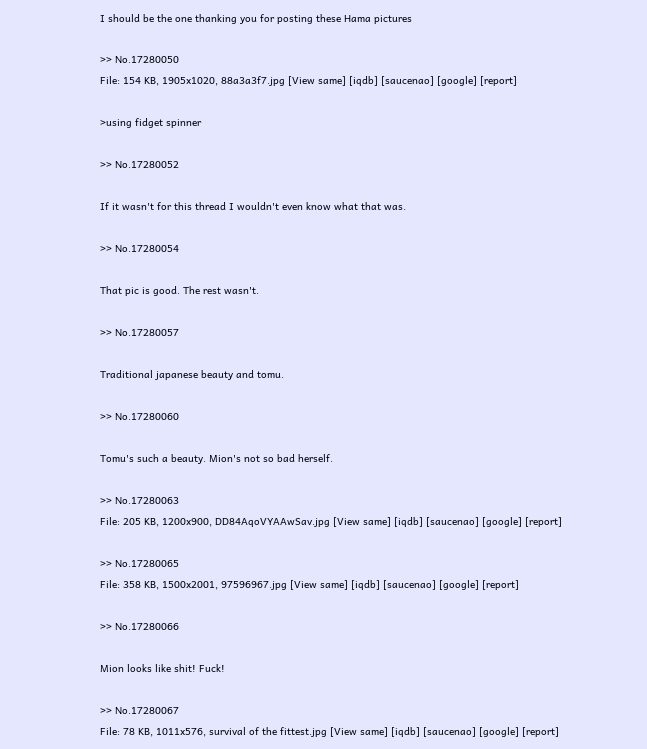I should be the one thanking you for posting these Hama pictures

>> No.17280050
File: 154 KB, 1905x1020, 88a3a3f7.jpg [View same] [iqdb] [saucenao] [google] [report]

>using fidget spinner

>> No.17280052

If it wasn't for this thread I wouldn't even know what that was.

>> No.17280054

That pic is good. The rest wasn't.

>> No.17280057

Traditional japanese beauty and tomu.

>> No.17280060

Tomu's such a beauty. Mion's not so bad herself.

>> No.17280063
File: 205 KB, 1200x900, DD84AqoVYAAwSav.jpg [View same] [iqdb] [saucenao] [google] [report]

>> No.17280065
File: 358 KB, 1500x2001, 97596967.jpg [View same] [iqdb] [saucenao] [google] [report]

>> No.17280066

Mion looks like shit! Fuck!

>> No.17280067
File: 78 KB, 1011x576, survival of the fittest.jpg [View same] [iqdb] [saucenao] [google] [report]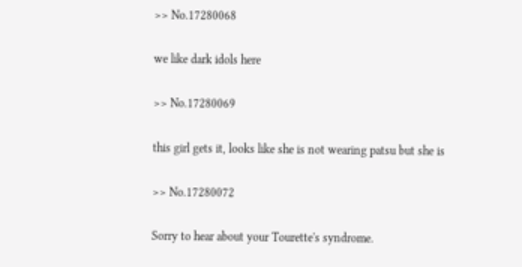>> No.17280068

we like dark idols here

>> No.17280069

this girl gets it, looks like she is not wearing patsu but she is

>> No.17280072

Sorry to hear about your Tourette's syndrome.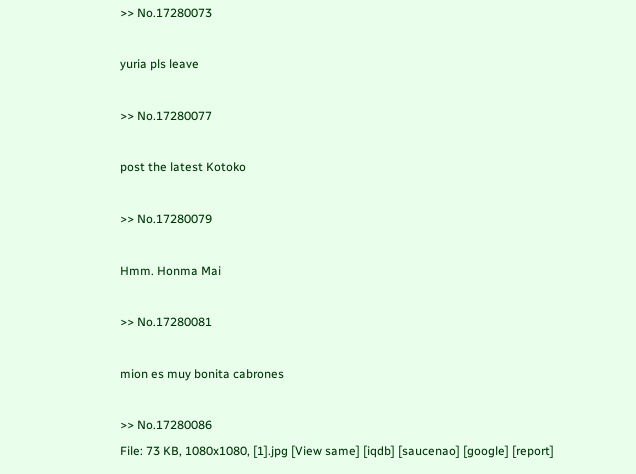>> No.17280073

yuria pls leave

>> No.17280077

post the latest Kotoko

>> No.17280079

Hmm. Honma Mai

>> No.17280081

mion es muy bonita cabrones

>> No.17280086
File: 73 KB, 1080x1080, [1].jpg [View same] [iqdb] [saucenao] [google] [report]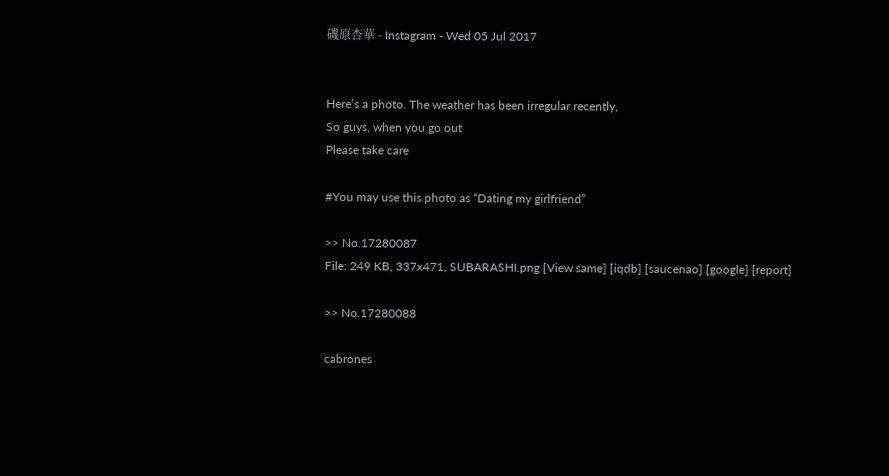磯原杏華 - Instagram - Wed 05 Jul 2017


Here’s a photo. The weather has been irregular recently,
So guys, when you go out
Please take care

#You may use this photo as “Dating my girlfriend”

>> No.17280087
File: 249 KB, 337x471, SUBARASHI.png [View same] [iqdb] [saucenao] [google] [report]

>> No.17280088

cabrones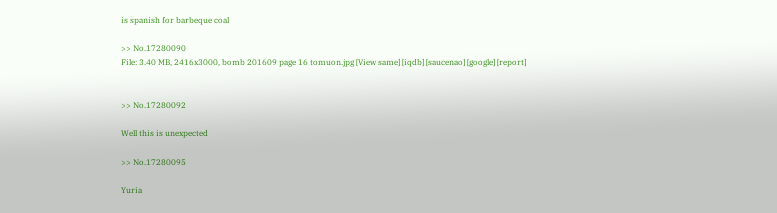is spanish for barbeque coal

>> No.17280090
File: 3.40 MB, 2416x3000, bomb 201609 page 16 tomuon.jpg [View same] [iqdb] [saucenao] [google] [report]


>> No.17280092

Well this is unexpected

>> No.17280095

Yuria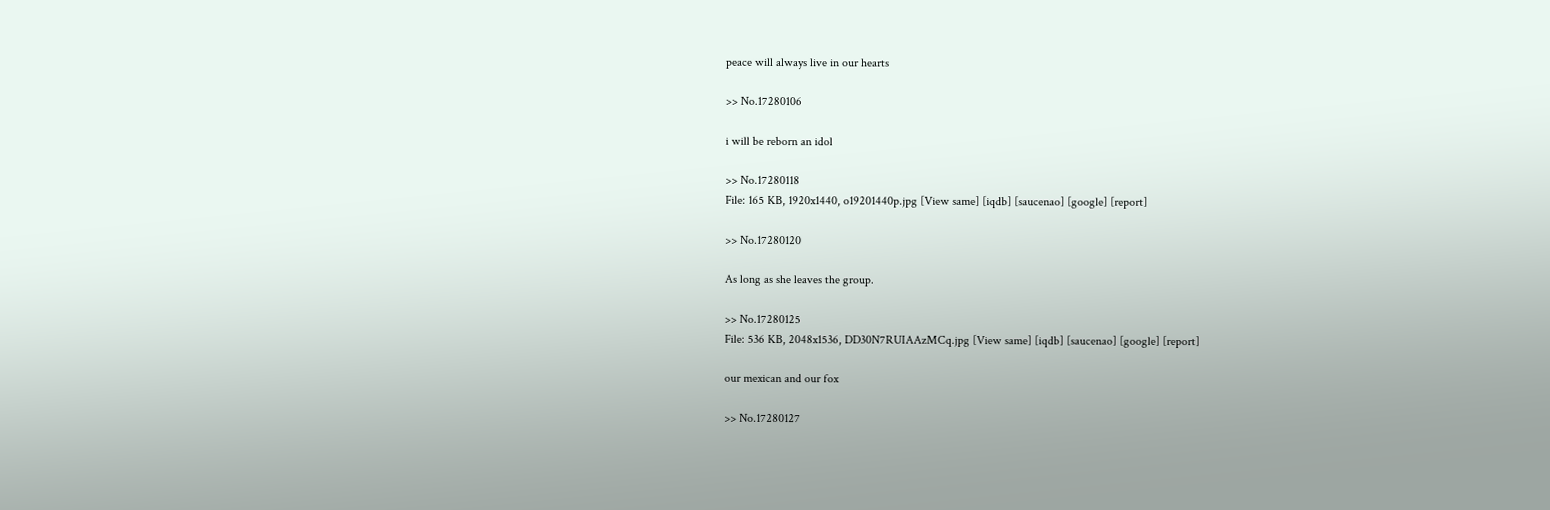peace will always live in our hearts

>> No.17280106

i will be reborn an idol

>> No.17280118
File: 165 KB, 1920x1440, o19201440p.jpg [View same] [iqdb] [saucenao] [google] [report]

>> No.17280120

As long as she leaves the group.

>> No.17280125
File: 536 KB, 2048x1536, DD30N7RUIAAzMCq.jpg [View same] [iqdb] [saucenao] [google] [report]

our mexican and our fox

>> No.17280127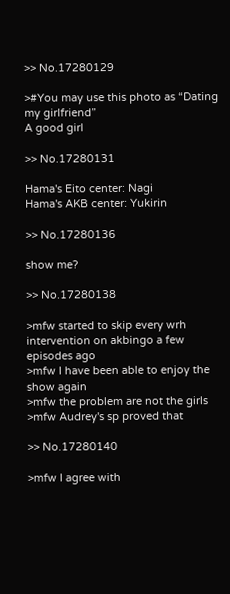>> No.17280129

>#You may use this photo as “Dating my girlfriend”
A good girl

>> No.17280131

Hama's Eito center: Nagi
Hama's AKB center: Yukirin

>> No.17280136

show me?

>> No.17280138

>mfw started to skip every wrh intervention on akbingo a few episodes ago
>mfw I have been able to enjoy the show again
>mfw the problem are not the girls
>mfw Audrey's sp proved that

>> No.17280140

>mfw I agree with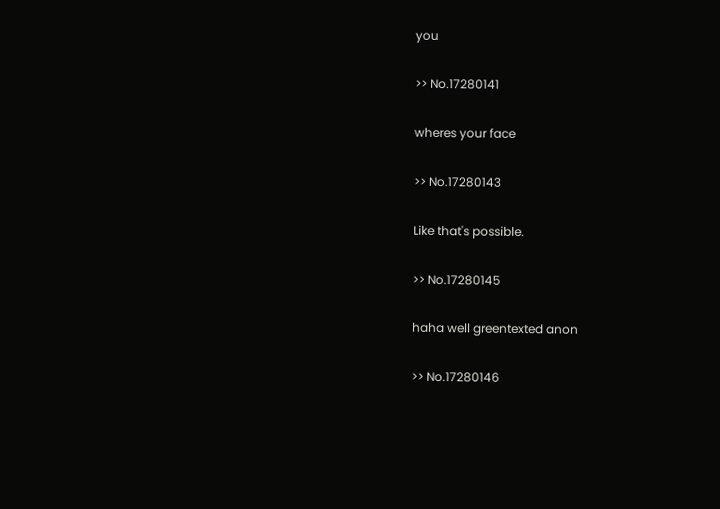you

>> No.17280141

wheres your face

>> No.17280143

Like that's possible.

>> No.17280145

haha well greentexted anon

>> No.17280146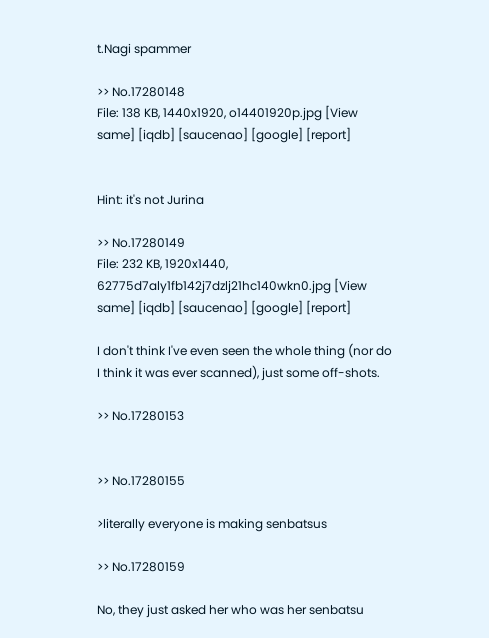t.Nagi spammer

>> No.17280148
File: 138 KB, 1440x1920, o14401920p.jpg [View same] [iqdb] [saucenao] [google] [report]


Hint: it's not Jurina

>> No.17280149
File: 232 KB, 1920x1440, 62775d7aly1fb142j7dzlj21hc140wkn0.jpg [View same] [iqdb] [saucenao] [google] [report]

I don't think I've even seen the whole thing (nor do I think it was ever scanned), just some off-shots.

>> No.17280153


>> No.17280155

>literally everyone is making senbatsus

>> No.17280159

No, they just asked her who was her senbatsu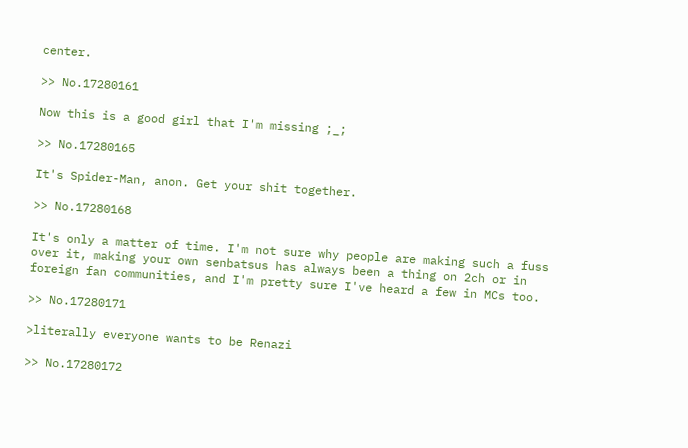center.

>> No.17280161

Now this is a good girl that I'm missing ;_;

>> No.17280165

It's Spider-Man, anon. Get your shit together.

>> No.17280168

It's only a matter of time. I'm not sure why people are making such a fuss over it, making your own senbatsus has always been a thing on 2ch or in foreign fan communities, and I'm pretty sure I've heard a few in MCs too.

>> No.17280171

>literally everyone wants to be Renazi

>> No.17280172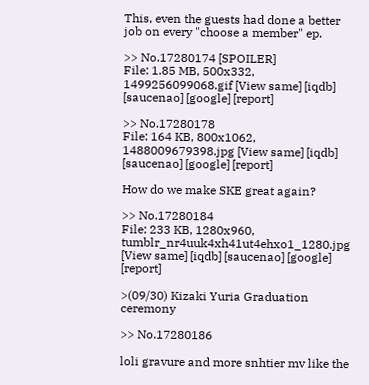This, even the guests had done a better job on every "choose a member" ep.

>> No.17280174 [SPOILER]
File: 1.85 MB, 500x332, 1499256099068.gif [View same] [iqdb] [saucenao] [google] [report]

>> No.17280178
File: 164 KB, 800x1062, 1488009679398.jpg [View same] [iqdb] [saucenao] [google] [report]

How do we make SKE great again?

>> No.17280184
File: 233 KB, 1280x960, tumblr_nr4uuk4xh41ut4ehxo1_1280.jpg [View same] [iqdb] [saucenao] [google] [report]

>(09/30) Kizaki Yuria Graduation ceremony

>> No.17280186

loli gravure and more snhtier mv like the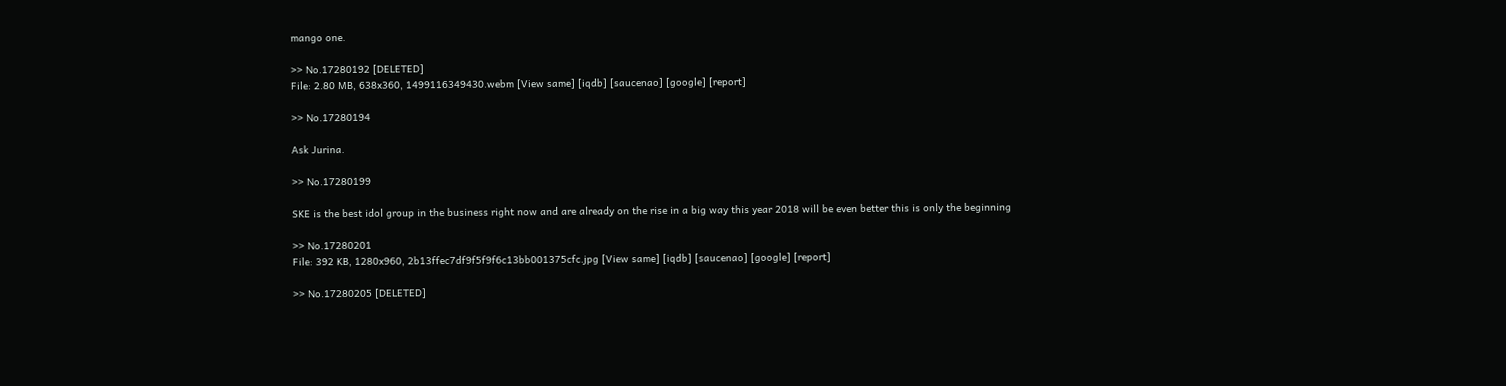mango one.

>> No.17280192 [DELETED]
File: 2.80 MB, 638x360, 1499116349430.webm [View same] [iqdb] [saucenao] [google] [report]

>> No.17280194

Ask Jurina.

>> No.17280199

SKE is the best idol group in the business right now and are already on the rise in a big way this year 2018 will be even better this is only the beginning

>> No.17280201
File: 392 KB, 1280x960, 2b13ffec7df9f5f9f6c13bb001375cfc.jpg [View same] [iqdb] [saucenao] [google] [report]

>> No.17280205 [DELETED]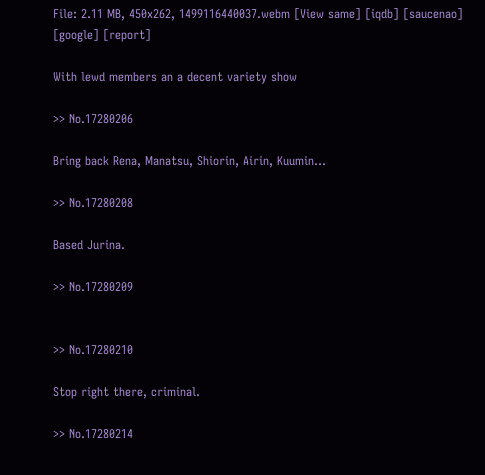File: 2.11 MB, 450x262, 1499116440037.webm [View same] [iqdb] [saucenao] [google] [report]

With lewd members an a decent variety show

>> No.17280206

Bring back Rena, Manatsu, Shiorin, Airin, Kuumin...

>> No.17280208

Based Jurina.

>> No.17280209


>> No.17280210

Stop right there, criminal.

>> No.17280214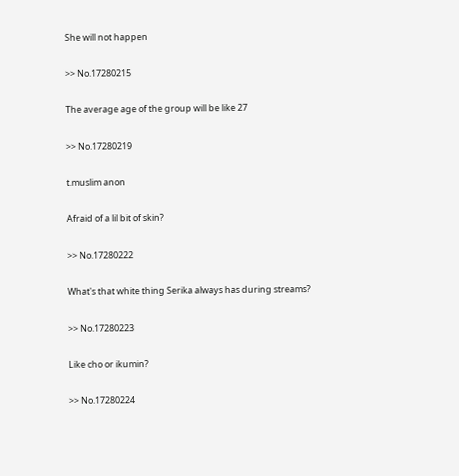She will not happen

>> No.17280215

The average age of the group will be like 27

>> No.17280219

t.muslim anon

Afraid of a lil bit of skin?

>> No.17280222

What's that white thing Serika always has during streams?

>> No.17280223

Like cho or ikumin?

>> No.17280224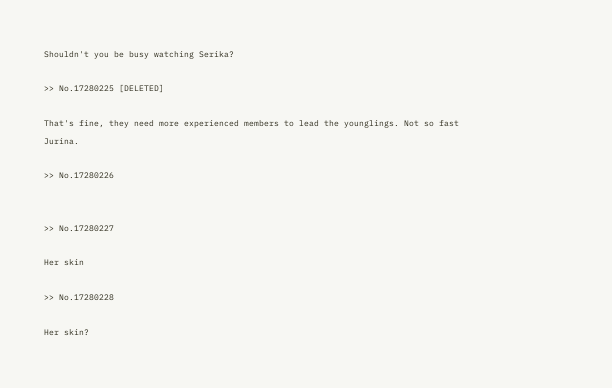Shouldn't you be busy watching Serika?

>> No.17280225 [DELETED]

That's fine, they need more experienced members to lead the younglings. Not so fast Jurina.

>> No.17280226


>> No.17280227

Her skin

>> No.17280228

Her skin?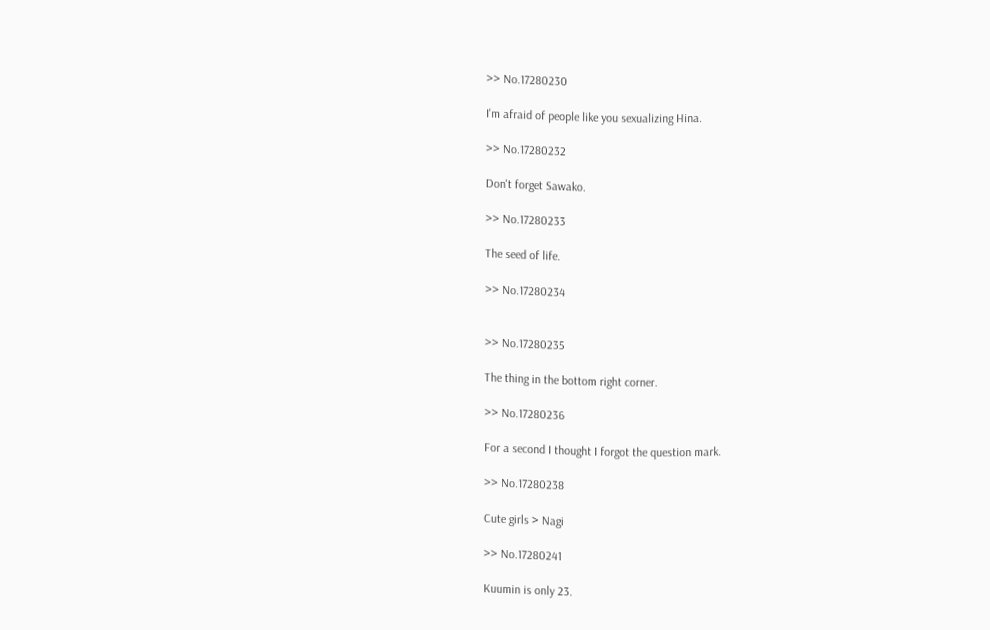>> No.17280230

I'm afraid of people like you sexualizing Hina.

>> No.17280232

Don't forget Sawako.

>> No.17280233

The seed of life.

>> No.17280234


>> No.17280235

The thing in the bottom right corner.

>> No.17280236

For a second I thought I forgot the question mark.

>> No.17280238

Cute girls > Nagi

>> No.17280241

Kuumin is only 23.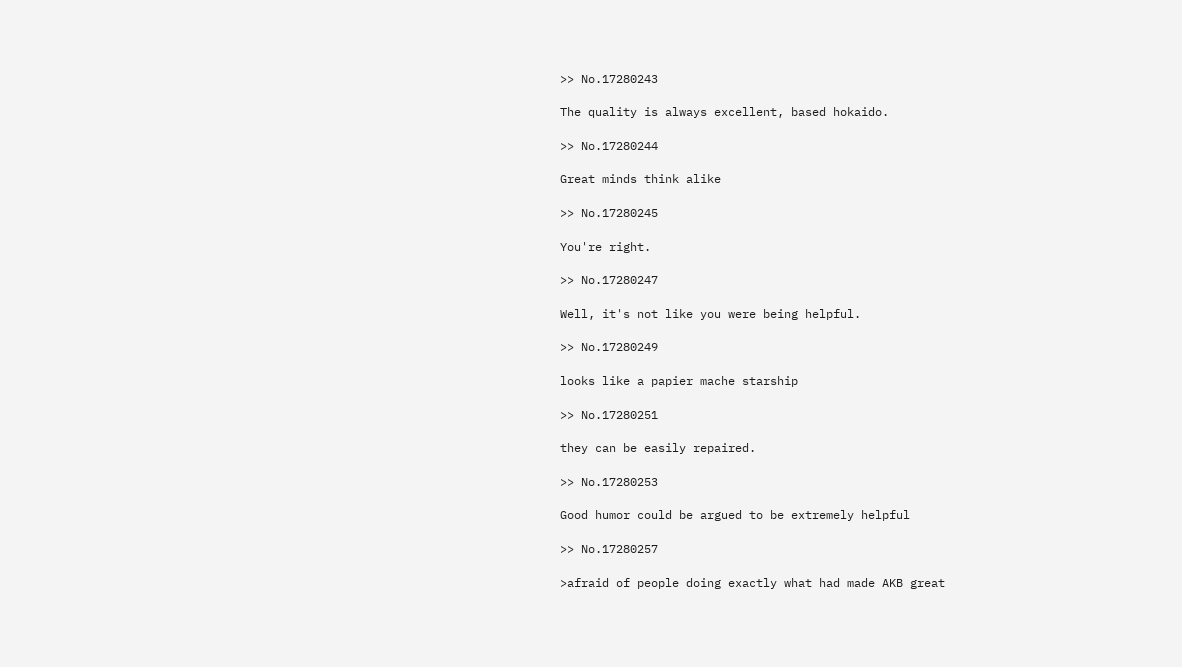>> No.17280243

The quality is always excellent, based hokaido.

>> No.17280244

Great minds think alike

>> No.17280245

You're right.

>> No.17280247

Well, it's not like you were being helpful.

>> No.17280249

looks like a papier mache starship

>> No.17280251

they can be easily repaired.

>> No.17280253

Good humor could be argued to be extremely helpful

>> No.17280257

>afraid of people doing exactly what had made AKB great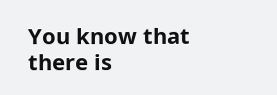You know that there is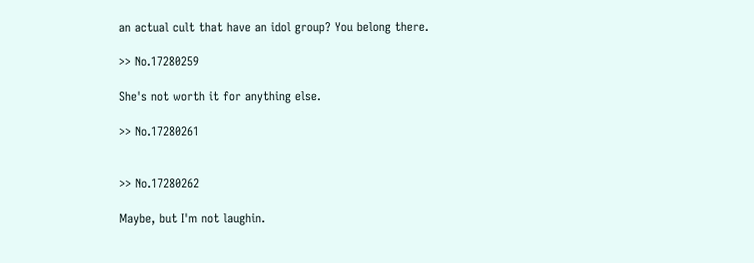an actual cult that have an idol group? You belong there.

>> No.17280259

She's not worth it for anything else.

>> No.17280261


>> No.17280262

Maybe, but I'm not laughin.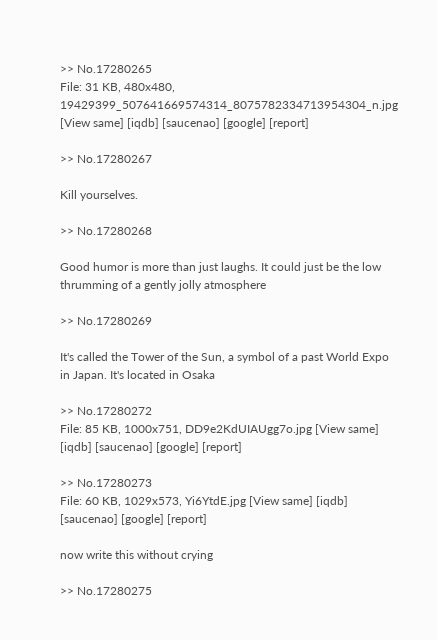>> No.17280265
File: 31 KB, 480x480, 19429399_507641669574314_8075782334713954304_n.jpg [View same] [iqdb] [saucenao] [google] [report]

>> No.17280267

Kill yourselves.

>> No.17280268

Good humor is more than just laughs. It could just be the low thrumming of a gently jolly atmosphere

>> No.17280269

It's called the Tower of the Sun, a symbol of a past World Expo in Japan. It's located in Osaka

>> No.17280272
File: 85 KB, 1000x751, DD9e2KdUIAUgg7o.jpg [View same] [iqdb] [saucenao] [google] [report]

>> No.17280273
File: 60 KB, 1029x573, Yi6YtdE.jpg [View same] [iqdb] [saucenao] [google] [report]

now write this without crying

>> No.17280275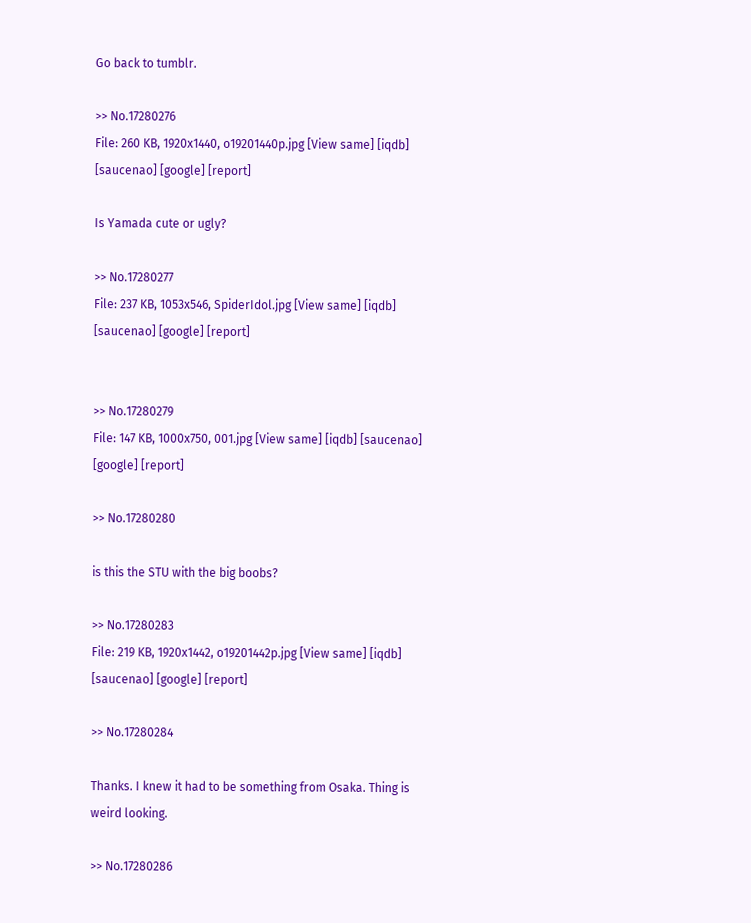Go back to tumblr.

>> No.17280276
File: 260 KB, 1920x1440, o19201440p.jpg [View same] [iqdb] [saucenao] [google] [report]

Is Yamada cute or ugly?

>> No.17280277
File: 237 KB, 1053x546, SpiderIdol.jpg [View same] [iqdb] [saucenao] [google] [report]


>> No.17280279
File: 147 KB, 1000x750, 001.jpg [View same] [iqdb] [saucenao] [google] [report]

>> No.17280280

is this the STU with the big boobs?

>> No.17280283
File: 219 KB, 1920x1442, o19201442p.jpg [View same] [iqdb] [saucenao] [google] [report]

>> No.17280284

Thanks. I knew it had to be something from Osaka. Thing is weird looking.

>> No.17280286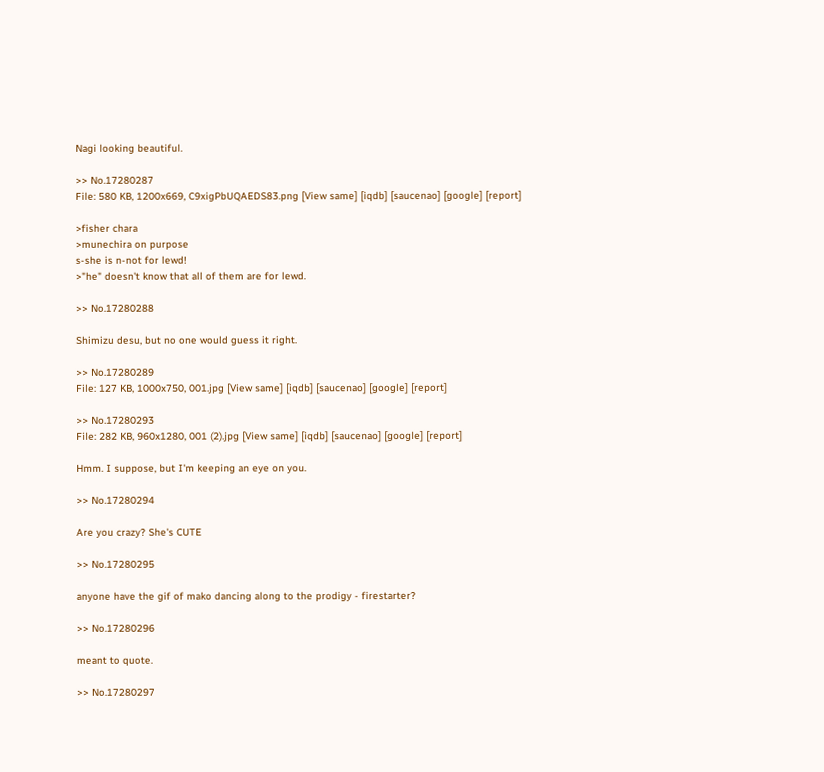Nagi looking beautiful.

>> No.17280287
File: 580 KB, 1200x669, C9xigPbUQAEDS83.png [View same] [iqdb] [saucenao] [google] [report]

>fisher chara
>munechira on purpose
s-she is n-not for lewd!
>"he" doesn't know that all of them are for lewd.

>> No.17280288

Shimizu desu, but no one would guess it right.

>> No.17280289
File: 127 KB, 1000x750, 001.jpg [View same] [iqdb] [saucenao] [google] [report]

>> No.17280293
File: 282 KB, 960x1280, 001 (2).jpg [View same] [iqdb] [saucenao] [google] [report]

Hmm. I suppose, but I'm keeping an eye on you.

>> No.17280294

Are you crazy? She's CUTE

>> No.17280295

anyone have the gif of mako dancing along to the prodigy - firestarter?

>> No.17280296

meant to quote.

>> No.17280297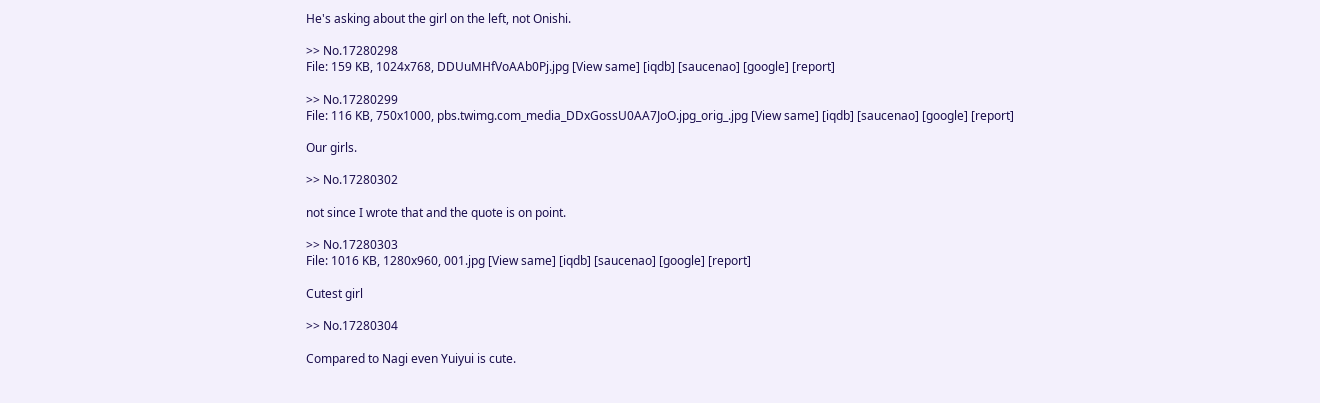He's asking about the girl on the left, not Onishi.

>> No.17280298
File: 159 KB, 1024x768, DDUuMHfVoAAb0Pj.jpg [View same] [iqdb] [saucenao] [google] [report]

>> No.17280299
File: 116 KB, 750x1000, pbs.twimg.com_media_DDxGossU0AA7JoO.jpg_orig_.jpg [View same] [iqdb] [saucenao] [google] [report]

Our girls.

>> No.17280302

not since I wrote that and the quote is on point.

>> No.17280303
File: 1016 KB, 1280x960, 001.jpg [View same] [iqdb] [saucenao] [google] [report]

Cutest girl

>> No.17280304

Compared to Nagi even Yuiyui is cute.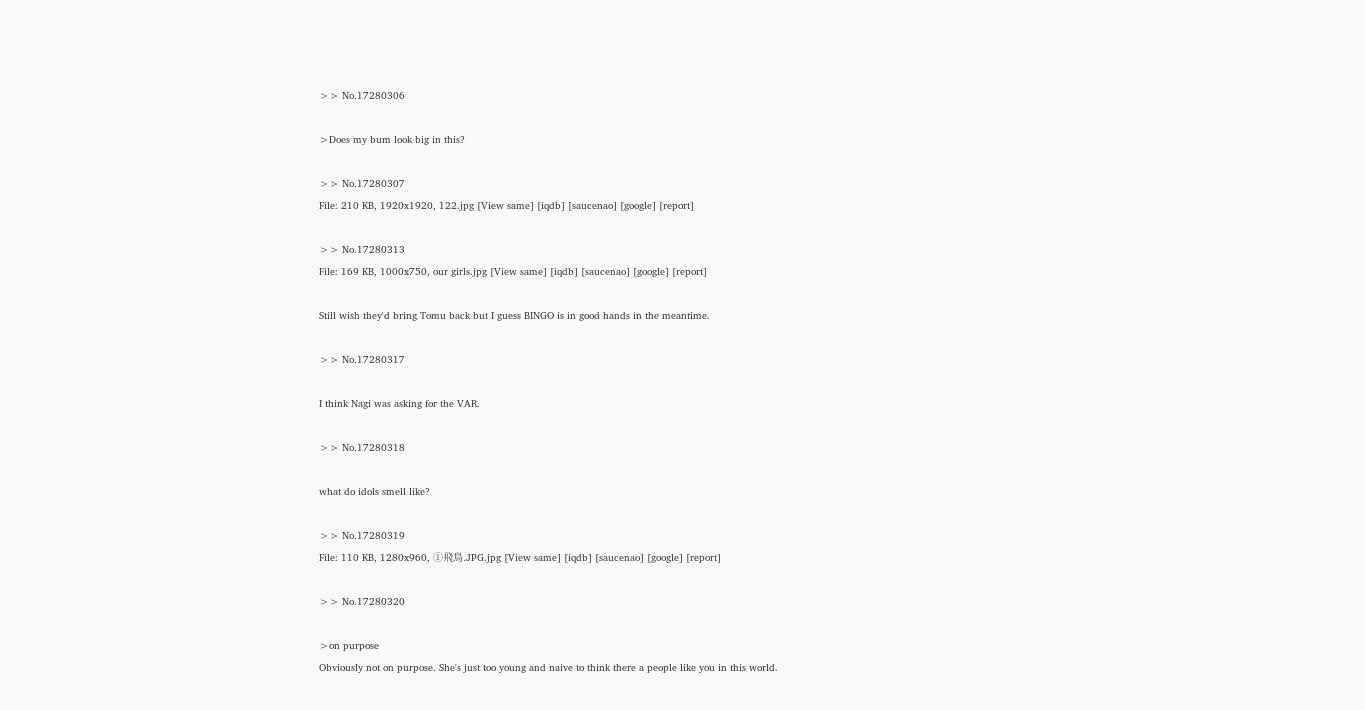>> No.17280306

>Does my bum look big in this?

>> No.17280307
File: 210 KB, 1920x1920, 122.jpg [View same] [iqdb] [saucenao] [google] [report]

>> No.17280313
File: 169 KB, 1000x750, our girls.jpg [View same] [iqdb] [saucenao] [google] [report]

Still wish they'd bring Tomu back but I guess BINGO is in good hands in the meantime.

>> No.17280317

I think Nagi was asking for the VAR.

>> No.17280318

what do idols smell like?

>> No.17280319
File: 110 KB, 1280x960, ①飛鳥.JPG.jpg [View same] [iqdb] [saucenao] [google] [report]

>> No.17280320

>on purpose
Obviously not on purpose. She's just too young and naive to think there a people like you in this world.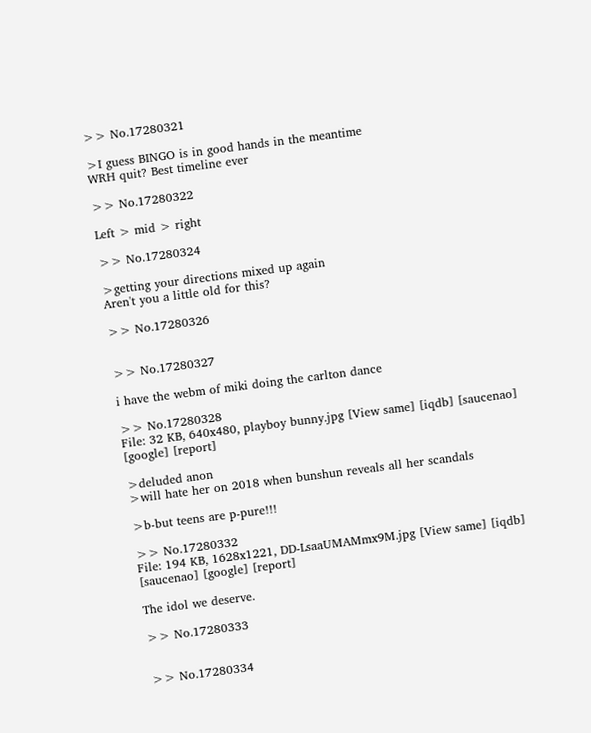>> No.17280321

>I guess BINGO is in good hands in the meantime
WRH quit? Best timeline ever

>> No.17280322

Left > mid > right

>> No.17280324

>getting your directions mixed up again
Aren't you a little old for this?

>> No.17280326


>> No.17280327

i have the webm of miki doing the carlton dance

>> No.17280328
File: 32 KB, 640x480, playboy bunny.jpg [View same] [iqdb] [saucenao] [google] [report]

>deluded anon
>will hate her on 2018 when bunshun reveals all her scandals

>b-but teens are p-pure!!!

>> No.17280332
File: 194 KB, 1628x1221, DD-LsaaUMAMmx9M.jpg [View same] [iqdb] [saucenao] [google] [report]

The idol we deserve.

>> No.17280333


>> No.17280334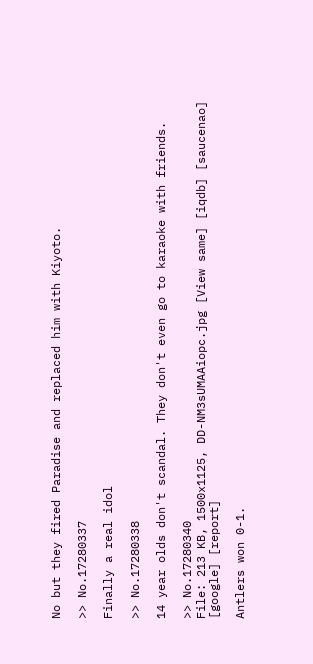No but they fired Paradise and replaced him with Kiyoto.

>> No.17280337

Finally a real idol

>> No.17280338

14 year olds don't scandal. They don't even go to karaoke with friends.

>> No.17280340
File: 213 KB, 1500x1125, DD-NM3sUMAAiopc.jpg [View same] [iqdb] [saucenao] [google] [report]

Antlers won 0-1.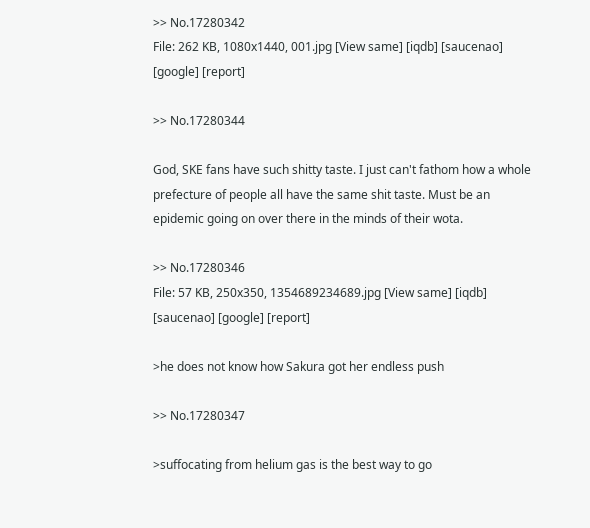>> No.17280342
File: 262 KB, 1080x1440, 001.jpg [View same] [iqdb] [saucenao] [google] [report]

>> No.17280344

God, SKE fans have such shitty taste. I just can't fathom how a whole prefecture of people all have the same shit taste. Must be an epidemic going on over there in the minds of their wota.

>> No.17280346
File: 57 KB, 250x350, 1354689234689.jpg [View same] [iqdb] [saucenao] [google] [report]

>he does not know how Sakura got her endless push

>> No.17280347

>suffocating from helium gas is the best way to go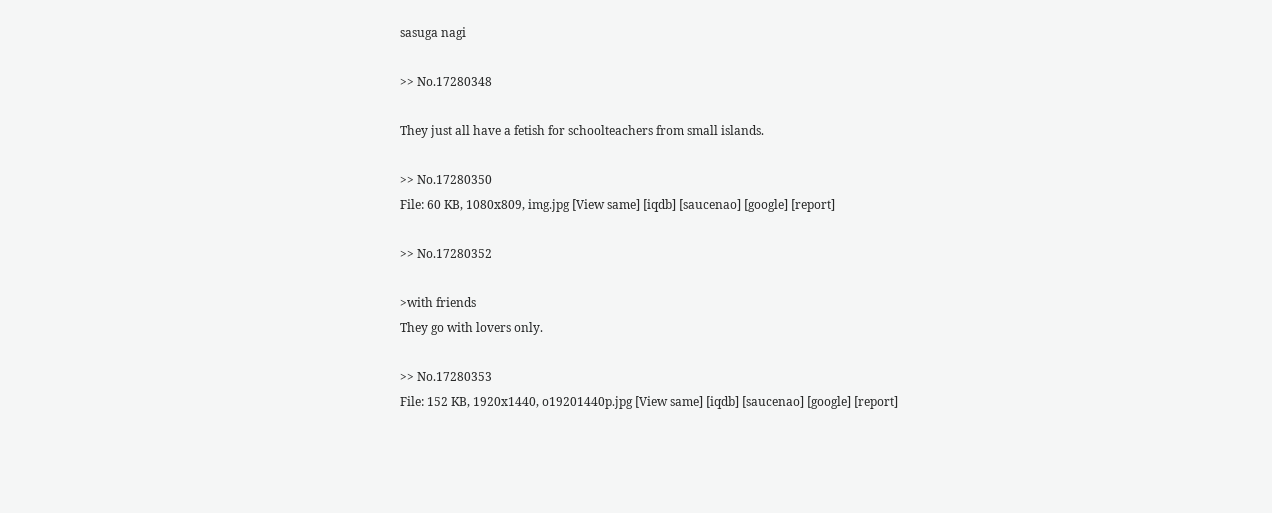sasuga nagi

>> No.17280348

They just all have a fetish for schoolteachers from small islands.

>> No.17280350
File: 60 KB, 1080x809, img.jpg [View same] [iqdb] [saucenao] [google] [report]

>> No.17280352

>with friends
They go with lovers only.

>> No.17280353
File: 152 KB, 1920x1440, o19201440p.jpg [View same] [iqdb] [saucenao] [google] [report]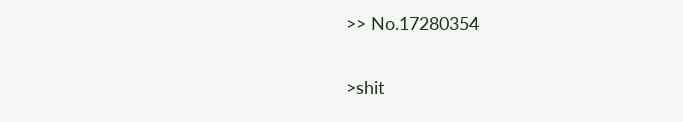>> No.17280354

>shit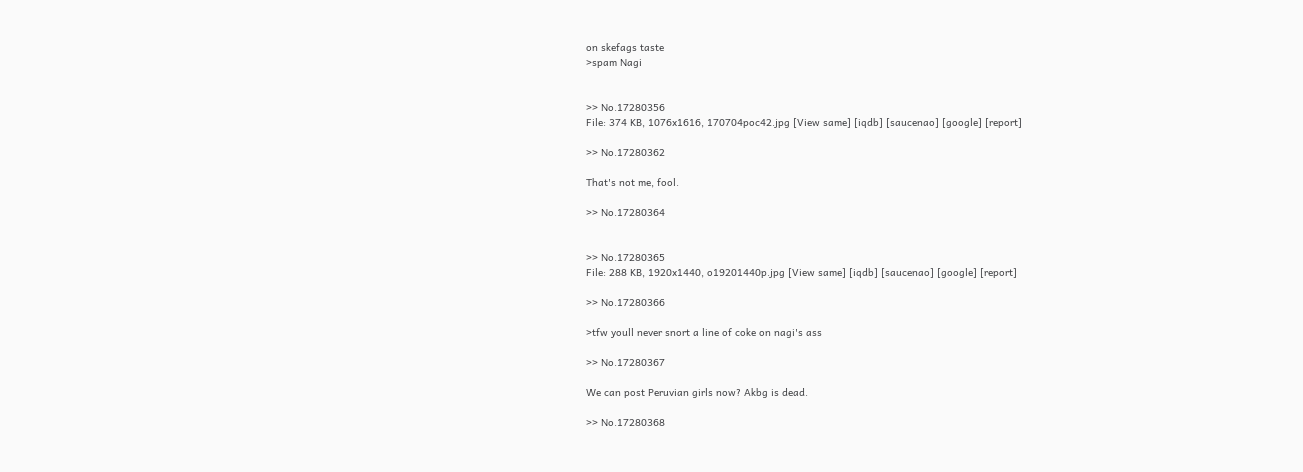on skefags taste
>spam Nagi


>> No.17280356
File: 374 KB, 1076x1616, 170704poc42.jpg [View same] [iqdb] [saucenao] [google] [report]

>> No.17280362

That's not me, fool.

>> No.17280364


>> No.17280365
File: 288 KB, 1920x1440, o19201440p.jpg [View same] [iqdb] [saucenao] [google] [report]

>> No.17280366

>tfw youll never snort a line of coke on nagi's ass

>> No.17280367

We can post Peruvian girls now? Akbg is dead.

>> No.17280368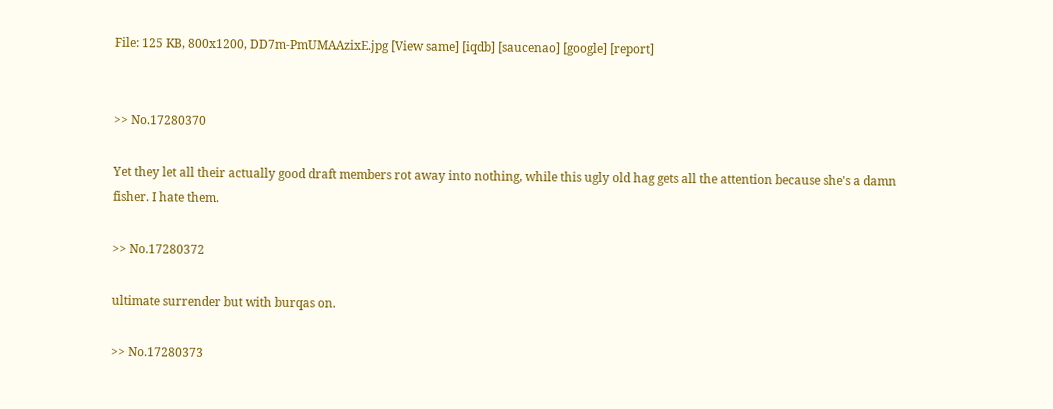File: 125 KB, 800x1200, DD7m-PmUMAAzixE.jpg [View same] [iqdb] [saucenao] [google] [report]


>> No.17280370

Yet they let all their actually good draft members rot away into nothing, while this ugly old hag gets all the attention because she's a damn fisher. I hate them.

>> No.17280372

ultimate surrender but with burqas on.

>> No.17280373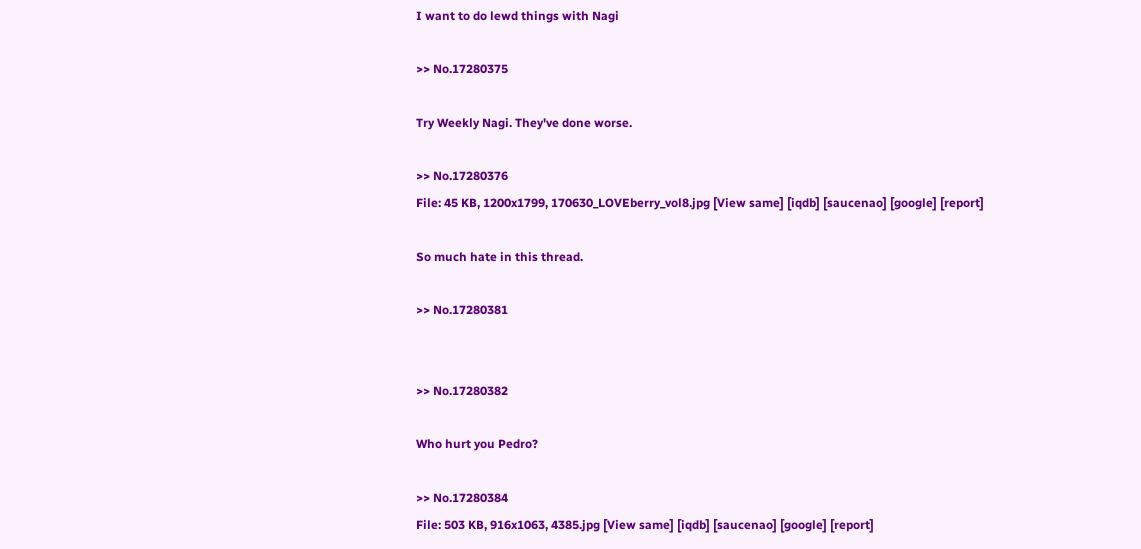I want to do lewd things with Nagi

>> No.17280375

Try Weekly Nagi. They've done worse.

>> No.17280376
File: 45 KB, 1200x1799, 170630_LOVEberry_vol8.jpg [View same] [iqdb] [saucenao] [google] [report]

So much hate in this thread.

>> No.17280381


>> No.17280382

Who hurt you Pedro?

>> No.17280384
File: 503 KB, 916x1063, 4385.jpg [View same] [iqdb] [saucenao] [google] [report]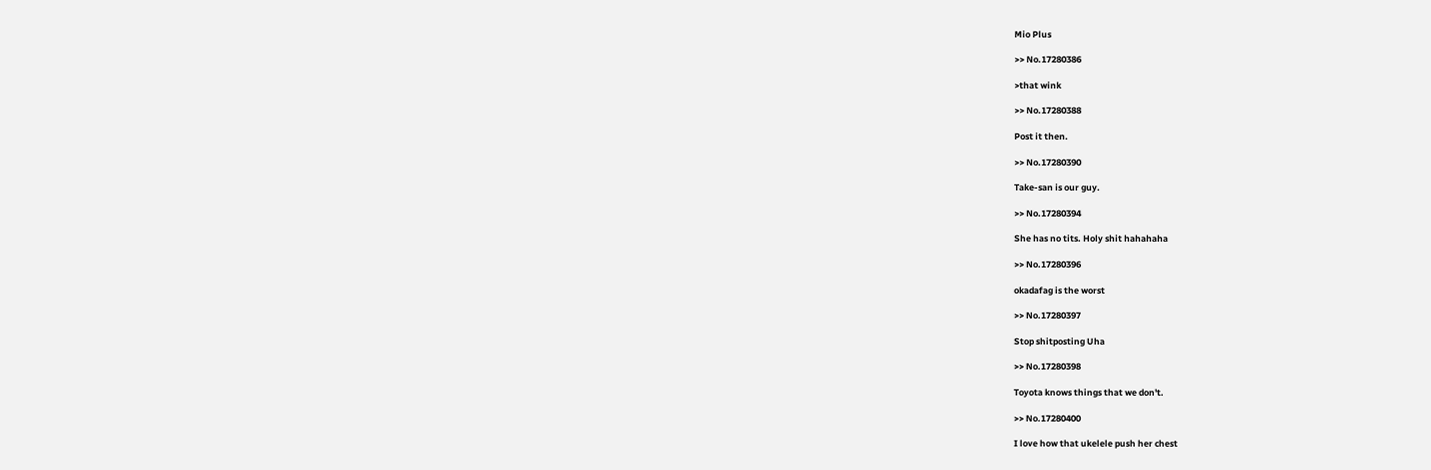Mio Plus

>> No.17280386

>that wink

>> No.17280388

Post it then.

>> No.17280390

Take-san is our guy.

>> No.17280394

She has no tits. Holy shit hahahaha

>> No.17280396

okadafag is the worst

>> No.17280397

Stop shitposting Uha

>> No.17280398

Toyota knows things that we don't.

>> No.17280400

I love how that ukelele push her chest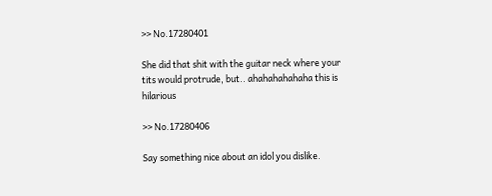>> No.17280401

She did that shit with the guitar neck where your tits would protrude, but.. ahahahahahaha this is hilarious

>> No.17280406

Say something nice about an idol you dislike.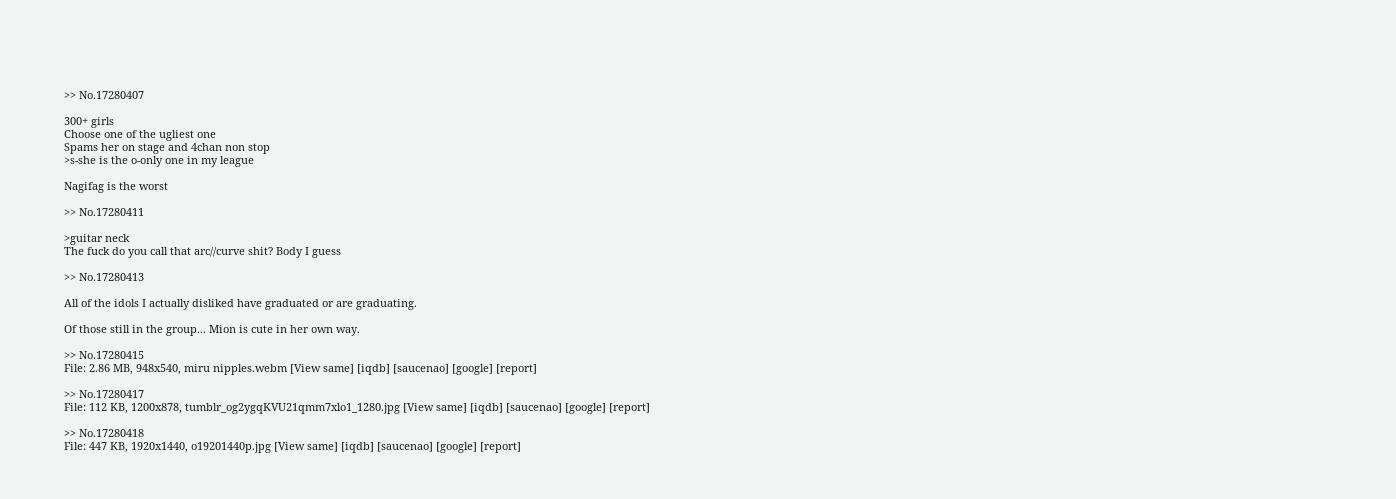>> No.17280407

300+ girls
Choose one of the ugliest one
Spams her on stage and 4chan non stop
>s-she is the o-only one in my league

Nagifag is the worst

>> No.17280411

>guitar neck
The fuck do you call that arc//curve shit? Body I guess

>> No.17280413

All of the idols I actually disliked have graduated or are graduating.

Of those still in the group... Mion is cute in her own way.

>> No.17280415
File: 2.86 MB, 948x540, miru nipples.webm [View same] [iqdb] [saucenao] [google] [report]

>> No.17280417
File: 112 KB, 1200x878, tumblr_og2ygqKVU21qmm7xlo1_1280.jpg [View same] [iqdb] [saucenao] [google] [report]

>> No.17280418
File: 447 KB, 1920x1440, o19201440p.jpg [View same] [iqdb] [saucenao] [google] [report]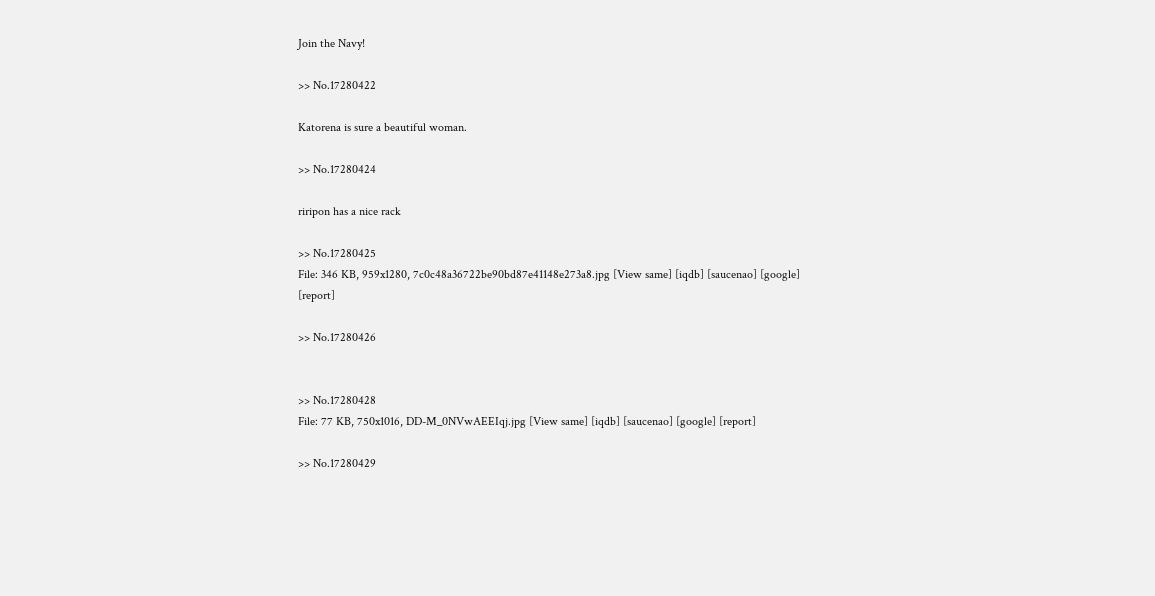Join the Navy!

>> No.17280422

Katorena is sure a beautiful woman.

>> No.17280424

riripon has a nice rack

>> No.17280425
File: 346 KB, 959x1280, 7c0c48a36722be90bd87e41148e273a8.jpg [View same] [iqdb] [saucenao] [google] [report]

>> No.17280426


>> No.17280428
File: 77 KB, 750x1016, DD-M_0NVwAEEIqj.jpg [View same] [iqdb] [saucenao] [google] [report]

>> No.17280429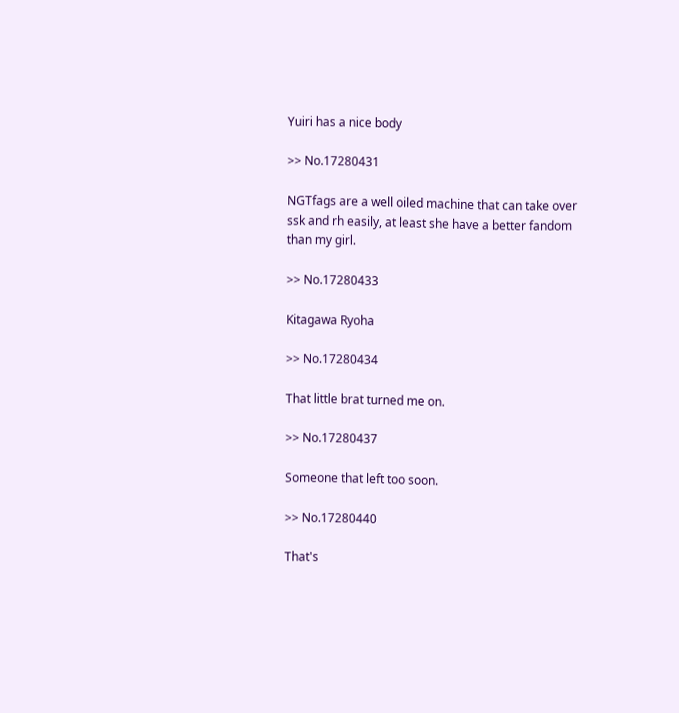Yuiri has a nice body

>> No.17280431

NGTfags are a well oiled machine that can take over ssk and rh easily, at least she have a better fandom than my girl.

>> No.17280433

Kitagawa Ryoha

>> No.17280434

That little brat turned me on.

>> No.17280437

Someone that left too soon.

>> No.17280440

That's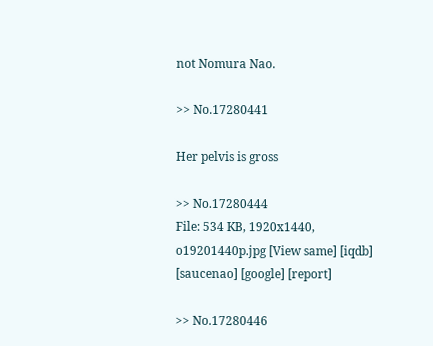not Nomura Nao.

>> No.17280441

Her pelvis is gross

>> No.17280444
File: 534 KB, 1920x1440, o19201440p.jpg [View same] [iqdb] [saucenao] [google] [report]

>> No.17280446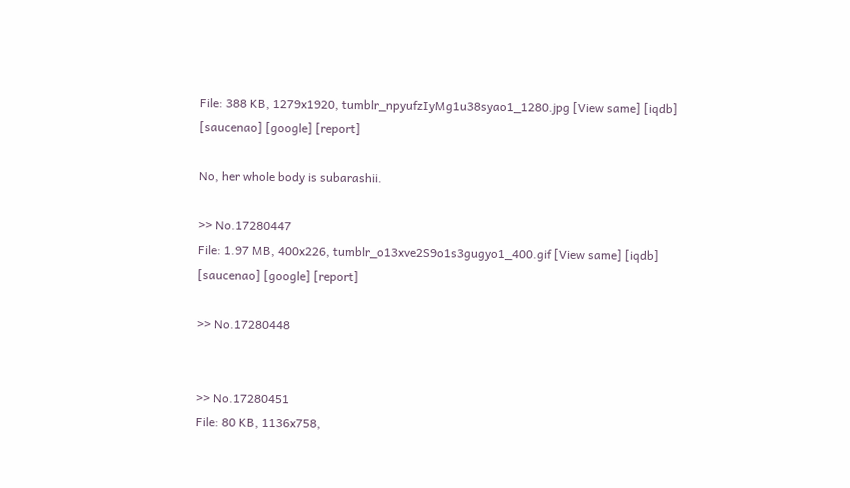File: 388 KB, 1279x1920, tumblr_npyufzIyMg1u38syao1_1280.jpg [View same] [iqdb] [saucenao] [google] [report]

No, her whole body is subarashii.

>> No.17280447
File: 1.97 MB, 400x226, tumblr_o13xve2S9o1s3gugyo1_400.gif [View same] [iqdb] [saucenao] [google] [report]

>> No.17280448


>> No.17280451
File: 80 KB, 1136x758,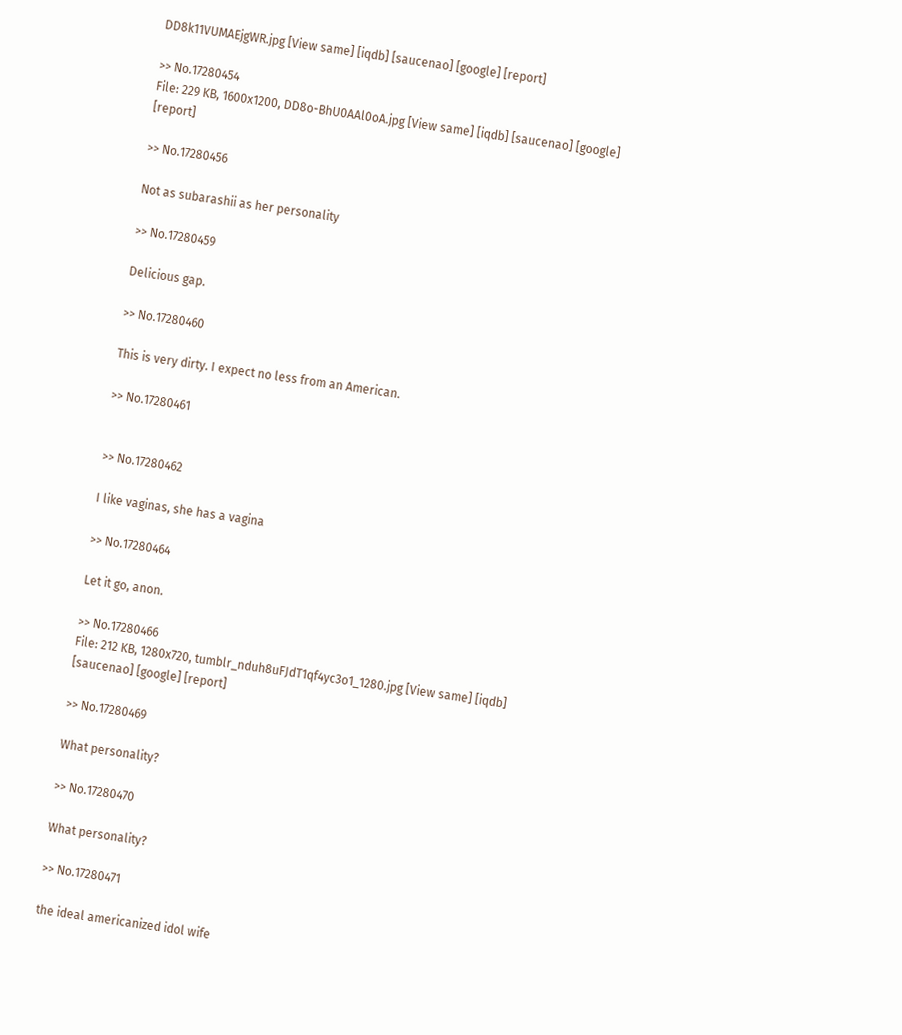DD8k11VUMAEjgWR.jpg [View same] [iqdb] [saucenao] [google] [report]

>> No.17280454
File: 229 KB, 1600x1200, DD8o-BhU0AAl0oA.jpg [View same] [iqdb] [saucenao] [google] [report]

>> No.17280456

Not as subarashii as her personality

>> No.17280459

Delicious gap.

>> No.17280460

This is very dirty. I expect no less from an American.

>> No.17280461


>> No.17280462

I like vaginas, she has a vagina

>> No.17280464

Let it go, anon.

>> No.17280466
File: 212 KB, 1280x720, tumblr_nduh8uFJdT1qf4yc3o1_1280.jpg [View same] [iqdb] [saucenao] [google] [report]

>> No.17280469

What personality?

>> No.17280470

What personality?

>> No.17280471

the ideal americanized idol wife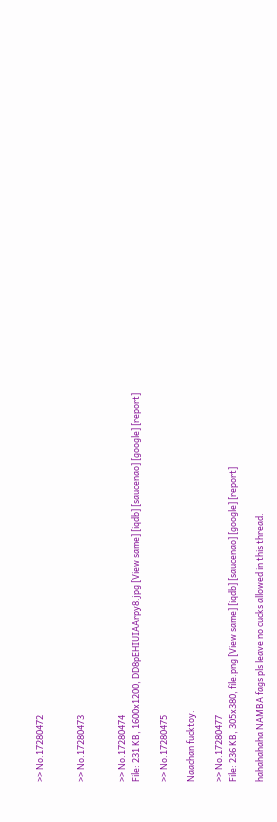>> No.17280472


>> No.17280473


>> No.17280474
File: 231 KB, 1600x1200, DD8pEHIUIAArpy8.jpg [View same] [iqdb] [saucenao] [google] [report]

>> No.17280475

Naachan fucktoy.

>> No.17280477
File: 236 KB, 305x380, file.png [View same] [iqdb] [saucenao] [google] [report]

hahahahaha NAMBA fags pls leave no cucks allowed in this thread.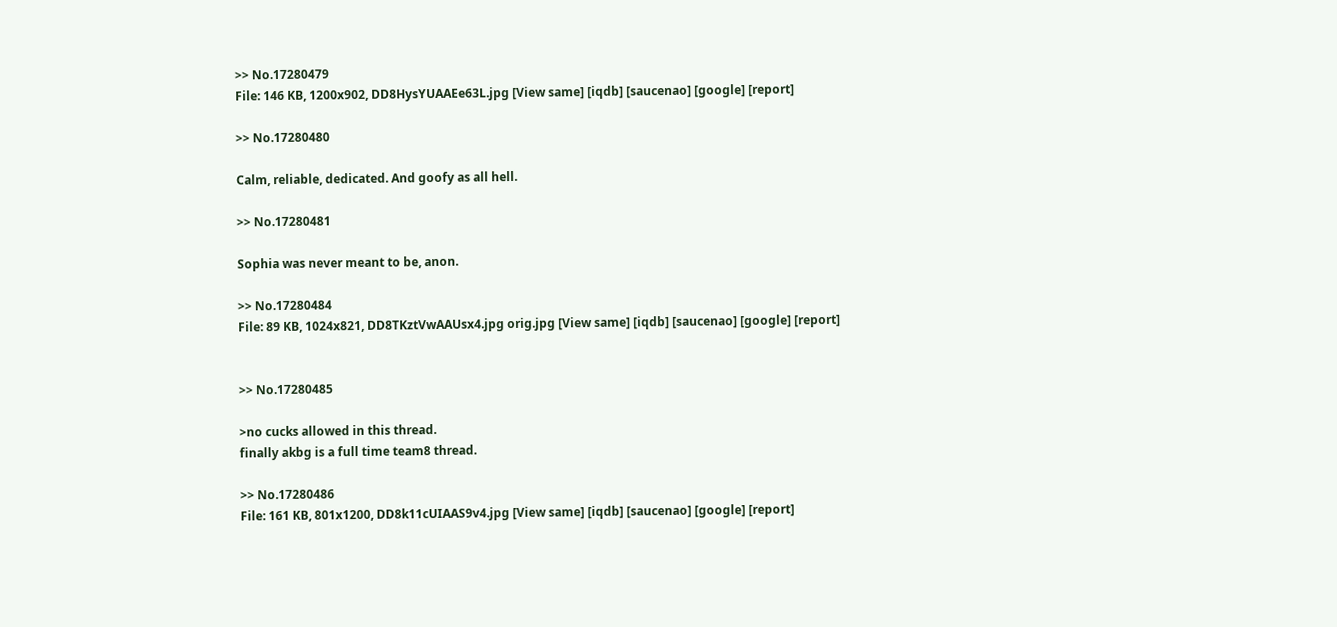>> No.17280479
File: 146 KB, 1200x902, DD8HysYUAAEe63L.jpg [View same] [iqdb] [saucenao] [google] [report]

>> No.17280480

Calm, reliable, dedicated. And goofy as all hell.

>> No.17280481

Sophia was never meant to be, anon.

>> No.17280484
File: 89 KB, 1024x821, DD8TKztVwAAUsx4.jpg orig.jpg [View same] [iqdb] [saucenao] [google] [report]


>> No.17280485

>no cucks allowed in this thread.
finally akbg is a full time team8 thread.

>> No.17280486
File: 161 KB, 801x1200, DD8k11cUIAAS9v4.jpg [View same] [iqdb] [saucenao] [google] [report]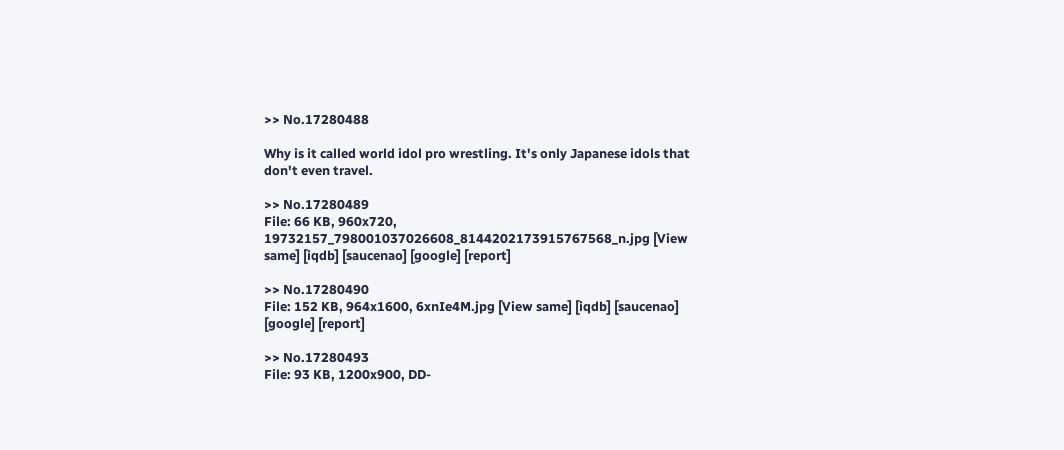>> No.17280488

Why is it called world idol pro wrestling. It's only Japanese idols that don't even travel.

>> No.17280489
File: 66 KB, 960x720, 19732157_798001037026608_8144202173915767568_n.jpg [View same] [iqdb] [saucenao] [google] [report]

>> No.17280490
File: 152 KB, 964x1600, 6xnIe4M.jpg [View same] [iqdb] [saucenao] [google] [report]

>> No.17280493
File: 93 KB, 1200x900, DD-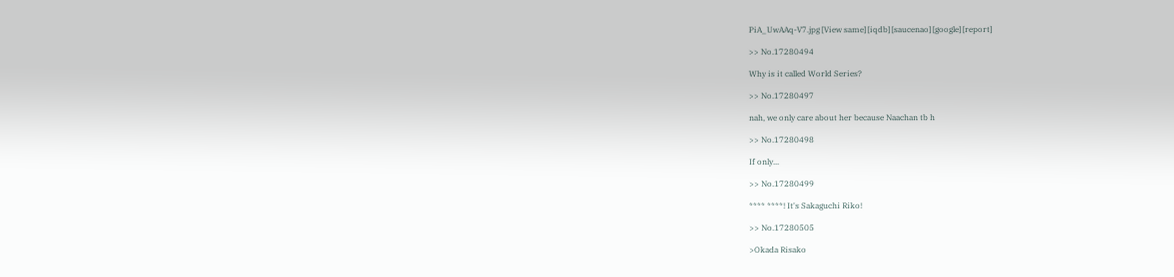PiA_UwAAq-V7.jpg [View same] [iqdb] [saucenao] [google] [report]

>> No.17280494

Why is it called World Series?

>> No.17280497

nah, we only care about her because Naachan tb h

>> No.17280498

If only...

>> No.17280499

**** ****! It's Sakaguchi Riko!

>> No.17280505

>Okada Risako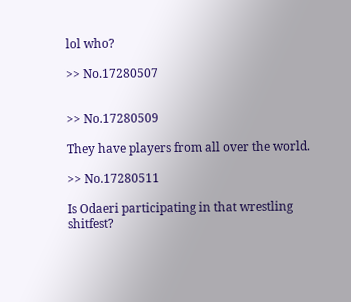lol who?

>> No.17280507


>> No.17280509

They have players from all over the world.

>> No.17280511

Is Odaeri participating in that wrestling shitfest?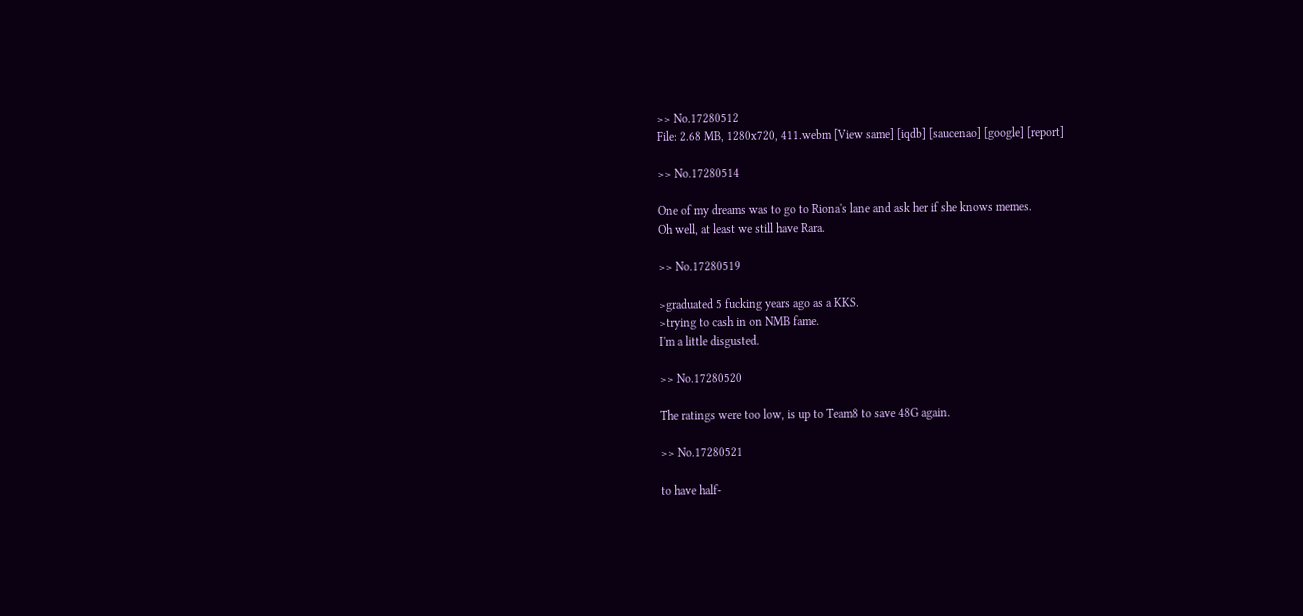>> No.17280512
File: 2.68 MB, 1280x720, 411.webm [View same] [iqdb] [saucenao] [google] [report]

>> No.17280514

One of my dreams was to go to Riona's lane and ask her if she knows memes.
Oh well, at least we still have Rara.

>> No.17280519

>graduated 5 fucking years ago as a KKS.
>trying to cash in on NMB fame.
I'm a little disgusted.

>> No.17280520

The ratings were too low, is up to Team8 to save 48G again.

>> No.17280521

to have half-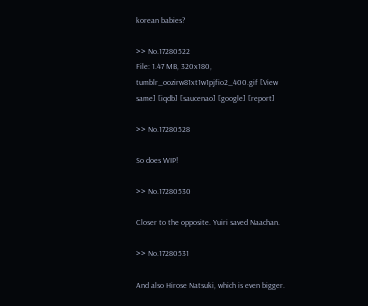korean babies?

>> No.17280522
File: 1.47 MB, 320x180, tumblr_oozirw81xt1w1pjfio2_400.gif [View same] [iqdb] [saucenao] [google] [report]

>> No.17280528

So does WIP!

>> No.17280530

Closer to the opposite. Yuiri saved Naachan.

>> No.17280531

And also Hirose Natsuki, which is even bigger.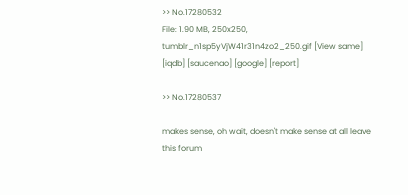>> No.17280532
File: 1.90 MB, 250x250, tumblr_n1sp5yVjW41r31n4zo2_250.gif [View same] [iqdb] [saucenao] [google] [report]

>> No.17280537

makes sense, oh wait, doesn't make sense at all leave this forum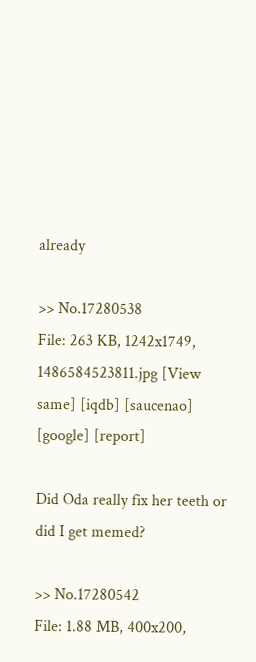already

>> No.17280538
File: 263 KB, 1242x1749, 1486584523811.jpg [View same] [iqdb] [saucenao] [google] [report]

Did Oda really fix her teeth or did I get memed?

>> No.17280542
File: 1.88 MB, 400x200,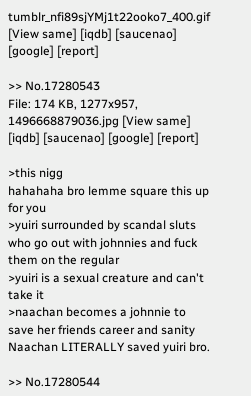tumblr_nfi89sjYMj1t22ooko7_400.gif [View same] [iqdb] [saucenao] [google] [report]

>> No.17280543
File: 174 KB, 1277x957, 1496668879036.jpg [View same] [iqdb] [saucenao] [google] [report]

>this nigg
hahahaha bro lemme square this up for you
>yuiri surrounded by scandal sluts who go out with johnnies and fuck them on the regular
>yuiri is a sexual creature and can't take it
>naachan becomes a johnnie to save her friends career and sanity
Naachan LITERALLY saved yuiri bro.

>> No.17280544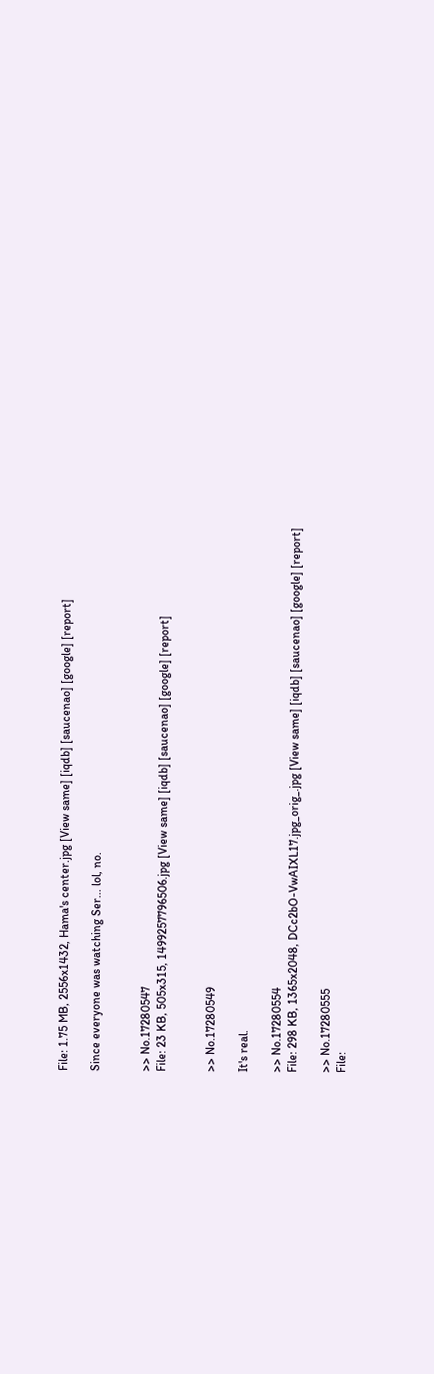File: 1.75 MB, 2556x1432, Hama's center.jpg [View same] [iqdb] [saucenao] [google] [report]

Since everyone was watching Ser... lol, no.


>> No.17280547
File: 23 KB, 505x315, 1499257796506.jpg [View same] [iqdb] [saucenao] [google] [report]


>> No.17280549

It's real.

>> No.17280554
File: 298 KB, 1365x2048, DCc2bO-VwAIXL17.jpg_orig_.jpg [View same] [iqdb] [saucenao] [google] [report]

>> No.17280555
File: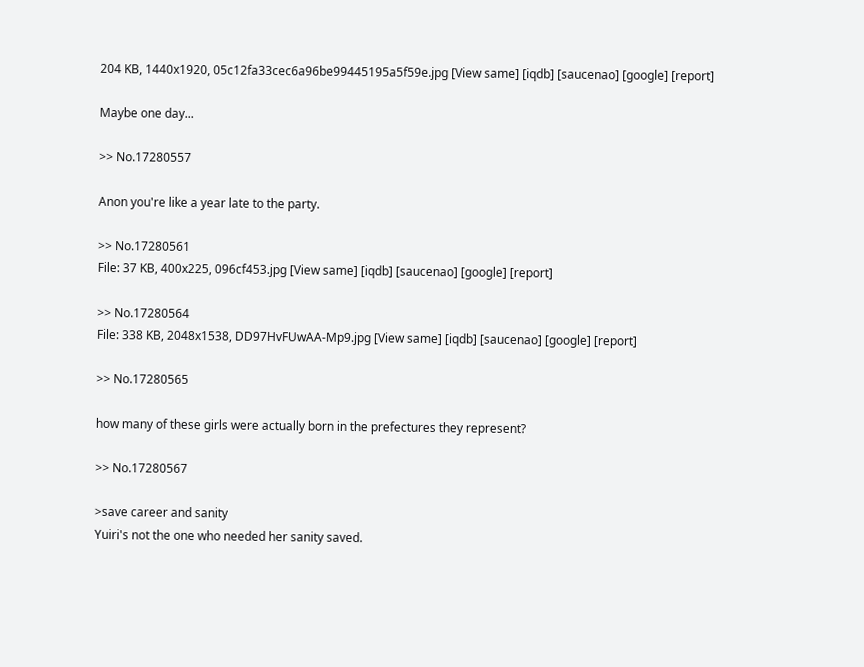204 KB, 1440x1920, 05c12fa33cec6a96be99445195a5f59e.jpg [View same] [iqdb] [saucenao] [google] [report]

Maybe one day...

>> No.17280557

Anon you're like a year late to the party.

>> No.17280561
File: 37 KB, 400x225, 096cf453.jpg [View same] [iqdb] [saucenao] [google] [report]

>> No.17280564
File: 338 KB, 2048x1538, DD97HvFUwAA-Mp9.jpg [View same] [iqdb] [saucenao] [google] [report]

>> No.17280565

how many of these girls were actually born in the prefectures they represent?

>> No.17280567

>save career and sanity
Yuiri's not the one who needed her sanity saved.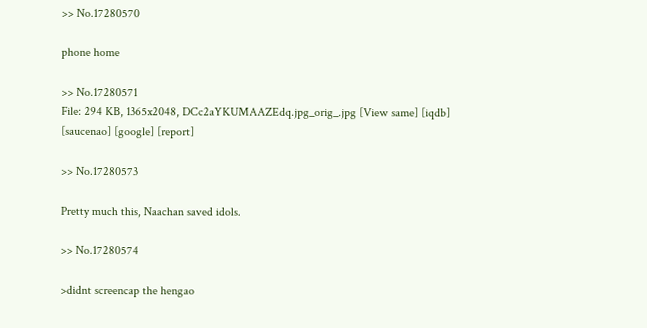>> No.17280570

phone home

>> No.17280571
File: 294 KB, 1365x2048, DCc2aYKUMAAZEdq.jpg_orig_.jpg [View same] [iqdb] [saucenao] [google] [report]

>> No.17280573

Pretty much this, Naachan saved idols.

>> No.17280574

>didnt screencap the hengao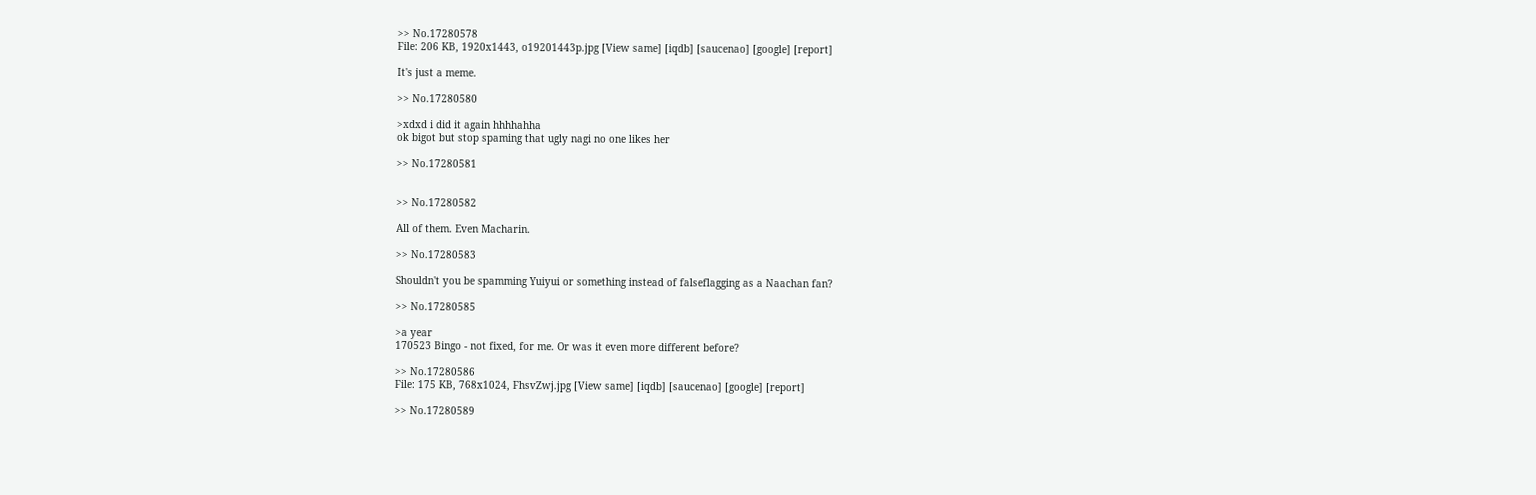>> No.17280578
File: 206 KB, 1920x1443, o19201443p.jpg [View same] [iqdb] [saucenao] [google] [report]

It's just a meme.

>> No.17280580

>xdxd i did it again hhhhahha
ok bigot but stop spaming that ugly nagi no one likes her

>> No.17280581


>> No.17280582

All of them. Even Macharin.

>> No.17280583

Shouldn't you be spamming Yuiyui or something instead of falseflagging as a Naachan fan?

>> No.17280585

>a year
170523 Bingo - not fixed, for me. Or was it even more different before?

>> No.17280586
File: 175 KB, 768x1024, FhsvZwj.jpg [View same] [iqdb] [saucenao] [google] [report]

>> No.17280589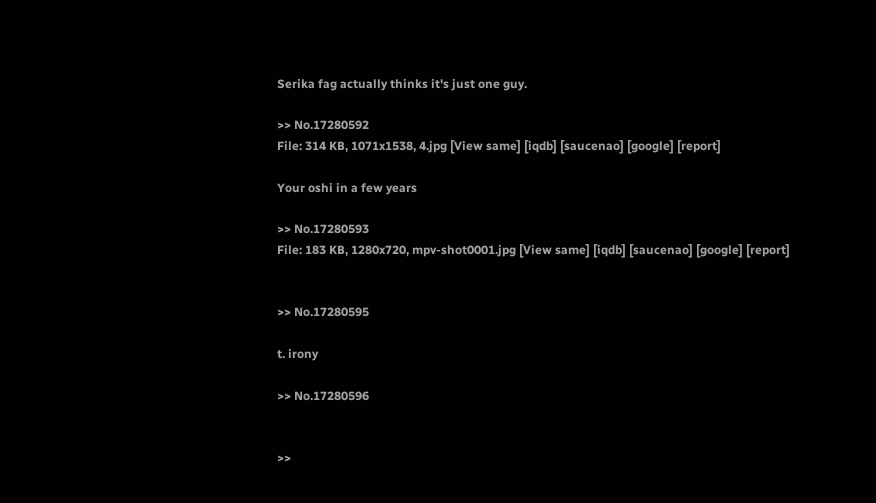Serika fag actually thinks it's just one guy.

>> No.17280592
File: 314 KB, 1071x1538, 4.jpg [View same] [iqdb] [saucenao] [google] [report]

Your oshi in a few years

>> No.17280593
File: 183 KB, 1280x720, mpv-shot0001.jpg [View same] [iqdb] [saucenao] [google] [report]


>> No.17280595

t. irony

>> No.17280596


>>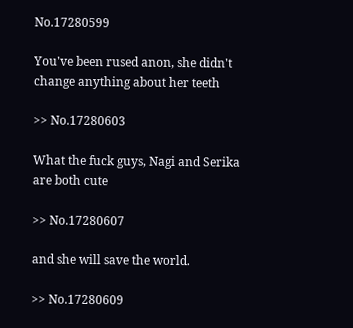No.17280599

You've been rused anon, she didn't change anything about her teeth

>> No.17280603

What the fuck guys, Nagi and Serika are both cute

>> No.17280607

and she will save the world.

>> No.17280609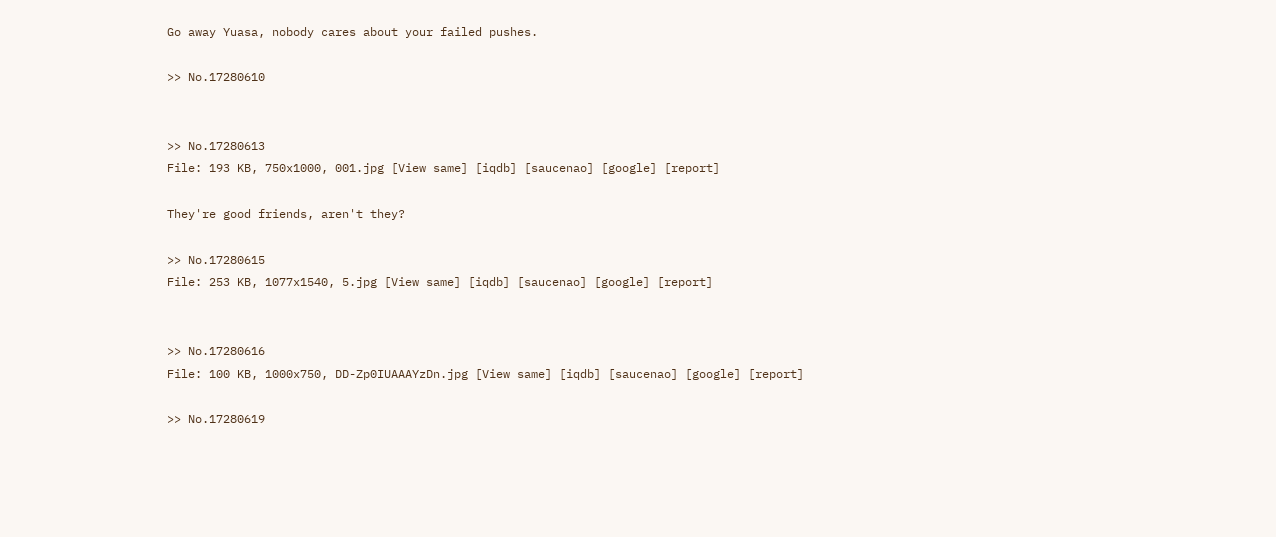Go away Yuasa, nobody cares about your failed pushes.

>> No.17280610


>> No.17280613
File: 193 KB, 750x1000, 001.jpg [View same] [iqdb] [saucenao] [google] [report]

They're good friends, aren't they?

>> No.17280615
File: 253 KB, 1077x1540, 5.jpg [View same] [iqdb] [saucenao] [google] [report]


>> No.17280616
File: 100 KB, 1000x750, DD-Zp0IUAAAYzDn.jpg [View same] [iqdb] [saucenao] [google] [report]

>> No.17280619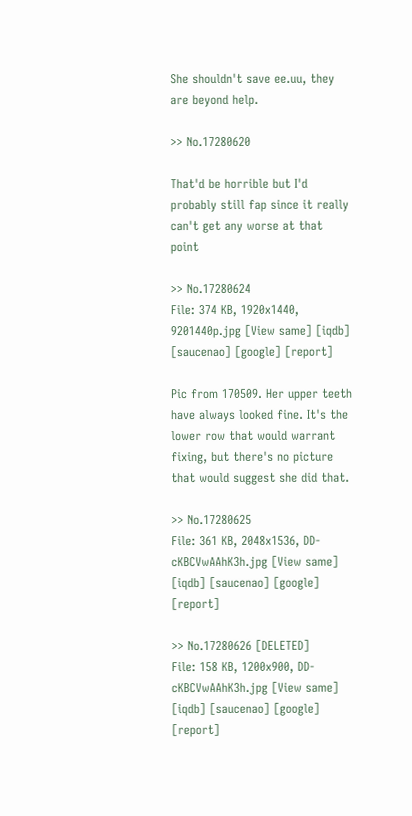She shouldn't save ee.uu, they are beyond help.

>> No.17280620

That'd be horrible but I'd probably still fap since it really can't get any worse at that point

>> No.17280624
File: 374 KB, 1920x1440, 9201440p.jpg [View same] [iqdb] [saucenao] [google] [report]

Pic from 170509. Her upper teeth have always looked fine. It's the lower row that would warrant fixing, but there's no picture that would suggest she did that.

>> No.17280625
File: 361 KB, 2048x1536, DD-cKBCVwAAhK3h.jpg [View same] [iqdb] [saucenao] [google] [report]

>> No.17280626 [DELETED]
File: 158 KB, 1200x900, DD-cKBCVwAAhK3h.jpg [View same] [iqdb] [saucenao] [google] [report]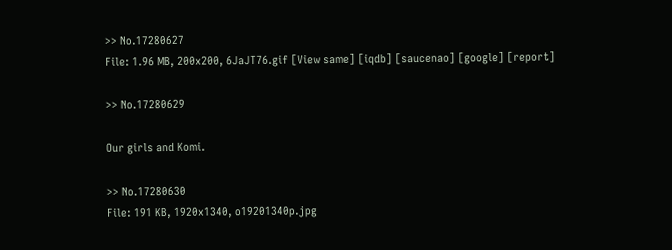>> No.17280627
File: 1.96 MB, 200x200, 6JaJT76.gif [View same] [iqdb] [saucenao] [google] [report]

>> No.17280629

Our girls and Komi.

>> No.17280630
File: 191 KB, 1920x1340, o19201340p.jpg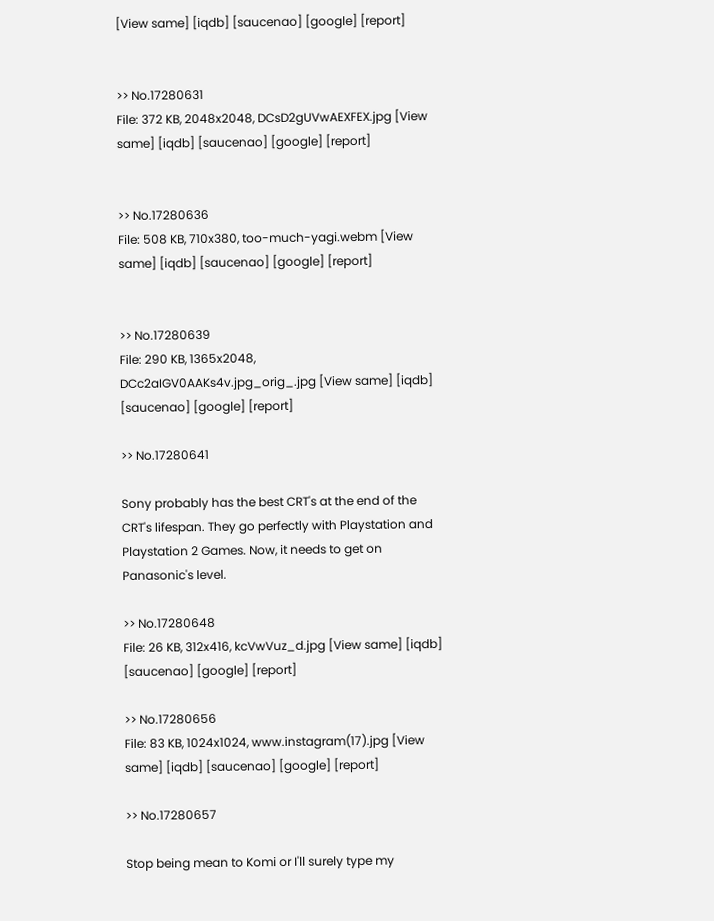[View same] [iqdb] [saucenao] [google] [report]


>> No.17280631
File: 372 KB, 2048x2048, DCsD2gUVwAEXFEX.jpg [View same] [iqdb] [saucenao] [google] [report]


>> No.17280636
File: 508 KB, 710x380, too-much-yagi.webm [View same] [iqdb] [saucenao] [google] [report]


>> No.17280639
File: 290 KB, 1365x2048, DCc2aIGV0AAKs4v.jpg_orig_.jpg [View same] [iqdb] [saucenao] [google] [report]

>> No.17280641

Sony probably has the best CRT's at the end of the CRT's lifespan. They go perfectly with Playstation and Playstation 2 Games. Now, it needs to get on Panasonic's level.

>> No.17280648
File: 26 KB, 312x416, kcVwVuz_d.jpg [View same] [iqdb] [saucenao] [google] [report]

>> No.17280656
File: 83 KB, 1024x1024, www.instagram(17).jpg [View same] [iqdb] [saucenao] [google] [report]

>> No.17280657

Stop being mean to Komi or I'll surely type my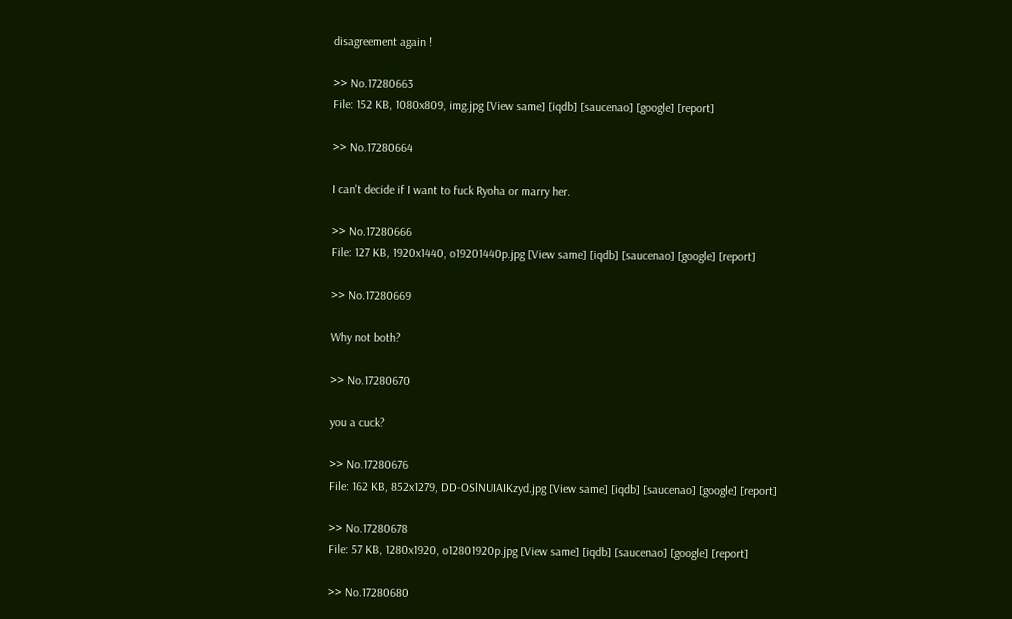disagreement again !

>> No.17280663
File: 152 KB, 1080x809, img.jpg [View same] [iqdb] [saucenao] [google] [report]

>> No.17280664

I can't decide if I want to fuck Ryoha or marry her.

>> No.17280666
File: 127 KB, 1920x1440, o19201440p.jpg [View same] [iqdb] [saucenao] [google] [report]

>> No.17280669

Why not both?

>> No.17280670

you a cuck?

>> No.17280676
File: 162 KB, 852x1279, DD-OSlNUIAIKzyd.jpg [View same] [iqdb] [saucenao] [google] [report]

>> No.17280678
File: 57 KB, 1280x1920, o12801920p.jpg [View same] [iqdb] [saucenao] [google] [report]

>> No.17280680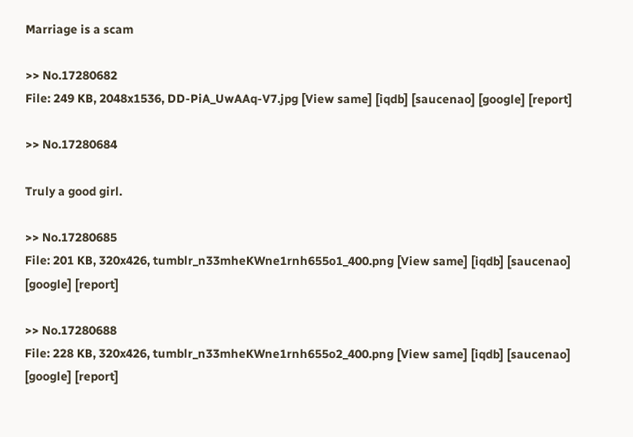Marriage is a scam

>> No.17280682
File: 249 KB, 2048x1536, DD-PiA_UwAAq-V7.jpg [View same] [iqdb] [saucenao] [google] [report]

>> No.17280684

Truly a good girl.

>> No.17280685
File: 201 KB, 320x426, tumblr_n33mheKWne1rnh655o1_400.png [View same] [iqdb] [saucenao] [google] [report]

>> No.17280688
File: 228 KB, 320x426, tumblr_n33mheKWne1rnh655o2_400.png [View same] [iqdb] [saucenao] [google] [report]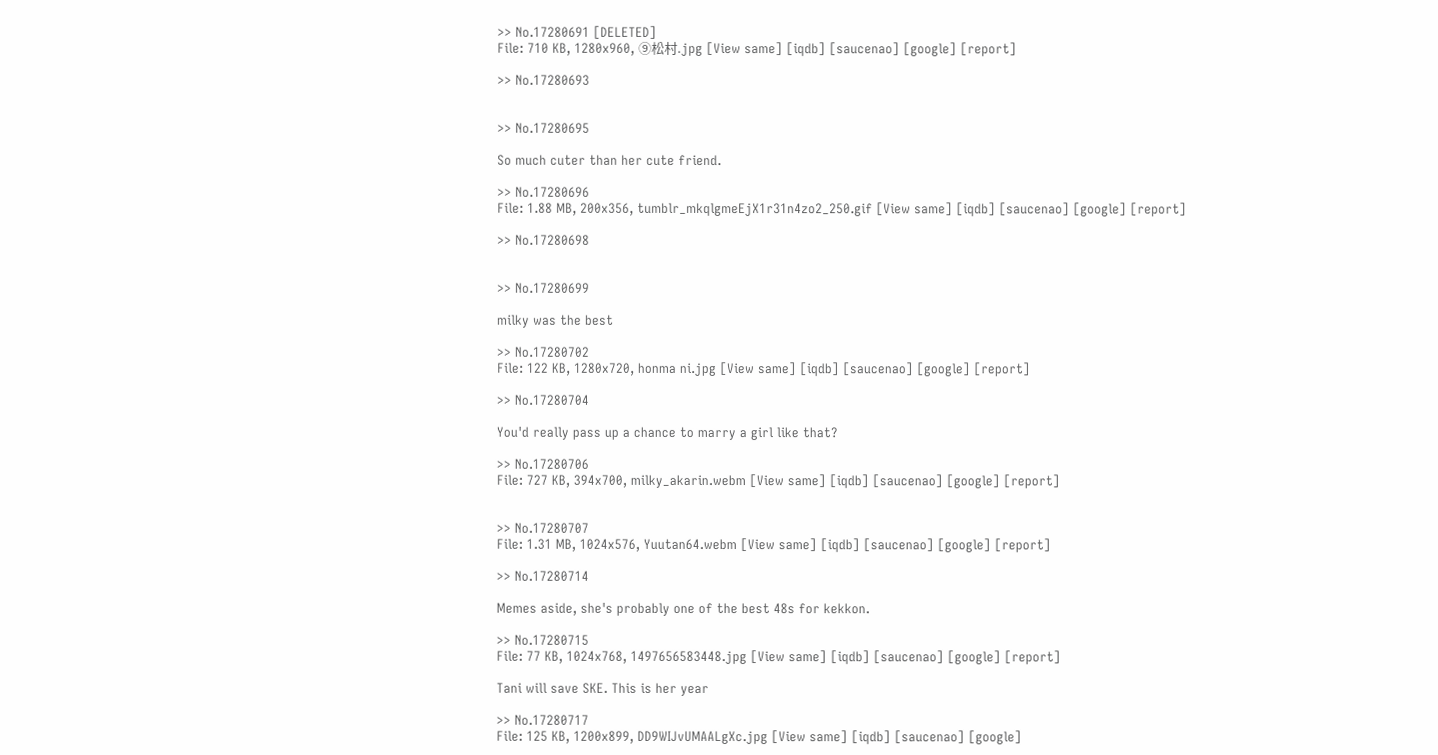>> No.17280691 [DELETED]
File: 710 KB, 1280x960, ⑨松村.jpg [View same] [iqdb] [saucenao] [google] [report]

>> No.17280693


>> No.17280695

So much cuter than her cute friend.

>> No.17280696
File: 1.88 MB, 200x356, tumblr_mkqlgmeEjX1r31n4zo2_250.gif [View same] [iqdb] [saucenao] [google] [report]

>> No.17280698


>> No.17280699

milky was the best

>> No.17280702
File: 122 KB, 1280x720, honma ni.jpg [View same] [iqdb] [saucenao] [google] [report]

>> No.17280704

You'd really pass up a chance to marry a girl like that?

>> No.17280706
File: 727 KB, 394x700, milky_akarin.webm [View same] [iqdb] [saucenao] [google] [report]


>> No.17280707
File: 1.31 MB, 1024x576, Yuutan64.webm [View same] [iqdb] [saucenao] [google] [report]

>> No.17280714

Memes aside, she's probably one of the best 48s for kekkon.

>> No.17280715
File: 77 KB, 1024x768, 1497656583448.jpg [View same] [iqdb] [saucenao] [google] [report]

Tani will save SKE. This is her year

>> No.17280717
File: 125 KB, 1200x899, DD9WIJvUMAALgXc.jpg [View same] [iqdb] [saucenao] [google]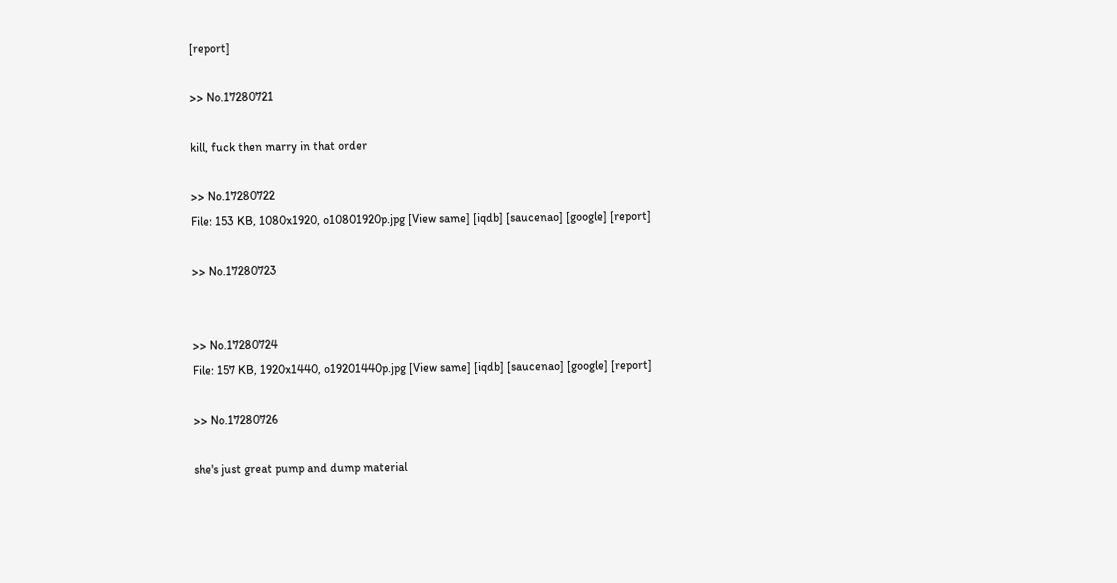[report]

>> No.17280721

kill, fuck then marry in that order

>> No.17280722
File: 153 KB, 1080x1920, o10801920p.jpg [View same] [iqdb] [saucenao] [google] [report]

>> No.17280723


>> No.17280724
File: 157 KB, 1920x1440, o19201440p.jpg [View same] [iqdb] [saucenao] [google] [report]

>> No.17280726

she's just great pump and dump material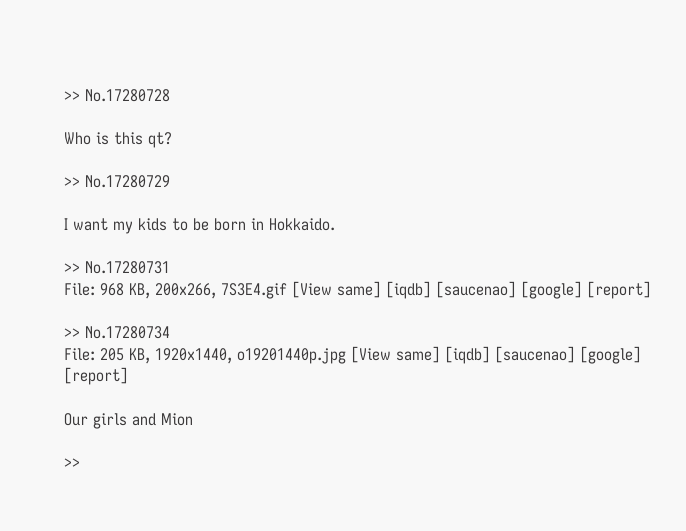>> No.17280728

Who is this qt?

>> No.17280729

I want my kids to be born in Hokkaido.

>> No.17280731
File: 968 KB, 200x266, 7S3E4.gif [View same] [iqdb] [saucenao] [google] [report]

>> No.17280734
File: 205 KB, 1920x1440, o19201440p.jpg [View same] [iqdb] [saucenao] [google] [report]

Our girls and Mion

>>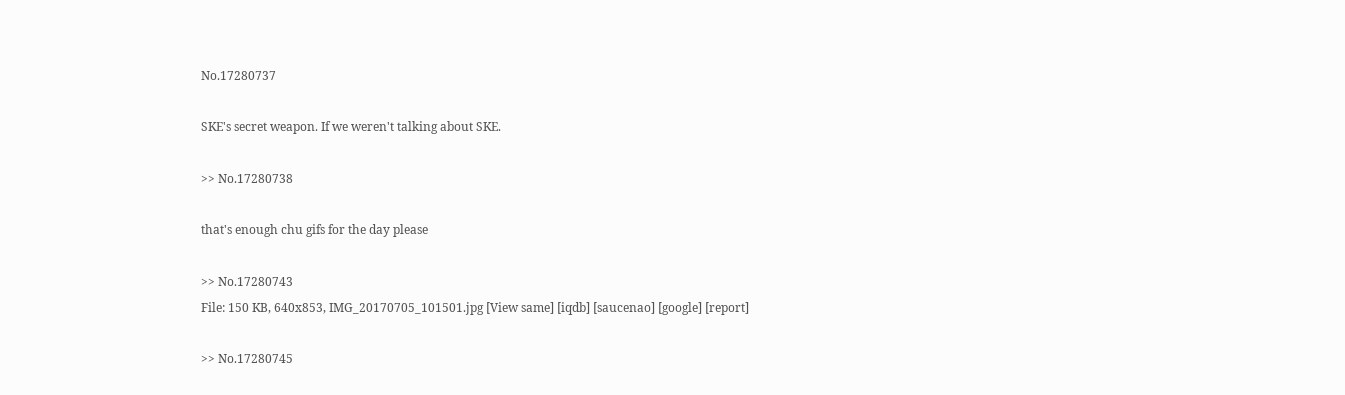No.17280737

SKE's secret weapon. If we weren't talking about SKE.

>> No.17280738

that's enough chu gifs for the day please

>> No.17280743
File: 150 KB, 640x853, IMG_20170705_101501.jpg [View same] [iqdb] [saucenao] [google] [report]

>> No.17280745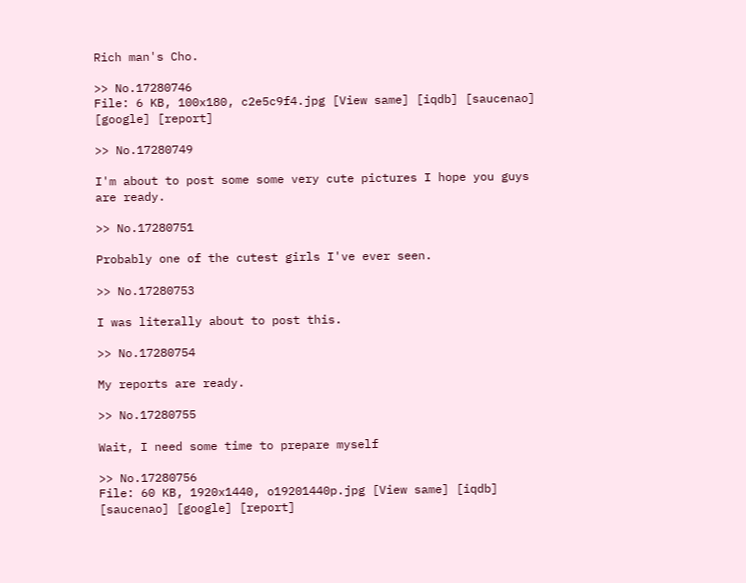Rich man's Cho.

>> No.17280746
File: 6 KB, 100x180, c2e5c9f4.jpg [View same] [iqdb] [saucenao] [google] [report]

>> No.17280749

I'm about to post some some very cute pictures I hope you guys are ready.

>> No.17280751

Probably one of the cutest girls I've ever seen.

>> No.17280753

I was literally about to post this.

>> No.17280754

My reports are ready.

>> No.17280755

Wait, I need some time to prepare myself

>> No.17280756
File: 60 KB, 1920x1440, o19201440p.jpg [View same] [iqdb] [saucenao] [google] [report]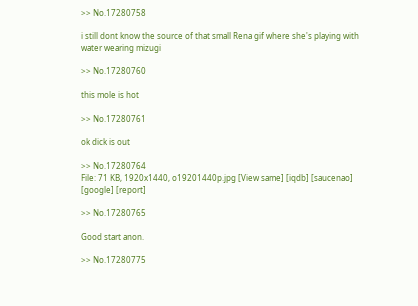>> No.17280758

i still dont know the source of that small Rena gif where she's playing with water wearing mizugi

>> No.17280760

this mole is hot

>> No.17280761

ok dick is out

>> No.17280764
File: 71 KB, 1920x1440, o19201440p.jpg [View same] [iqdb] [saucenao] [google] [report]

>> No.17280765

Good start anon.

>> No.17280775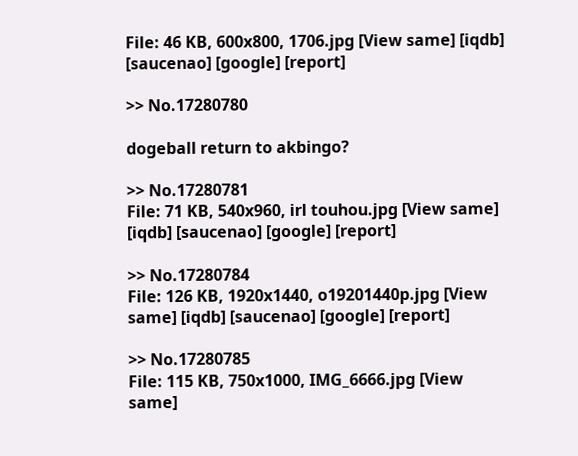File: 46 KB, 600x800, 1706.jpg [View same] [iqdb] [saucenao] [google] [report]

>> No.17280780

dogeball return to akbingo?

>> No.17280781
File: 71 KB, 540x960, irl touhou.jpg [View same] [iqdb] [saucenao] [google] [report]

>> No.17280784
File: 126 KB, 1920x1440, o19201440p.jpg [View same] [iqdb] [saucenao] [google] [report]

>> No.17280785
File: 115 KB, 750x1000, IMG_6666.jpg [View same]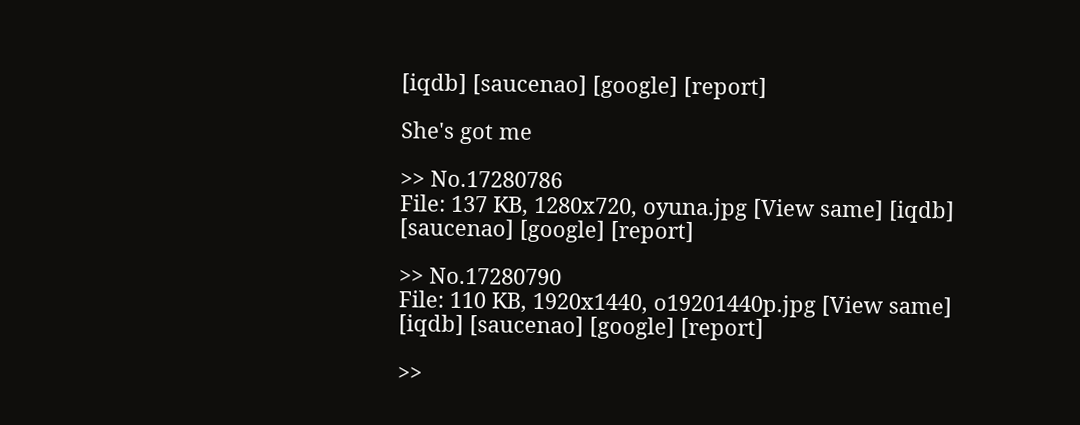[iqdb] [saucenao] [google] [report]

She's got me

>> No.17280786
File: 137 KB, 1280x720, oyuna.jpg [View same] [iqdb] [saucenao] [google] [report]

>> No.17280790
File: 110 KB, 1920x1440, o19201440p.jpg [View same] [iqdb] [saucenao] [google] [report]

>>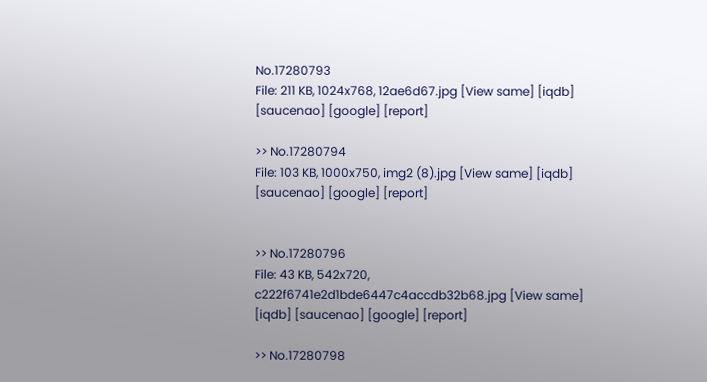No.17280793
File: 211 KB, 1024x768, 12ae6d67.jpg [View same] [iqdb] [saucenao] [google] [report]

>> No.17280794
File: 103 KB, 1000x750, img2 (8).jpg [View same] [iqdb] [saucenao] [google] [report]


>> No.17280796
File: 43 KB, 542x720, c222f6741e2d1bde6447c4accdb32b68.jpg [View same] [iqdb] [saucenao] [google] [report]

>> No.17280798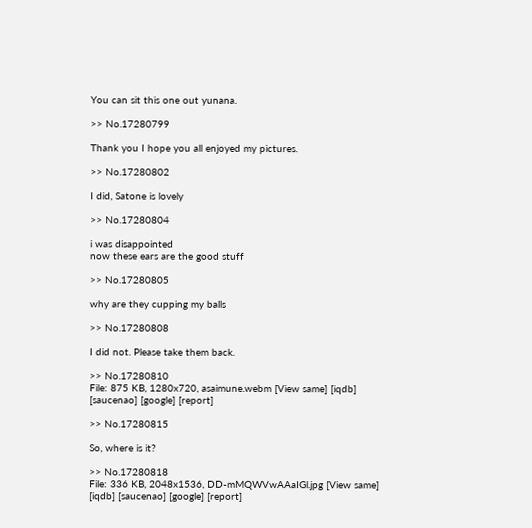You can sit this one out yunana.

>> No.17280799

Thank you I hope you all enjoyed my pictures.

>> No.17280802

I did, Satone is lovely

>> No.17280804

i was disappointed
now these ears are the good stuff

>> No.17280805

why are they cupping my balls

>> No.17280808

I did not. Please take them back.

>> No.17280810
File: 875 KB, 1280x720, asaimune.webm [View same] [iqdb] [saucenao] [google] [report]

>> No.17280815

So, where is it?

>> No.17280818
File: 336 KB, 2048x1536, DD-mMQWVwAAaIGl.jpg [View same] [iqdb] [saucenao] [google] [report]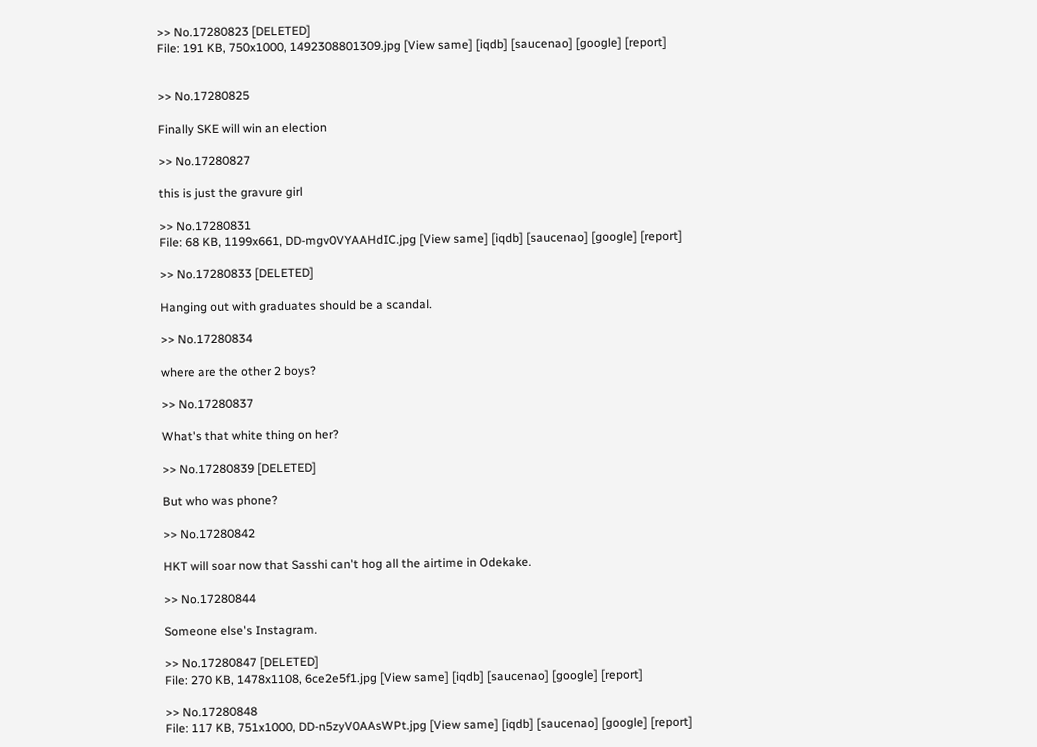>> No.17280823 [DELETED]
File: 191 KB, 750x1000, 1492308801309.jpg [View same] [iqdb] [saucenao] [google] [report]


>> No.17280825

Finally SKE will win an election

>> No.17280827

this is just the gravure girl

>> No.17280831
File: 68 KB, 1199x661, DD-mgv0VYAAHdIC.jpg [View same] [iqdb] [saucenao] [google] [report]

>> No.17280833 [DELETED]

Hanging out with graduates should be a scandal.

>> No.17280834

where are the other 2 boys?

>> No.17280837

What's that white thing on her?

>> No.17280839 [DELETED]

But who was phone?

>> No.17280842

HKT will soar now that Sasshi can't hog all the airtime in Odekake.

>> No.17280844

Someone else's Instagram.

>> No.17280847 [DELETED]
File: 270 KB, 1478x1108, 6ce2e5f1.jpg [View same] [iqdb] [saucenao] [google] [report]

>> No.17280848
File: 117 KB, 751x1000, DD-n5zyV0AAsWPt.jpg [View same] [iqdb] [saucenao] [google] [report]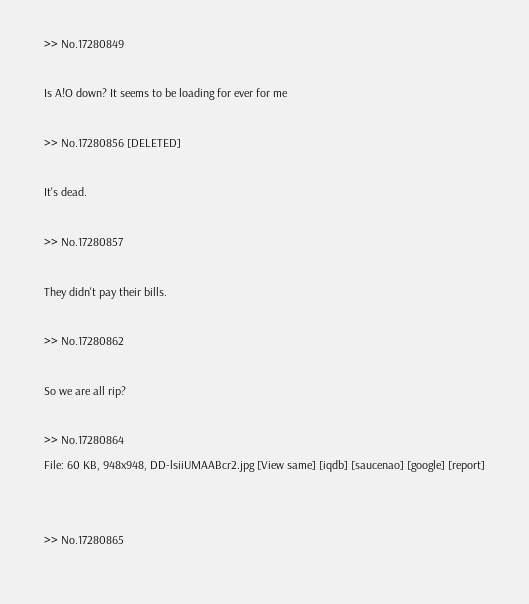>> No.17280849

Is A!O down? It seems to be loading for ever for me

>> No.17280856 [DELETED]

It's dead.

>> No.17280857

They didn't pay their bills.

>> No.17280862

So we are all rip?

>> No.17280864
File: 60 KB, 948x948, DD-lsiiUMAABcr2.jpg [View same] [iqdb] [saucenao] [google] [report]


>> No.17280865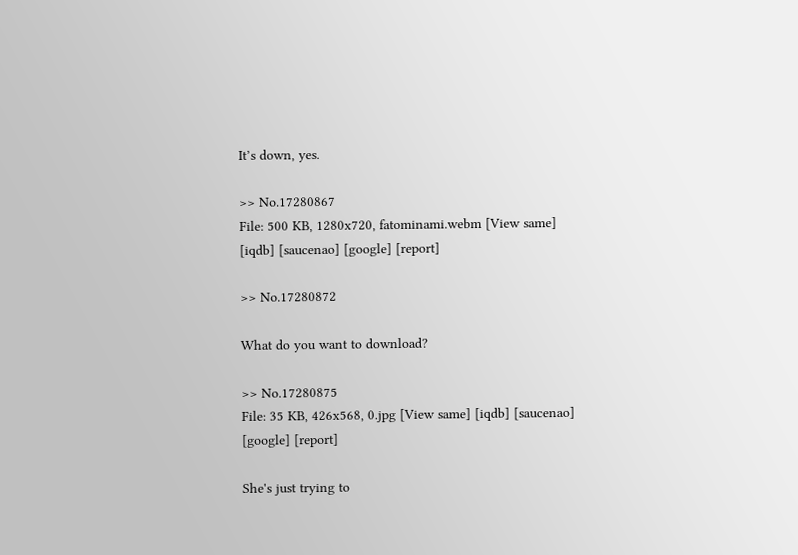It’s down, yes.

>> No.17280867
File: 500 KB, 1280x720, fatominami.webm [View same] [iqdb] [saucenao] [google] [report]

>> No.17280872

What do you want to download?

>> No.17280875
File: 35 KB, 426x568, 0.jpg [View same] [iqdb] [saucenao] [google] [report]

She's just trying to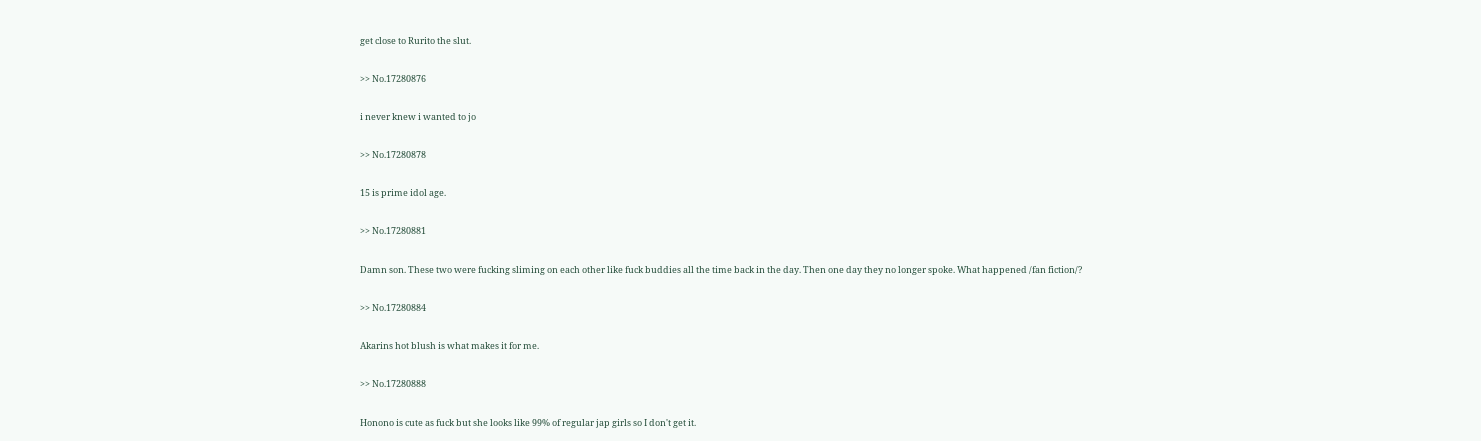get close to Rurito the slut.

>> No.17280876

i never knew i wanted to jo

>> No.17280878

15 is prime idol age.

>> No.17280881

Damn son. These two were fucking sliming on each other like fuck buddies all the time back in the day. Then one day they no longer spoke. What happened /fan fiction/?

>> No.17280884

Akarins hot blush is what makes it for me.

>> No.17280888

Honono is cute as fuck but she looks like 99% of regular jap girls so I don't get it.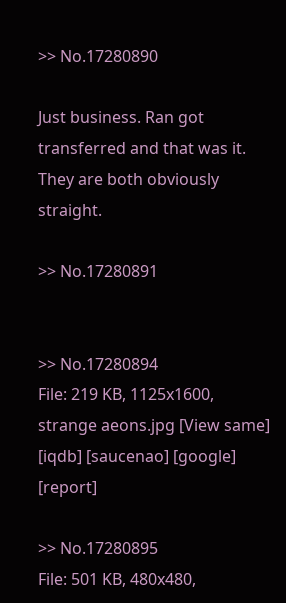>> No.17280890

Just business. Ran got transferred and that was it. They are both obviously straight.

>> No.17280891


>> No.17280894
File: 219 KB, 1125x1600, strange aeons.jpg [View same] [iqdb] [saucenao] [google] [report]

>> No.17280895
File: 501 KB, 480x480,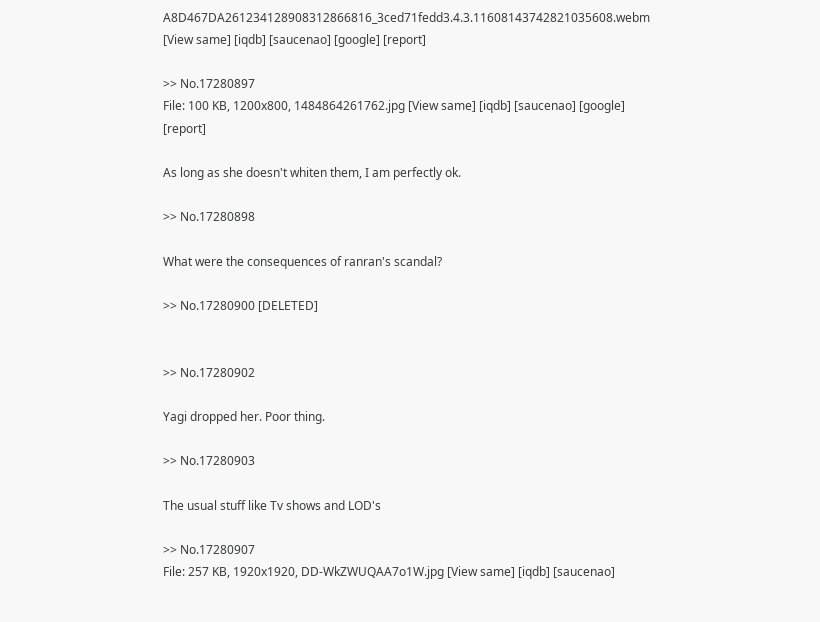A8D467DA261234128908312866816_3ced71fedd3.4.3.11608143742821035608.webm [View same] [iqdb] [saucenao] [google] [report]

>> No.17280897
File: 100 KB, 1200x800, 1484864261762.jpg [View same] [iqdb] [saucenao] [google] [report]

As long as she doesn't whiten them, I am perfectly ok.

>> No.17280898

What were the consequences of ranran's scandal?

>> No.17280900 [DELETED]


>> No.17280902

Yagi dropped her. Poor thing.

>> No.17280903

The usual stuff like Tv shows and LOD's

>> No.17280907
File: 257 KB, 1920x1920, DD-WkZWUQAA7o1W.jpg [View same] [iqdb] [saucenao]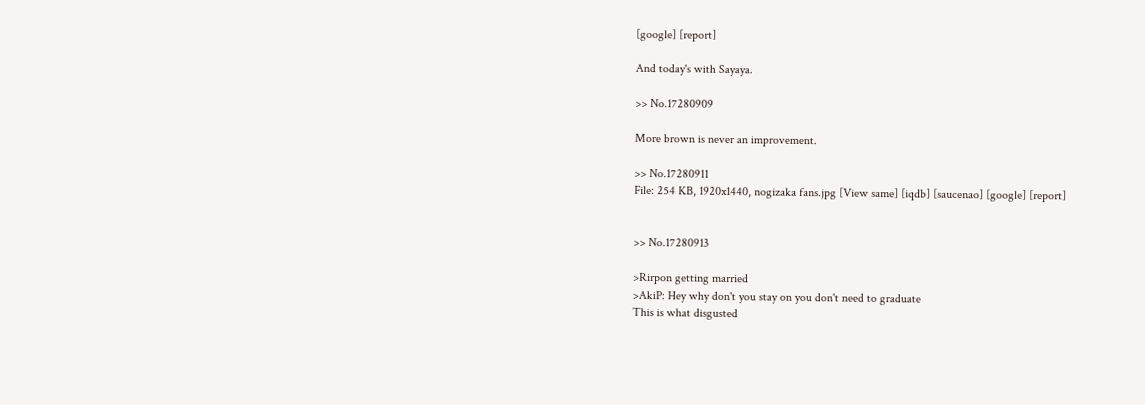[google] [report]

And today's with Sayaya.

>> No.17280909

More brown is never an improvement.

>> No.17280911
File: 254 KB, 1920x1440, nogizaka fans.jpg [View same] [iqdb] [saucenao] [google] [report]


>> No.17280913

>Rirpon getting married
>AkiP: Hey why don't you stay on you don't need to graduate
This is what disgusted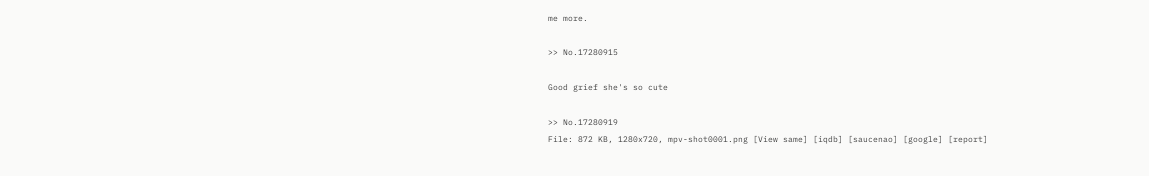me more.

>> No.17280915

Good grief she's so cute

>> No.17280919
File: 872 KB, 1280x720, mpv-shot0001.png [View same] [iqdb] [saucenao] [google] [report]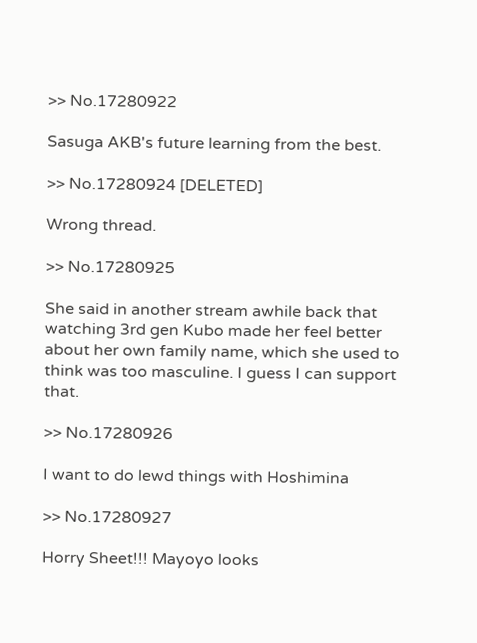>> No.17280922

Sasuga AKB's future learning from the best.

>> No.17280924 [DELETED]

Wrong thread.

>> No.17280925

She said in another stream awhile back that watching 3rd gen Kubo made her feel better about her own family name, which she used to think was too masculine. I guess I can support that.

>> No.17280926

I want to do lewd things with Hoshimina

>> No.17280927

Horry Sheet!!! Mayoyo looks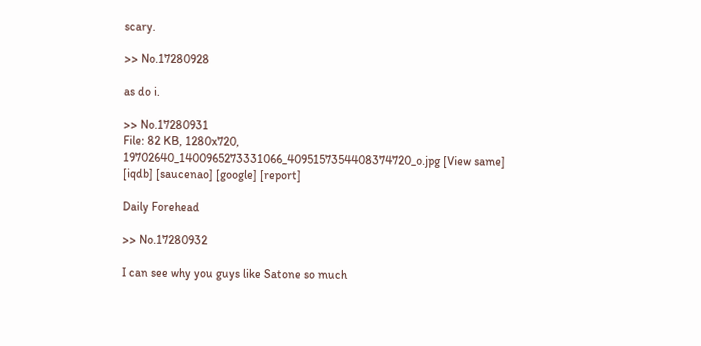scary.

>> No.17280928

as do i.

>> No.17280931
File: 82 KB, 1280x720, 19702640_1400965273331066_4095157354408374720_o.jpg [View same] [iqdb] [saucenao] [google] [report]

Daily Forehead

>> No.17280932

I can see why you guys like Satone so much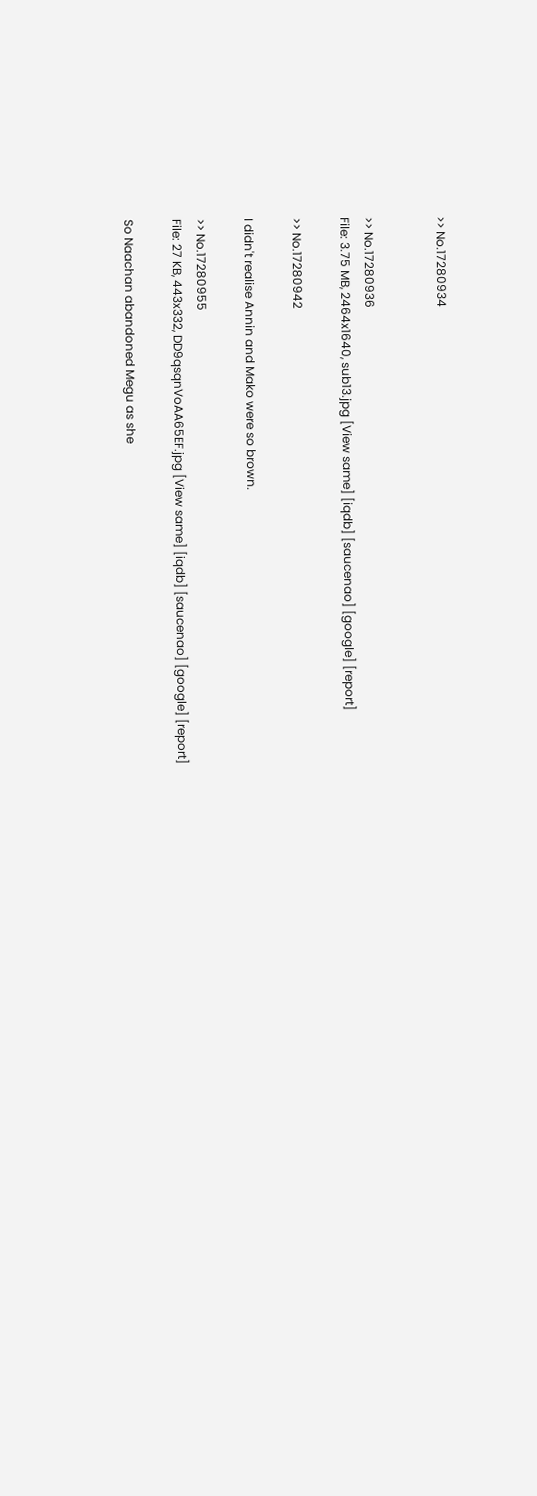>> No.17280934


>> No.17280936
File: 3.75 MB, 2464x1640, sub13.jpg [View same] [iqdb] [saucenao] [google] [report]

>> No.17280942

I didn't realise Annin and Mako were so brown.

>> No.17280955
File: 27 KB, 443x332, DD9qsqnVoAA65EF.jpg [View same] [iqdb] [saucenao] [google] [report]

So Naachan abandoned Megu as she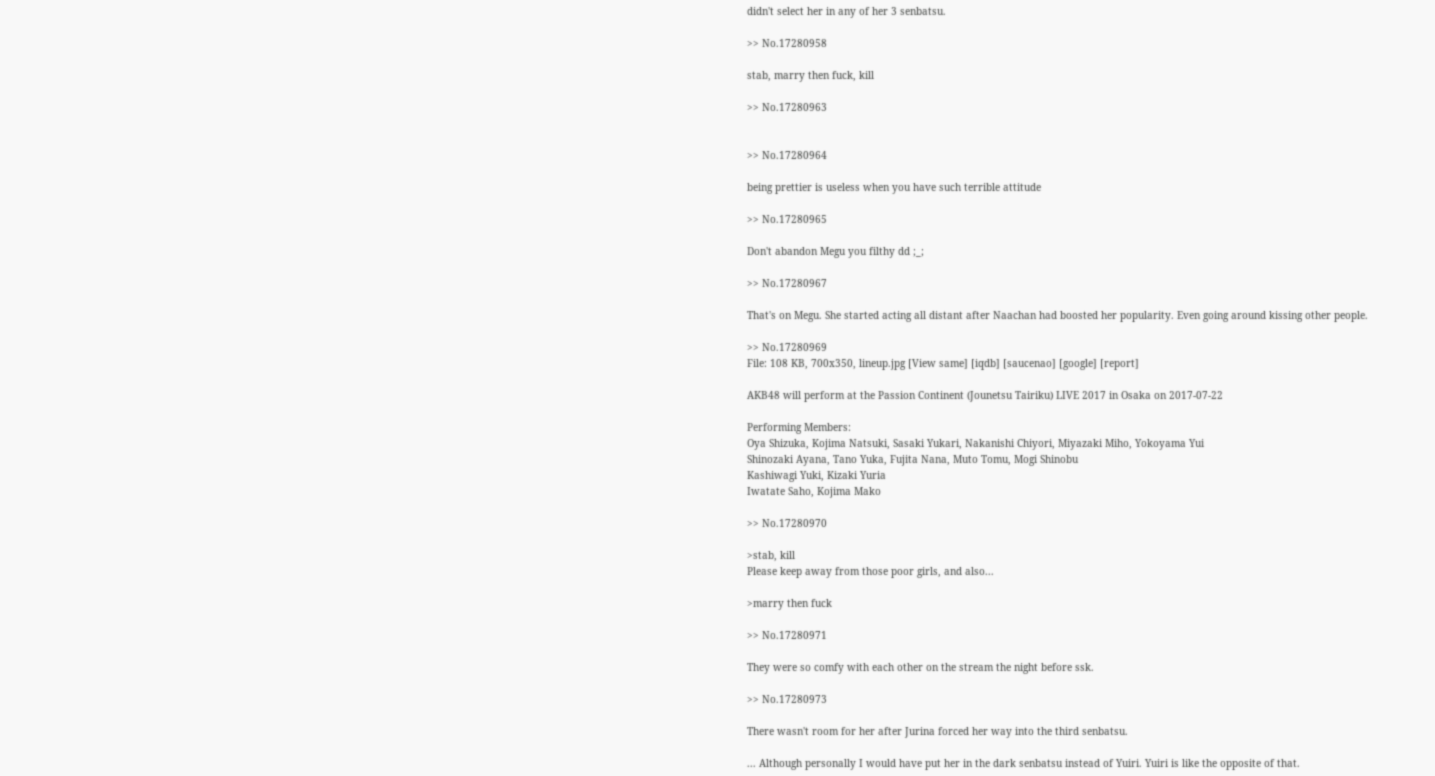didn't select her in any of her 3 senbatsu.

>> No.17280958

stab, marry then fuck, kill

>> No.17280963


>> No.17280964

being prettier is useless when you have such terrible attitude

>> No.17280965

Don't abandon Megu you filthy dd ;_;

>> No.17280967

That's on Megu. She started acting all distant after Naachan had boosted her popularity. Even going around kissing other people.

>> No.17280969
File: 108 KB, 700x350, lineup.jpg [View same] [iqdb] [saucenao] [google] [report]

AKB48 will perform at the Passion Continent (Jounetsu Tairiku) LIVE 2017 in Osaka on 2017-07-22

Performing Members:
Oya Shizuka, Kojima Natsuki, Sasaki Yukari, Nakanishi Chiyori, Miyazaki Miho, Yokoyama Yui
Shinozaki Ayana, Tano Yuka, Fujita Nana, Muto Tomu, Mogi Shinobu
Kashiwagi Yuki, Kizaki Yuria
Iwatate Saho, Kojima Mako

>> No.17280970

>stab, kill
Please keep away from those poor girls, and also...

>marry then fuck

>> No.17280971

They were so comfy with each other on the stream the night before ssk.

>> No.17280973

There wasn't room for her after Jurina forced her way into the third senbatsu.

... Although personally I would have put her in the dark senbatsu instead of Yuiri. Yuiri is like the opposite of that.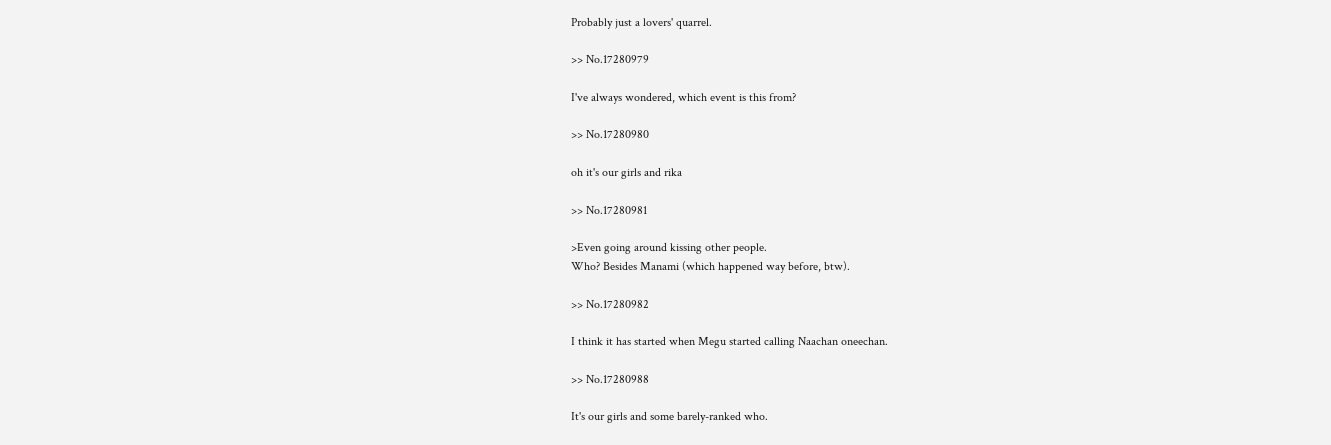Probably just a lovers' quarrel.

>> No.17280979

I've always wondered, which event is this from?

>> No.17280980

oh it's our girls and rika

>> No.17280981

>Even going around kissing other people.
Who? Besides Manami (which happened way before, btw).

>> No.17280982

I think it has started when Megu started calling Naachan oneechan.

>> No.17280988

It's our girls and some barely-ranked who.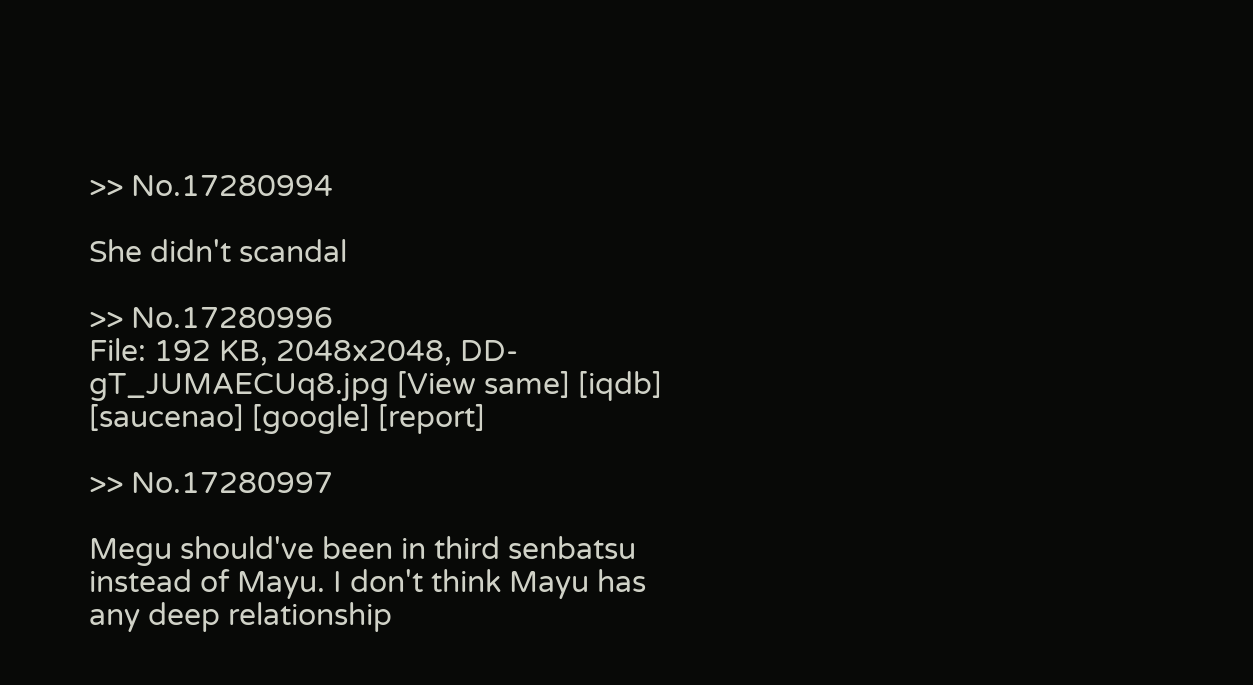>> No.17280994

She didn't scandal

>> No.17280996
File: 192 KB, 2048x2048, DD-gT_JUMAECUq8.jpg [View same] [iqdb] [saucenao] [google] [report]

>> No.17280997

Megu should've been in third senbatsu instead of Mayu. I don't think Mayu has any deep relationship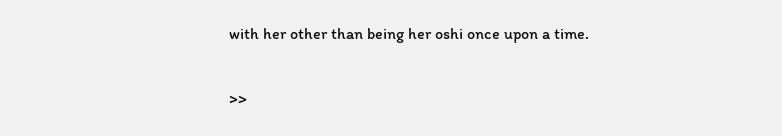with her other than being her oshi once upon a time.

>>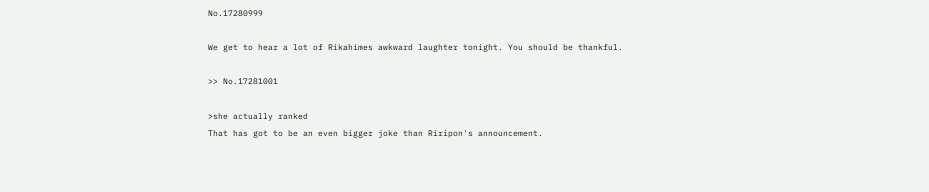No.17280999

We get to hear a lot of Rikahimes awkward laughter tonight. You should be thankful.

>> No.17281001

>she actually ranked
That has got to be an even bigger joke than Riripon's announcement.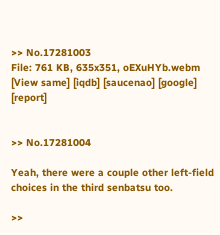>> No.17281003
File: 761 KB, 635x351, oEXuHYb.webm [View same] [iqdb] [saucenao] [google] [report]


>> No.17281004

Yeah, there were a couple other left-field choices in the third senbatsu too.

>>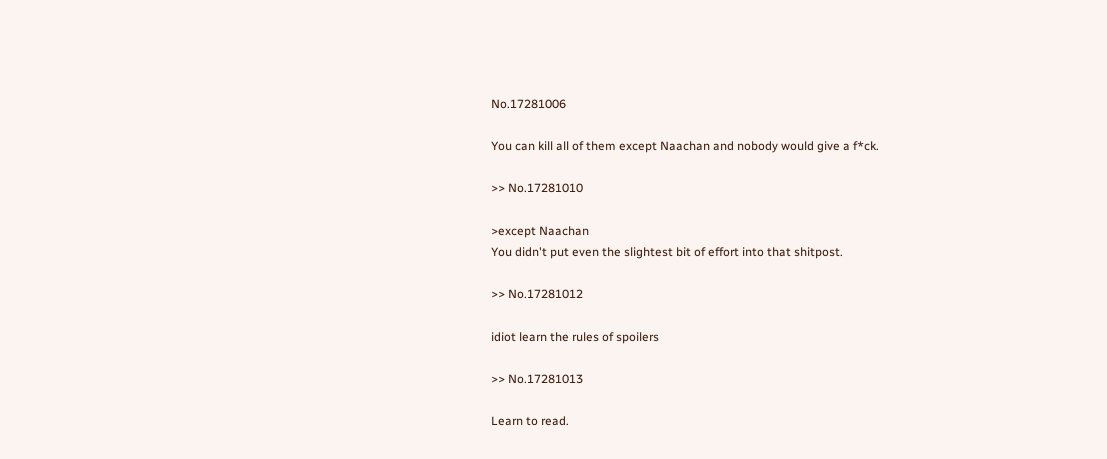No.17281006

You can kill all of them except Naachan and nobody would give a f*ck.

>> No.17281010

>except Naachan
You didn't put even the slightest bit of effort into that shitpost.

>> No.17281012

idiot learn the rules of spoilers

>> No.17281013

Learn to read.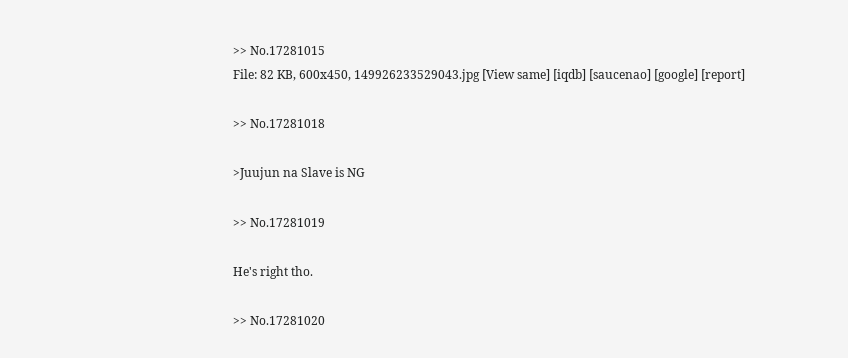>> No.17281015
File: 82 KB, 600x450, 149926233529043.jpg [View same] [iqdb] [saucenao] [google] [report]

>> No.17281018

>Juujun na Slave is NG

>> No.17281019

He's right tho.

>> No.17281020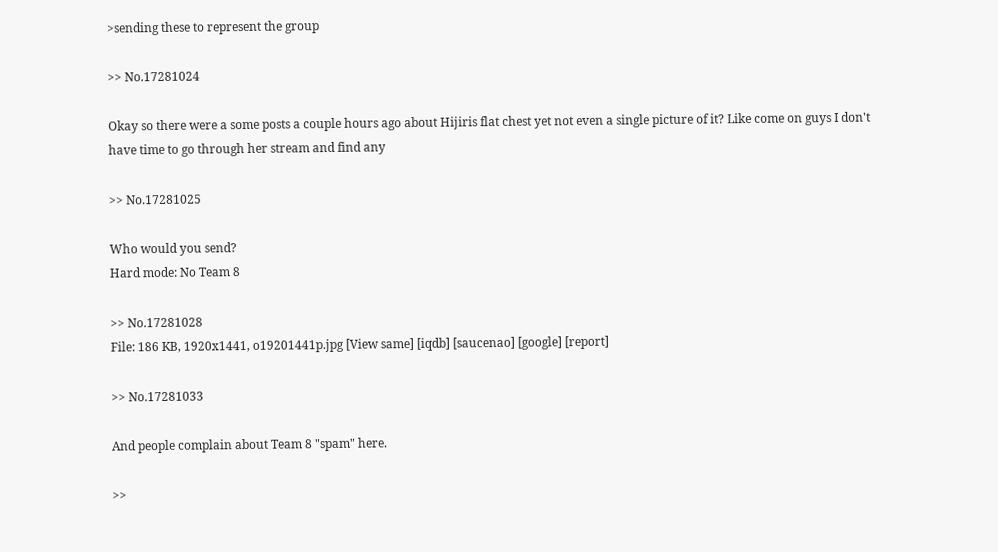>sending these to represent the group

>> No.17281024

Okay so there were a some posts a couple hours ago about Hijiris flat chest yet not even a single picture of it? Like come on guys I don't have time to go through her stream and find any

>> No.17281025

Who would you send?
Hard mode: No Team 8

>> No.17281028
File: 186 KB, 1920x1441, o19201441p.jpg [View same] [iqdb] [saucenao] [google] [report]

>> No.17281033

And people complain about Team 8 "spam" here.

>>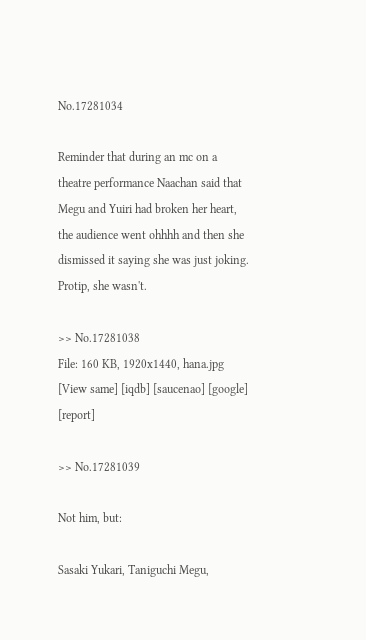No.17281034

Reminder that during an mc on a theatre performance Naachan said that Megu and Yuiri had broken her heart, the audience went ohhhh and then she dismissed it saying she was just joking.
Protip, she wasn't.

>> No.17281038
File: 160 KB, 1920x1440, hana.jpg [View same] [iqdb] [saucenao] [google] [report]

>> No.17281039

Not him, but:

Sasaki Yukari, Taniguchi Megu,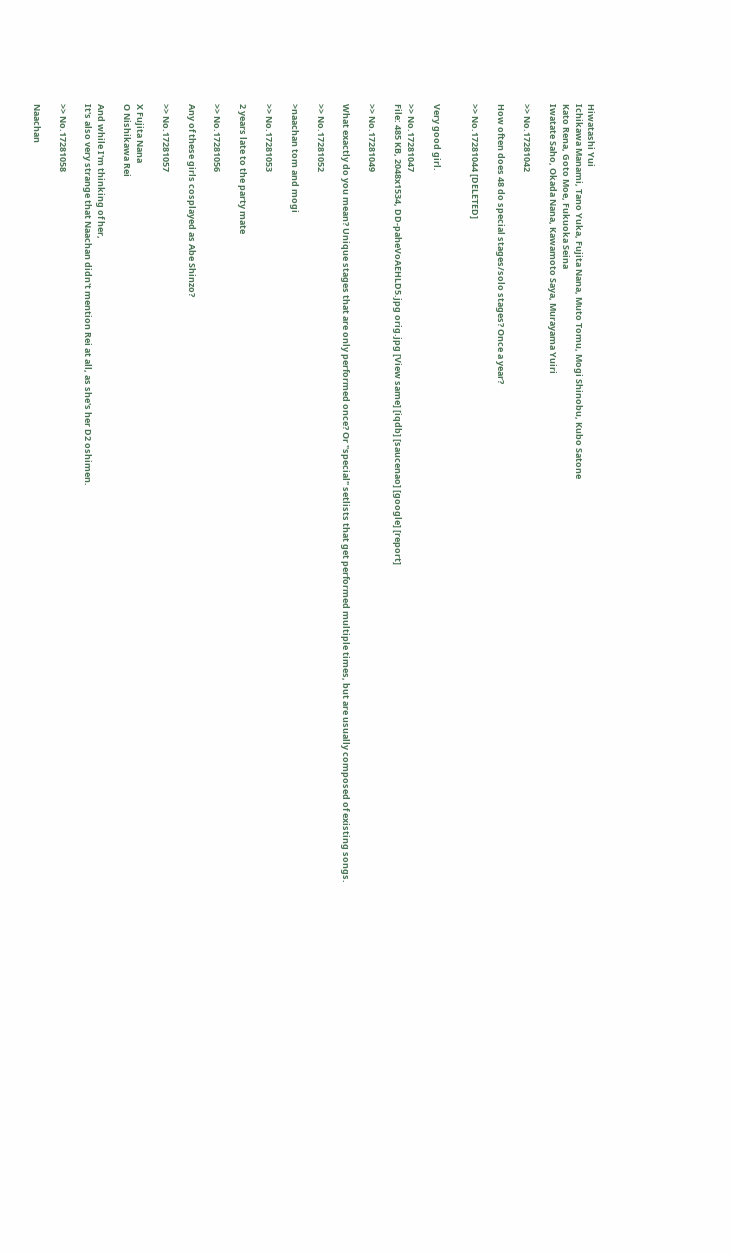Hiwatashi Yui
Ichikawa Manami, Tano Yuka, Fujita Nana, Muto Tomu, Mogi Shinobu, Kubo Satone
Kato Rena, Goto Moe, Fukuoka Seina
Iwatate Saho, Okada Nana, Kawamoto Saya, Murayama Yuiri

>> No.17281042

How often does 48 do special stages/solo stages? Once a year?

>> No.17281044 [DELETED]


Very good girl.

>> No.17281047
File: 485 KB, 2048x1534, DD-paheVoAEHLD5.jpg orig.jpg [View same] [iqdb] [saucenao] [google] [report]

>> No.17281049

What exactly do you mean? Unique stages that are only performed once? Or "special" setlists that get performed multiple times, but are usually composed of existing songs.

>> No.17281052

>naachan tom and mogi

>> No.17281053

2 years late to the party mate

>> No.17281056

Any of these girls cosplayed as Abe Shinzo?

>> No.17281057

X Fujita Nana
O Nishikawa Rei

And while I'm thinking of her,
It's also very strange that Naachan didn't mention Rei at all, as she's her D2 oshimen.

>> No.17281058

Naachan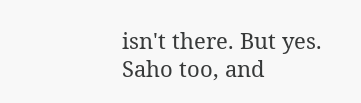isn't there. But yes. Saho too, and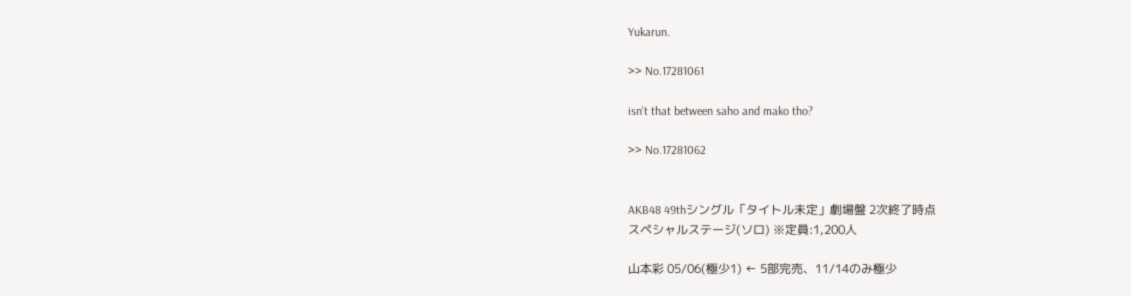Yukarun.

>> No.17281061

isn't that between saho and mako tho?

>> No.17281062


AKB48 49thシングル「タイトル未定」劇場盤 2次終了時点
スペシャルステージ(ソロ) ※定員:1,200人

山本彩 05/06(極少1) ← 5部完売、11/14のみ極少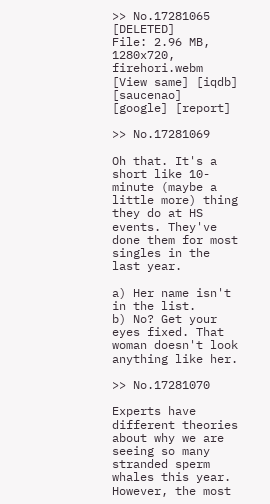>> No.17281065 [DELETED]
File: 2.96 MB, 1280x720, firehori.webm [View same] [iqdb] [saucenao] [google] [report]

>> No.17281069

Oh that. It's a short like 10-minute (maybe a little more) thing they do at HS events. They've done them for most singles in the last year.

a) Her name isn't in the list.
b) No? Get your eyes fixed. That woman doesn't look anything like her.

>> No.17281070

Experts have different theories about why we are seeing so many stranded sperm whales this year. However, the most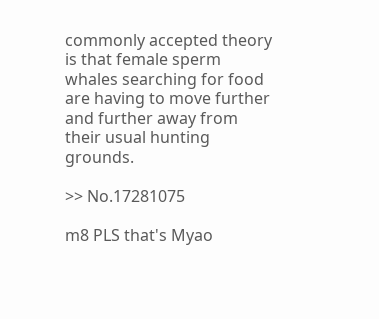commonly accepted theory is that female sperm whales searching for food are having to move further and further away from their usual hunting grounds.

>> No.17281075

m8 PLS that's Myao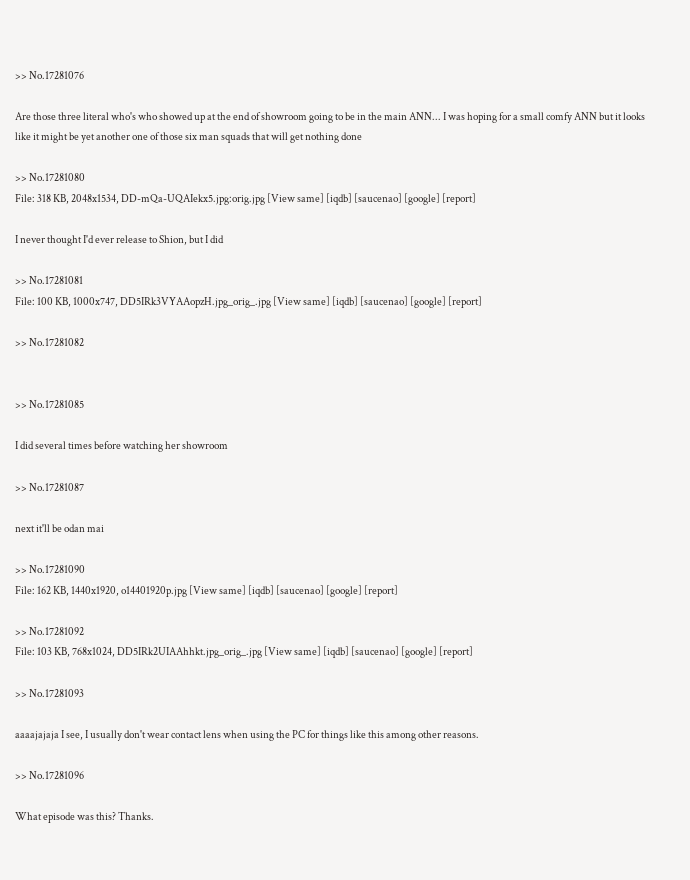>> No.17281076

Are those three literal who's who showed up at the end of showroom going to be in the main ANN... I was hoping for a small comfy ANN but it looks like it might be yet another one of those six man squads that will get nothing done

>> No.17281080
File: 318 KB, 2048x1534, DD-mQa-UQAIekx5.jpg:orig.jpg [View same] [iqdb] [saucenao] [google] [report]

I never thought I'd ever release to Shion, but I did

>> No.17281081
File: 100 KB, 1000x747, DD5IRk3VYAAopzH.jpg_orig_.jpg [View same] [iqdb] [saucenao] [google] [report]

>> No.17281082


>> No.17281085

I did several times before watching her showroom

>> No.17281087

next it'll be odan mai

>> No.17281090
File: 162 KB, 1440x1920, o14401920p.jpg [View same] [iqdb] [saucenao] [google] [report]

>> No.17281092
File: 103 KB, 768x1024, DD5IRk2UIAAhhkt.jpg_orig_.jpg [View same] [iqdb] [saucenao] [google] [report]

>> No.17281093

aaaajajaja I see, I usually don't wear contact lens when using the PC for things like this among other reasons.

>> No.17281096

What episode was this? Thanks.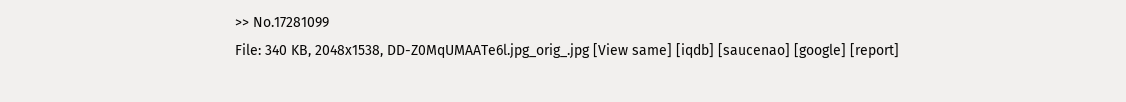>> No.17281099
File: 340 KB, 2048x1538, DD-Z0MqUMAATe6l.jpg_orig_.jpg [View same] [iqdb] [saucenao] [google] [report]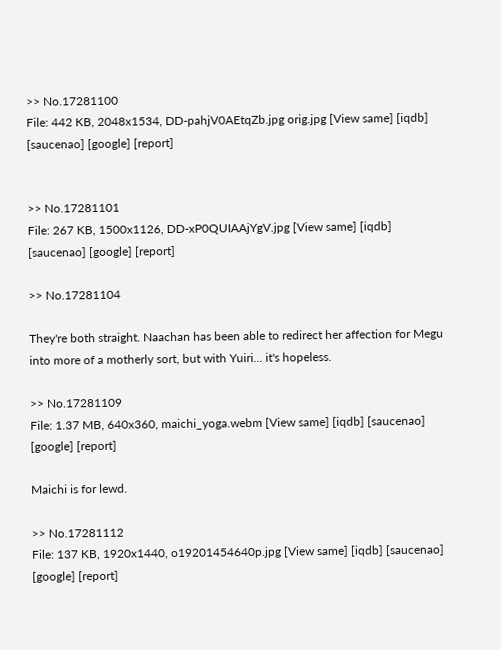>> No.17281100
File: 442 KB, 2048x1534, DD-pahjV0AEtqZb.jpg orig.jpg [View same] [iqdb] [saucenao] [google] [report]


>> No.17281101
File: 267 KB, 1500x1126, DD-xP0QUIAAjYgV.jpg [View same] [iqdb] [saucenao] [google] [report]

>> No.17281104

They're both straight. Naachan has been able to redirect her affection for Megu into more of a motherly sort, but with Yuiri... it's hopeless.

>> No.17281109
File: 1.37 MB, 640x360, maichi_yoga.webm [View same] [iqdb] [saucenao] [google] [report]

Maichi is for lewd.

>> No.17281112
File: 137 KB, 1920x1440, o19201454640p.jpg [View same] [iqdb] [saucenao] [google] [report]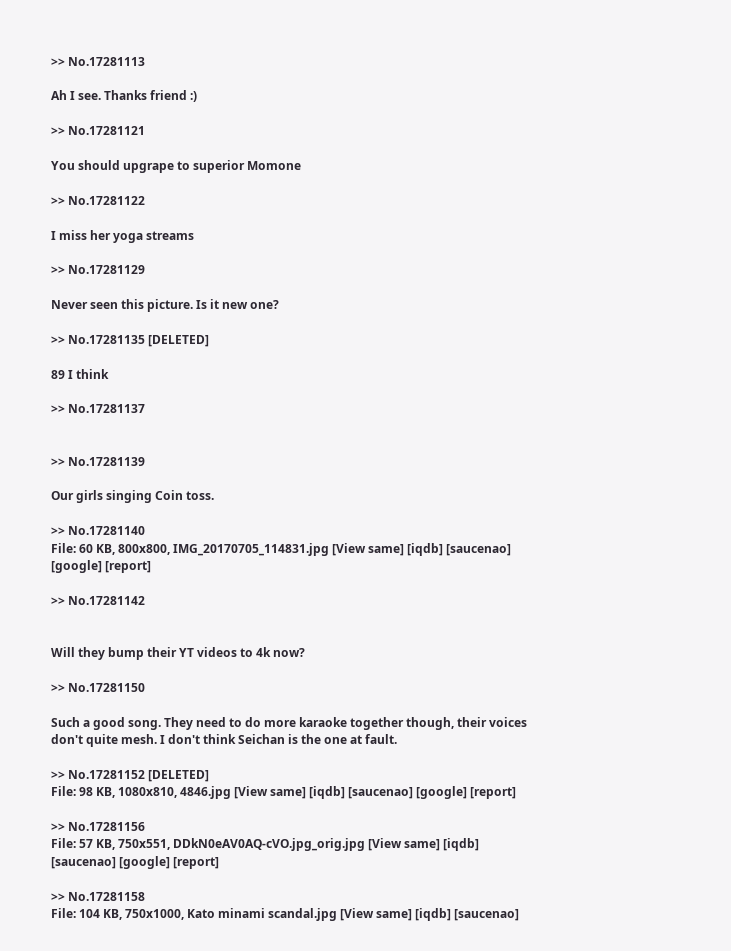>> No.17281113

Ah I see. Thanks friend :)

>> No.17281121

You should upgrape to superior Momone

>> No.17281122

I miss her yoga streams

>> No.17281129

Never seen this picture. Is it new one?

>> No.17281135 [DELETED]

89 I think

>> No.17281137


>> No.17281139

Our girls singing Coin toss.

>> No.17281140
File: 60 KB, 800x800, IMG_20170705_114831.jpg [View same] [iqdb] [saucenao] [google] [report]

>> No.17281142


Will they bump their YT videos to 4k now?

>> No.17281150

Such a good song. They need to do more karaoke together though, their voices don't quite mesh. I don't think Seichan is the one at fault.

>> No.17281152 [DELETED]
File: 98 KB, 1080x810, 4846.jpg [View same] [iqdb] [saucenao] [google] [report]

>> No.17281156
File: 57 KB, 750x551, DDkN0eAV0AQ-cVO.jpg_orig.jpg [View same] [iqdb] [saucenao] [google] [report]

>> No.17281158
File: 104 KB, 750x1000, Kato minami scandal.jpg [View same] [iqdb] [saucenao]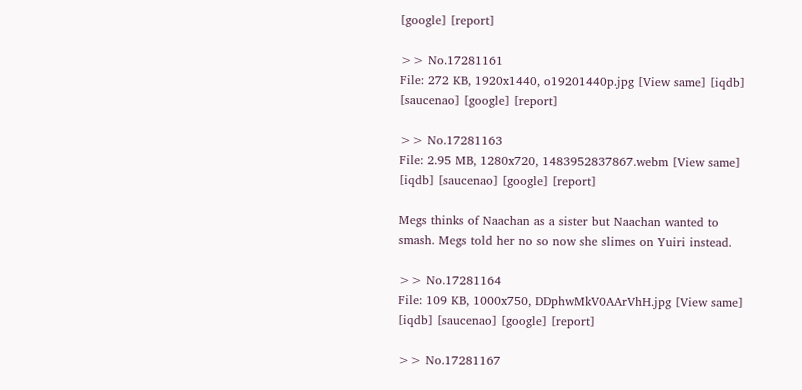[google] [report]

>> No.17281161
File: 272 KB, 1920x1440, o19201440p.jpg [View same] [iqdb] [saucenao] [google] [report]

>> No.17281163
File: 2.95 MB, 1280x720, 1483952837867.webm [View same] [iqdb] [saucenao] [google] [report]

Megs thinks of Naachan as a sister but Naachan wanted to smash. Megs told her no so now she slimes on Yuiri instead.

>> No.17281164
File: 109 KB, 1000x750, DDphwMkV0AArVhH.jpg [View same] [iqdb] [saucenao] [google] [report]

>> No.17281167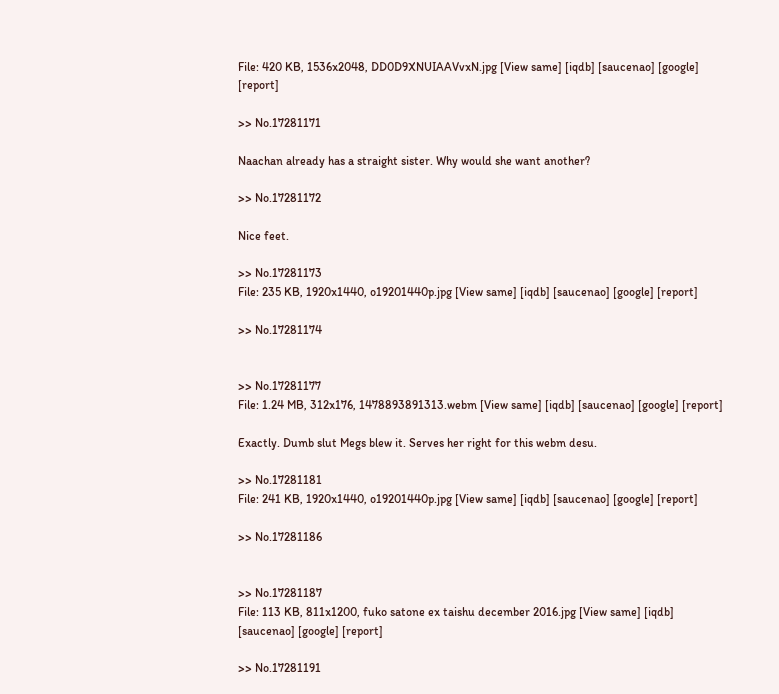File: 420 KB, 1536x2048, DD0D9XNUIAAVvxN.jpg [View same] [iqdb] [saucenao] [google] [report]

>> No.17281171

Naachan already has a straight sister. Why would she want another?

>> No.17281172

Nice feet.

>> No.17281173
File: 235 KB, 1920x1440, o19201440p.jpg [View same] [iqdb] [saucenao] [google] [report]

>> No.17281174


>> No.17281177
File: 1.24 MB, 312x176, 1478893891313.webm [View same] [iqdb] [saucenao] [google] [report]

Exactly. Dumb slut Megs blew it. Serves her right for this webm desu.

>> No.17281181
File: 241 KB, 1920x1440, o19201440p.jpg [View same] [iqdb] [saucenao] [google] [report]

>> No.17281186


>> No.17281187
File: 113 KB, 811x1200, fuko satone ex taishu december 2016.jpg [View same] [iqdb] [saucenao] [google] [report]

>> No.17281191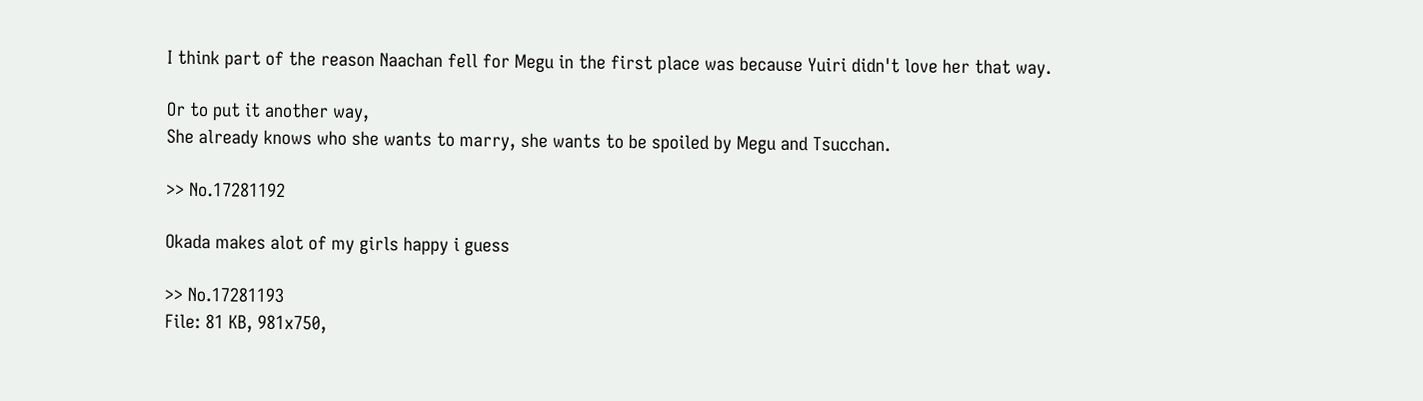I think part of the reason Naachan fell for Megu in the first place was because Yuiri didn't love her that way.

Or to put it another way,
She already knows who she wants to marry, she wants to be spoiled by Megu and Tsucchan.

>> No.17281192

Okada makes alot of my girls happy i guess

>> No.17281193
File: 81 KB, 981x750,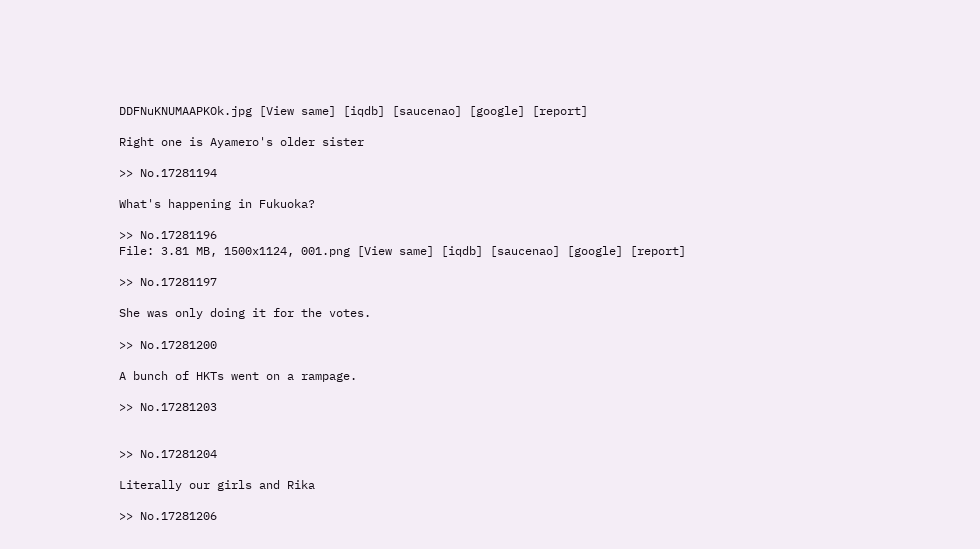DDFNuKNUMAAPKOk.jpg [View same] [iqdb] [saucenao] [google] [report]

Right one is Ayamero's older sister

>> No.17281194

What's happening in Fukuoka?

>> No.17281196
File: 3.81 MB, 1500x1124, 001.png [View same] [iqdb] [saucenao] [google] [report]

>> No.17281197

She was only doing it for the votes.

>> No.17281200

A bunch of HKTs went on a rampage.

>> No.17281203


>> No.17281204

Literally our girls and Rika

>> No.17281206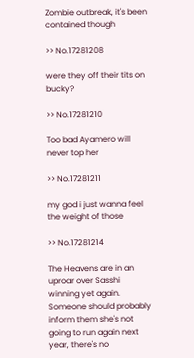Zombie outbreak, it's been contained though

>> No.17281208

were they off their tits on bucky?

>> No.17281210

Too bad Ayamero will never top her

>> No.17281211

my god i just wanna feel the weight of those

>> No.17281214

The Heavens are in an uproar over Sasshi winning yet again. Someone should probably inform them she's not going to run again next year, there's no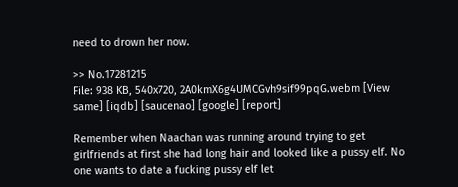need to drown her now.

>> No.17281215
File: 938 KB, 540x720, 2A0kmX6g4UMCGvh9sif99pqG.webm [View same] [iqdb] [saucenao] [google] [report]

Remember when Naachan was running around trying to get girlfriends at first she had long hair and looked like a pussy elf. No one wants to date a fucking pussy elf let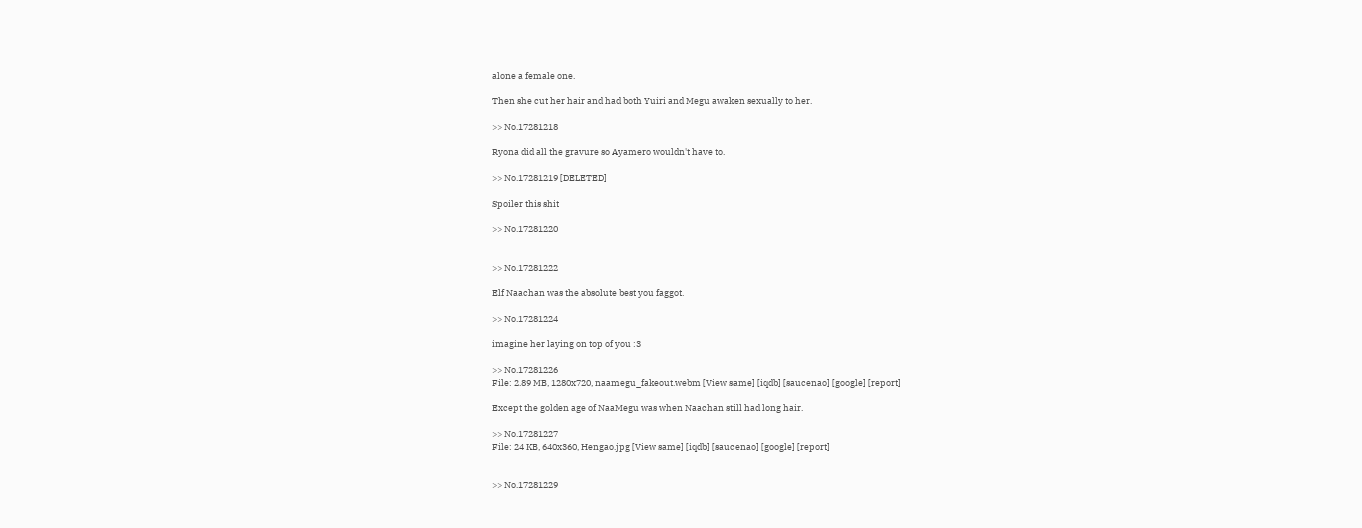alone a female one.

Then she cut her hair and had both Yuiri and Megu awaken sexually to her.

>> No.17281218

Ryona did all the gravure so Ayamero wouldn't have to.

>> No.17281219 [DELETED]

Spoiler this shit

>> No.17281220


>> No.17281222

Elf Naachan was the absolute best you faggot.

>> No.17281224

imagine her laying on top of you :3

>> No.17281226
File: 2.89 MB, 1280x720, naamegu_fakeout.webm [View same] [iqdb] [saucenao] [google] [report]

Except the golden age of NaaMegu was when Naachan still had long hair.

>> No.17281227
File: 24 KB, 640x360, Hengao.jpg [View same] [iqdb] [saucenao] [google] [report]


>> No.17281229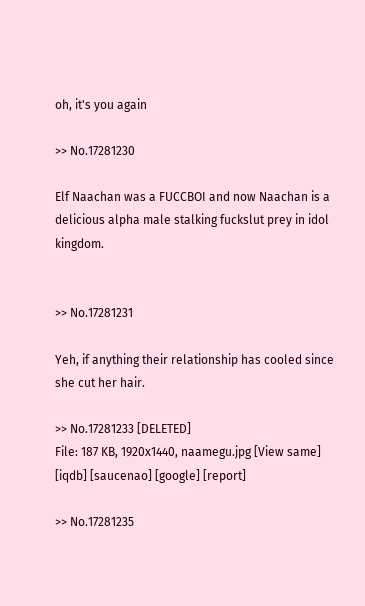oh, it's you again

>> No.17281230

Elf Naachan was a FUCCBOI and now Naachan is a delicious alpha male stalking fuckslut prey in idol kingdom.


>> No.17281231

Yeh, if anything their relationship has cooled since she cut her hair.

>> No.17281233 [DELETED]
File: 187 KB, 1920x1440, naamegu.jpg [View same] [iqdb] [saucenao] [google] [report]

>> No.17281235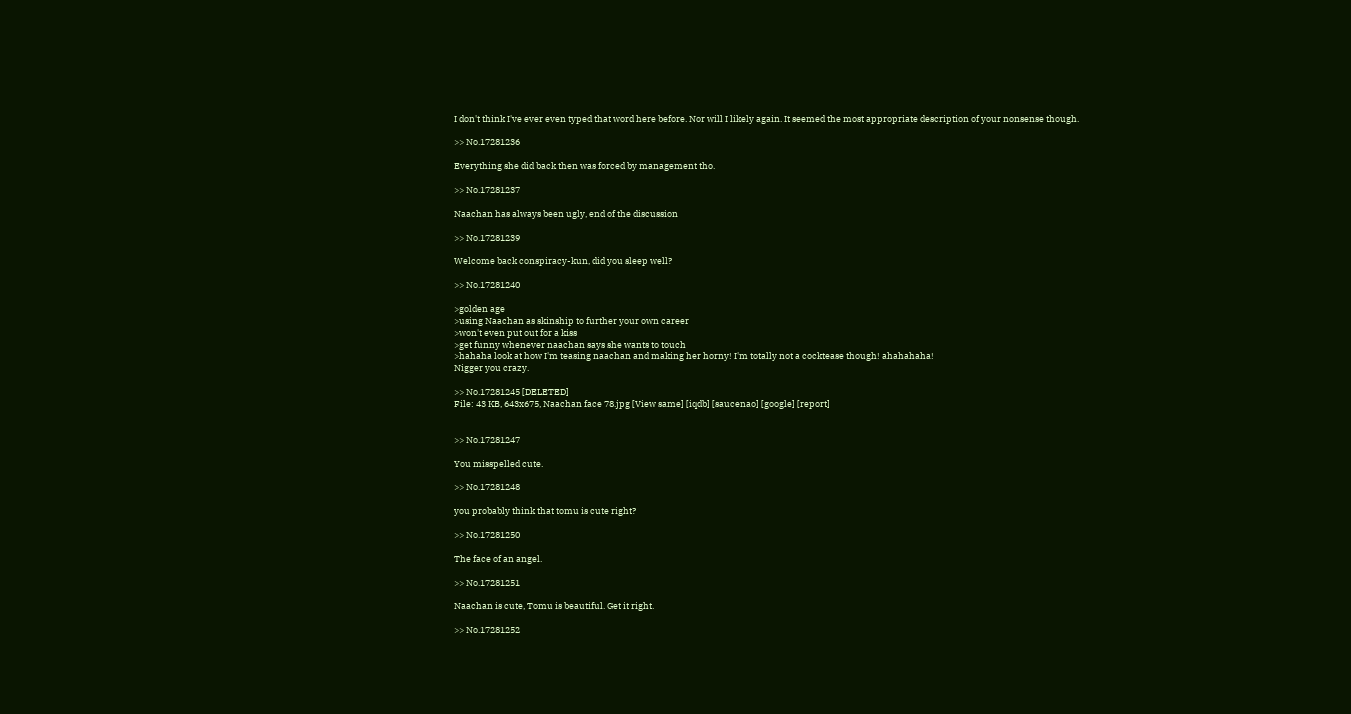I don't think I've ever even typed that word here before. Nor will I likely again. It seemed the most appropriate description of your nonsense though.

>> No.17281236

Everything she did back then was forced by management tho.

>> No.17281237

Naachan has always been ugly, end of the discussion

>> No.17281239

Welcome back conspiracy-kun, did you sleep well?

>> No.17281240

>golden age
>using Naachan as skinship to further your own career
>won't even put out for a kiss
>get funny whenever naachan says she wants to touch
>hahaha look at how I'm teasing naachan and making her horny! I'm totally not a cocktease though! ahahahaha!
Nigger you crazy.

>> No.17281245 [DELETED]
File: 43 KB, 643x675, Naachan face 78.jpg [View same] [iqdb] [saucenao] [google] [report]


>> No.17281247

You misspelled cute.

>> No.17281248

you probably think that tomu is cute right?

>> No.17281250

The face of an angel.

>> No.17281251

Naachan is cute, Tomu is beautiful. Get it right.

>> No.17281252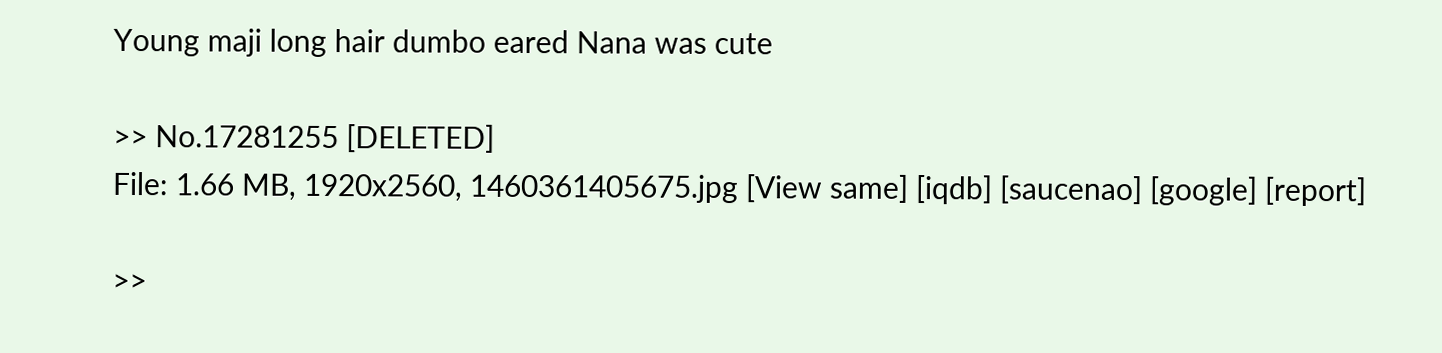Young maji long hair dumbo eared Nana was cute

>> No.17281255 [DELETED]
File: 1.66 MB, 1920x2560, 1460361405675.jpg [View same] [iqdb] [saucenao] [google] [report]

>>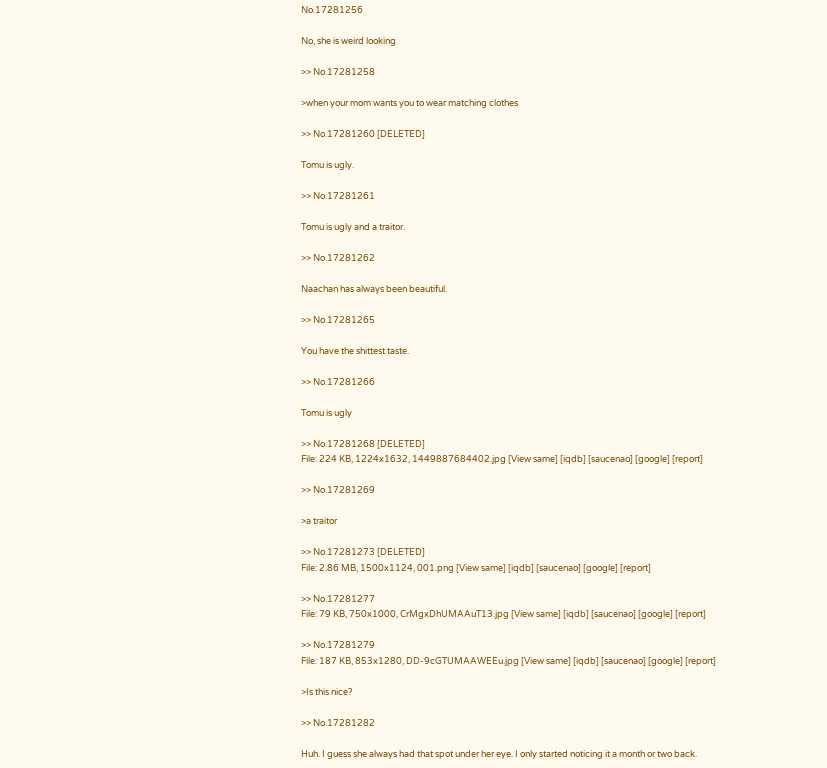No.17281256

No, she is weird looking

>> No.17281258

>when your mom wants you to wear matching clothes

>> No.17281260 [DELETED]

Tomu is ugly.

>> No.17281261

Tomu is ugly and a traitor.

>> No.17281262

Naachan has always been beautiful.

>> No.17281265

You have the shittest taste.

>> No.17281266

Tomu is ugly

>> No.17281268 [DELETED]
File: 224 KB, 1224x1632, 1449887684402.jpg [View same] [iqdb] [saucenao] [google] [report]

>> No.17281269

>a traitor

>> No.17281273 [DELETED]
File: 2.86 MB, 1500x1124, 001.png [View same] [iqdb] [saucenao] [google] [report]

>> No.17281277
File: 79 KB, 750x1000, CrMgxDhUMAAuT13.jpg [View same] [iqdb] [saucenao] [google] [report]

>> No.17281279
File: 187 KB, 853x1280, DD-9cGTUMAAWEEu.jpg [View same] [iqdb] [saucenao] [google] [report]

>Is this nice?

>> No.17281282

Huh. I guess she always had that spot under her eye. I only started noticing it a month or two back.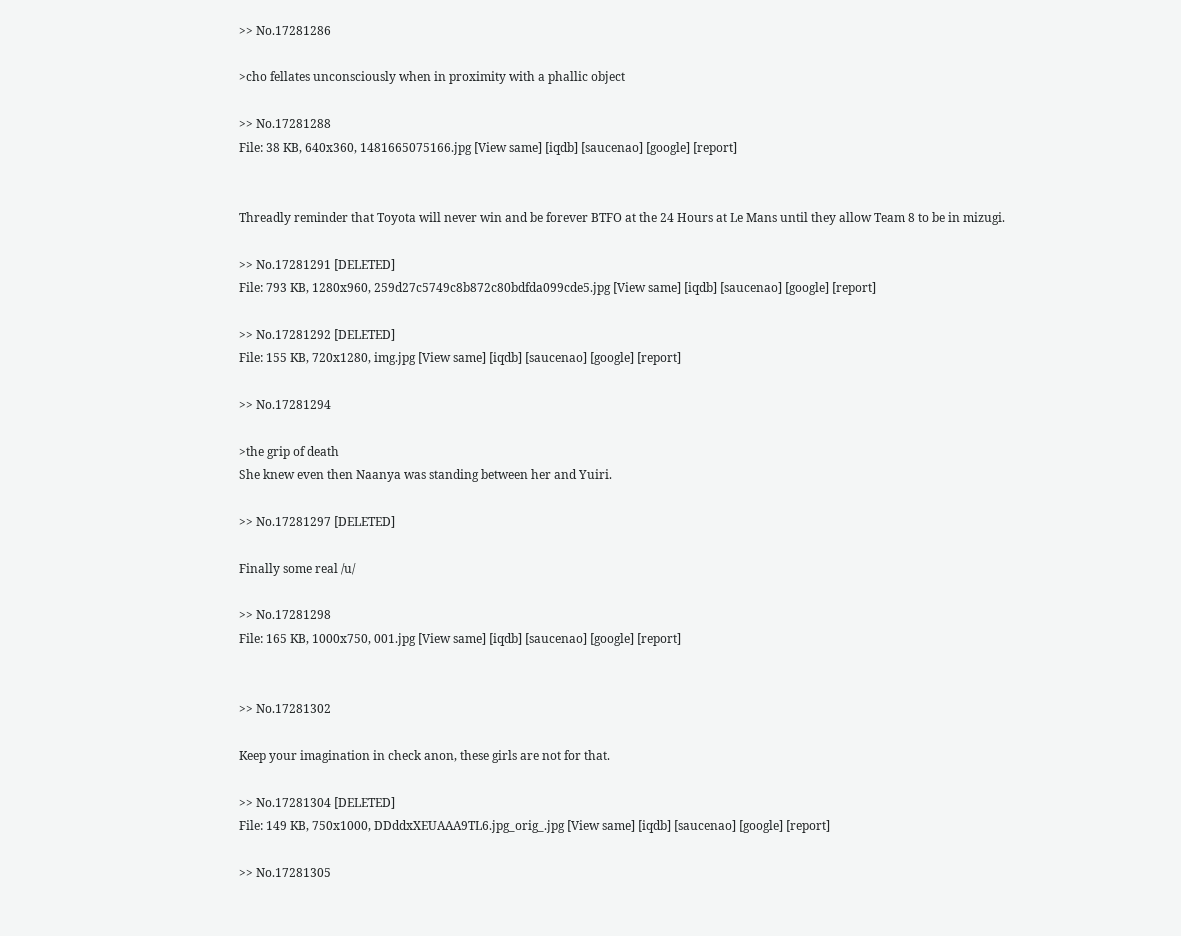>> No.17281286

>cho fellates unconsciously when in proximity with a phallic object

>> No.17281288
File: 38 KB, 640x360, 1481665075166.jpg [View same] [iqdb] [saucenao] [google] [report]


Threadly reminder that Toyota will never win and be forever BTFO at the 24 Hours at Le Mans until they allow Team 8 to be in mizugi.

>> No.17281291 [DELETED]
File: 793 KB, 1280x960, 259d27c5749c8b872c80bdfda099cde5.jpg [View same] [iqdb] [saucenao] [google] [report]

>> No.17281292 [DELETED]
File: 155 KB, 720x1280, img.jpg [View same] [iqdb] [saucenao] [google] [report]

>> No.17281294

>the grip of death
She knew even then Naanya was standing between her and Yuiri.

>> No.17281297 [DELETED]

Finally some real /u/

>> No.17281298
File: 165 KB, 1000x750, 001.jpg [View same] [iqdb] [saucenao] [google] [report]


>> No.17281302

Keep your imagination in check anon, these girls are not for that.

>> No.17281304 [DELETED]
File: 149 KB, 750x1000, DDddxXEUAAA9TL6.jpg_orig_.jpg [View same] [iqdb] [saucenao] [google] [report]

>> No.17281305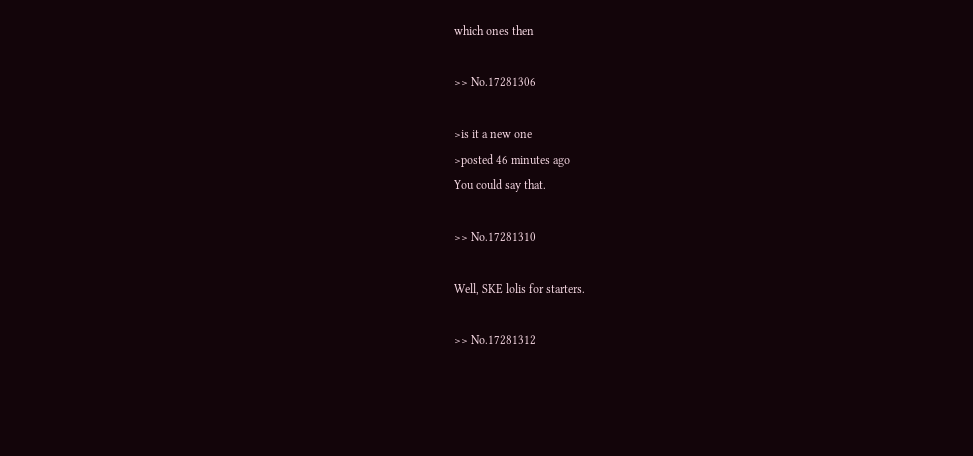which ones then

>> No.17281306

>is it a new one
>posted 46 minutes ago
You could say that.

>> No.17281310

Well, SKE lolis for starters.

>> No.17281312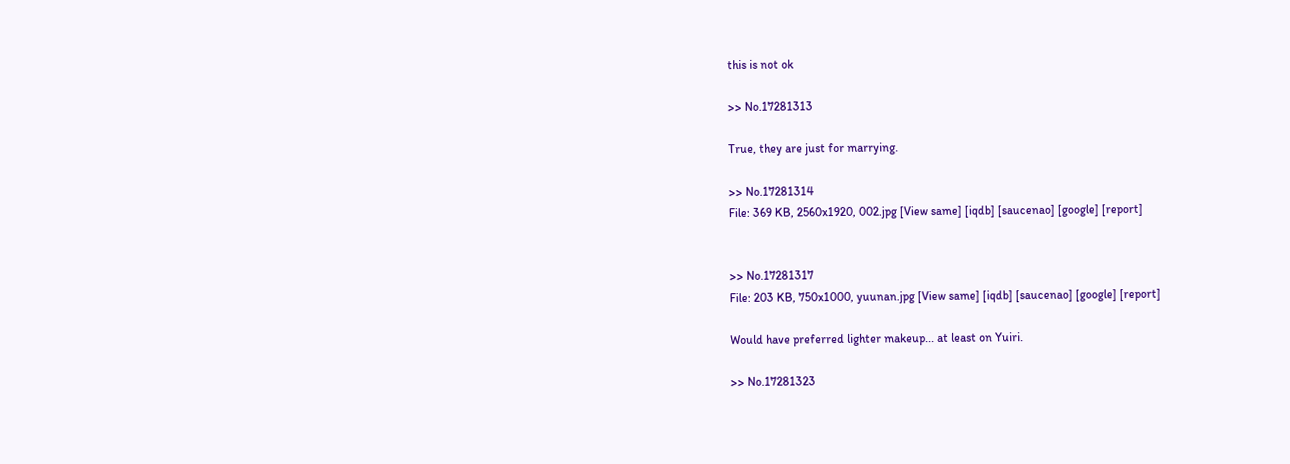this is not ok

>> No.17281313

True, they are just for marrying.

>> No.17281314
File: 369 KB, 2560x1920, 002.jpg [View same] [iqdb] [saucenao] [google] [report]


>> No.17281317
File: 203 KB, 750x1000, yuunan.jpg [View same] [iqdb] [saucenao] [google] [report]

Would have preferred lighter makeup... at least on Yuiri.

>> No.17281323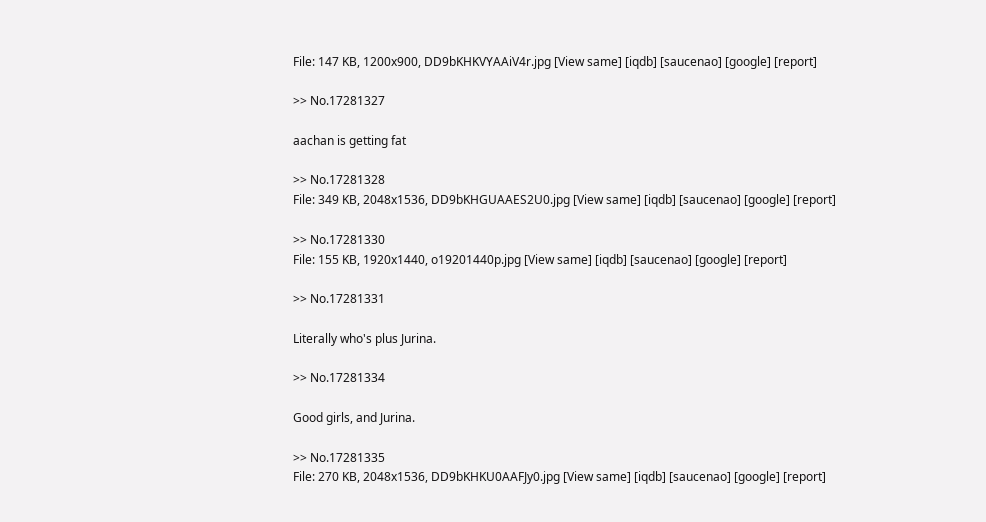File: 147 KB, 1200x900, DD9bKHKVYAAiV4r.jpg [View same] [iqdb] [saucenao] [google] [report]

>> No.17281327

aachan is getting fat

>> No.17281328
File: 349 KB, 2048x1536, DD9bKHGUAAES2U0.jpg [View same] [iqdb] [saucenao] [google] [report]

>> No.17281330
File: 155 KB, 1920x1440, o19201440p.jpg [View same] [iqdb] [saucenao] [google] [report]

>> No.17281331

Literally who's plus Jurina.

>> No.17281334

Good girls, and Jurina.

>> No.17281335
File: 270 KB, 2048x1536, DD9bKHKU0AAFJy0.jpg [View same] [iqdb] [saucenao] [google] [report]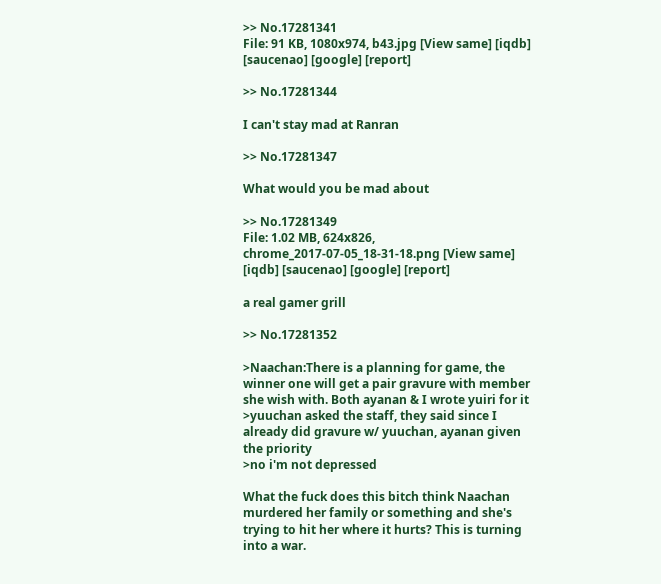>> No.17281341
File: 91 KB, 1080x974, b43.jpg [View same] [iqdb] [saucenao] [google] [report]

>> No.17281344

I can't stay mad at Ranran

>> No.17281347

What would you be mad about

>> No.17281349
File: 1.02 MB, 624x826, chrome_2017-07-05_18-31-18.png [View same] [iqdb] [saucenao] [google] [report]

a real gamer grill

>> No.17281352

>Naachan:There is a planning for game, the winner one will get a pair gravure with member she wish with. Both ayanan & I wrote yuiri for it
>yuuchan asked the staff, they said since I already did gravure w/ yuuchan, ayanan given the priority
>no i'm not depressed

What the fuck does this bitch think Naachan murdered her family or something and she's trying to hit her where it hurts? This is turning into a war.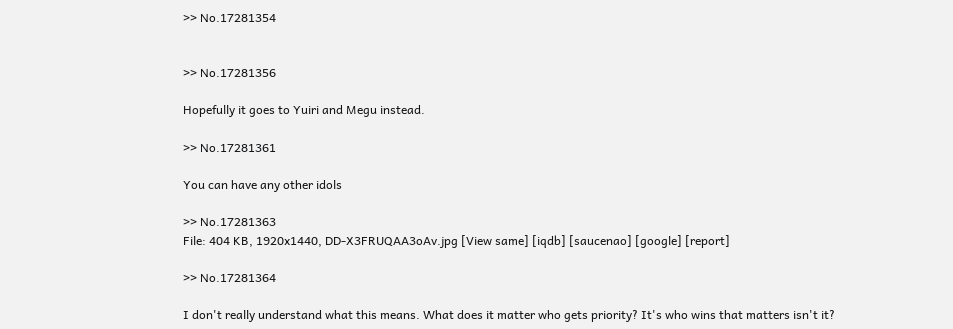>> No.17281354


>> No.17281356

Hopefully it goes to Yuiri and Megu instead.

>> No.17281361

You can have any other idols

>> No.17281363
File: 404 KB, 1920x1440, DD-X3FRUQAA3oAv.jpg [View same] [iqdb] [saucenao] [google] [report]

>> No.17281364

I don't really understand what this means. What does it matter who gets priority? It's who wins that matters isn't it?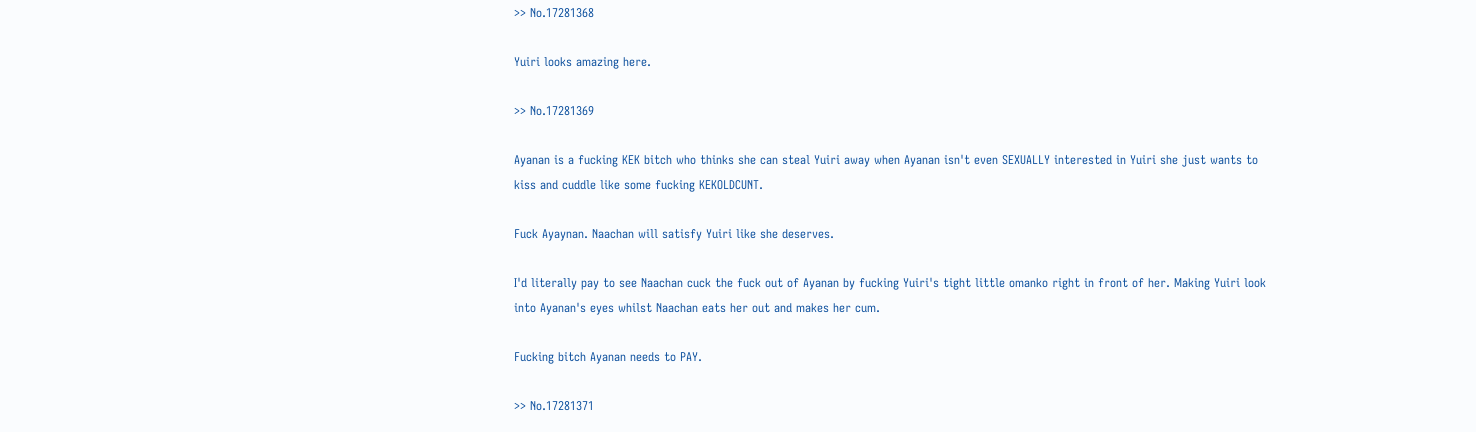>> No.17281368

Yuiri looks amazing here.

>> No.17281369

Ayanan is a fucking KEK bitch who thinks she can steal Yuiri away when Ayanan isn't even SEXUALLY interested in Yuiri she just wants to kiss and cuddle like some fucking KEKOLDCUNT.

Fuck Ayaynan. Naachan will satisfy Yuiri like she deserves.

I'd literally pay to see Naachan cuck the fuck out of Ayanan by fucking Yuiri's tight little omanko right in front of her. Making Yuiri look into Ayanan's eyes whilst Naachan eats her out and makes her cum.

Fucking bitch Ayanan needs to PAY.

>> No.17281371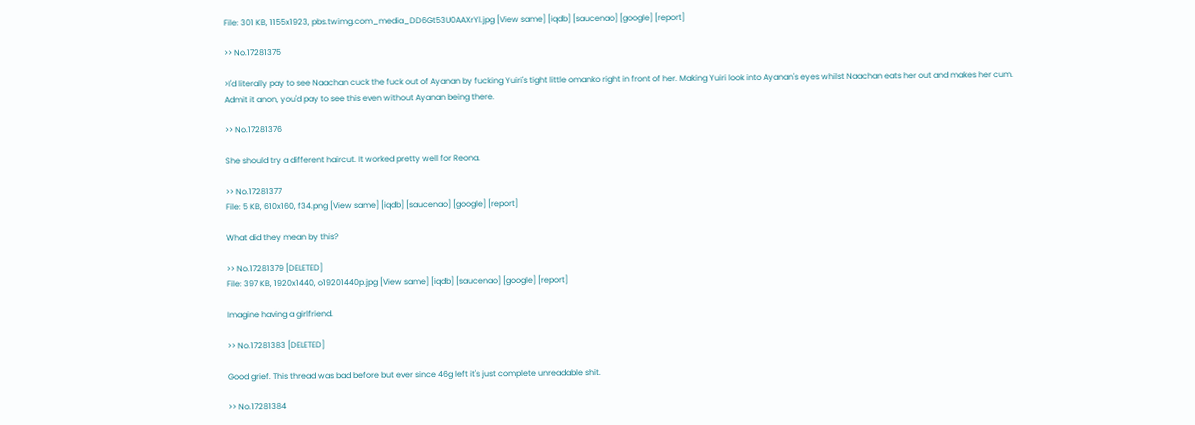File: 301 KB, 1155x1923, pbs.twimg.com_media_DD6Gt53U0AAXrYl.jpg [View same] [iqdb] [saucenao] [google] [report]

>> No.17281375

>I'd literally pay to see Naachan cuck the fuck out of Ayanan by fucking Yuiri's tight little omanko right in front of her. Making Yuiri look into Ayanan's eyes whilst Naachan eats her out and makes her cum.
Admit it anon, you'd pay to see this even without Ayanan being there.

>> No.17281376

She should try a different haircut. It worked pretty well for Reona.

>> No.17281377
File: 5 KB, 610x160, f34.png [View same] [iqdb] [saucenao] [google] [report]

What did they mean by this?

>> No.17281379 [DELETED]
File: 397 KB, 1920x1440, o19201440p.jpg [View same] [iqdb] [saucenao] [google] [report]

Imagine having a girlfriend.

>> No.17281383 [DELETED]

Good grief. This thread was bad before but ever since 46g left it's just complete unreadable shit.

>> No.17281384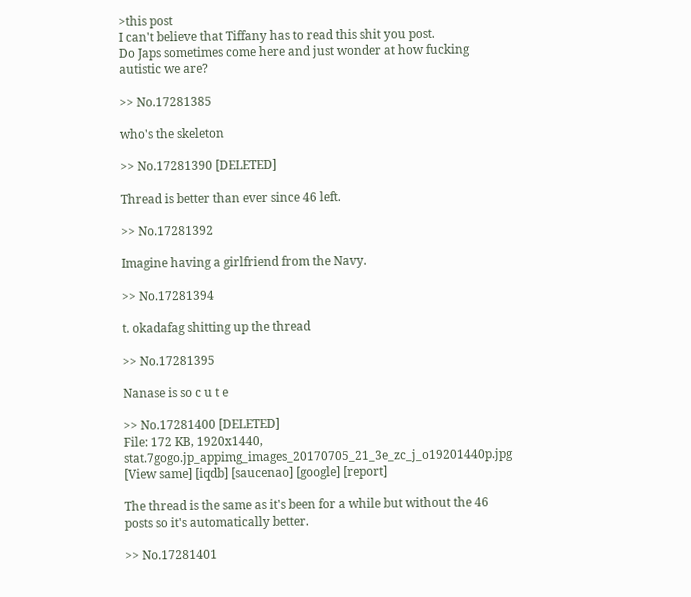>this post
I can't believe that Tiffany has to read this shit you post.
Do Japs sometimes come here and just wonder at how fucking autistic we are?

>> No.17281385

who's the skeleton

>> No.17281390 [DELETED]

Thread is better than ever since 46 left.

>> No.17281392

Imagine having a girlfriend from the Navy.

>> No.17281394

t. okadafag shitting up the thread

>> No.17281395

Nanase is so c u t e

>> No.17281400 [DELETED]
File: 172 KB, 1920x1440, stat.7gogo.jp_appimg_images_20170705_21_3e_zc_j_o19201440p.jpg [View same] [iqdb] [saucenao] [google] [report]

The thread is the same as it's been for a while but without the 46 posts so it's automatically better.

>> No.17281401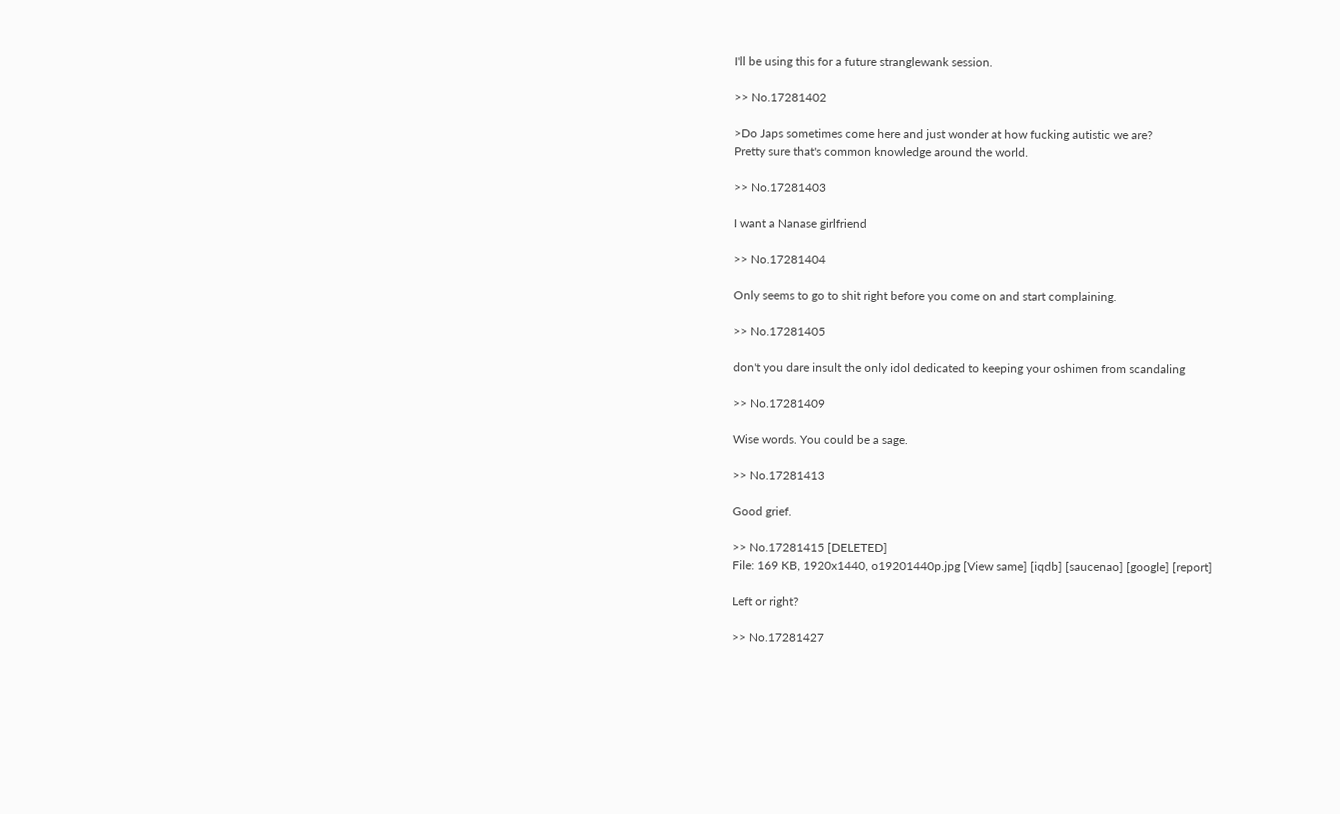I'll be using this for a future stranglewank session.

>> No.17281402

>Do Japs sometimes come here and just wonder at how fucking autistic we are?
Pretty sure that's common knowledge around the world.

>> No.17281403

I want a Nanase girlfriend

>> No.17281404

Only seems to go to shit right before you come on and start complaining.

>> No.17281405

don't you dare insult the only idol dedicated to keeping your oshimen from scandaling

>> No.17281409

Wise words. You could be a sage.

>> No.17281413

Good grief.

>> No.17281415 [DELETED]
File: 169 KB, 1920x1440, o19201440p.jpg [View same] [iqdb] [saucenao] [google] [report]

Left or right?

>> No.17281427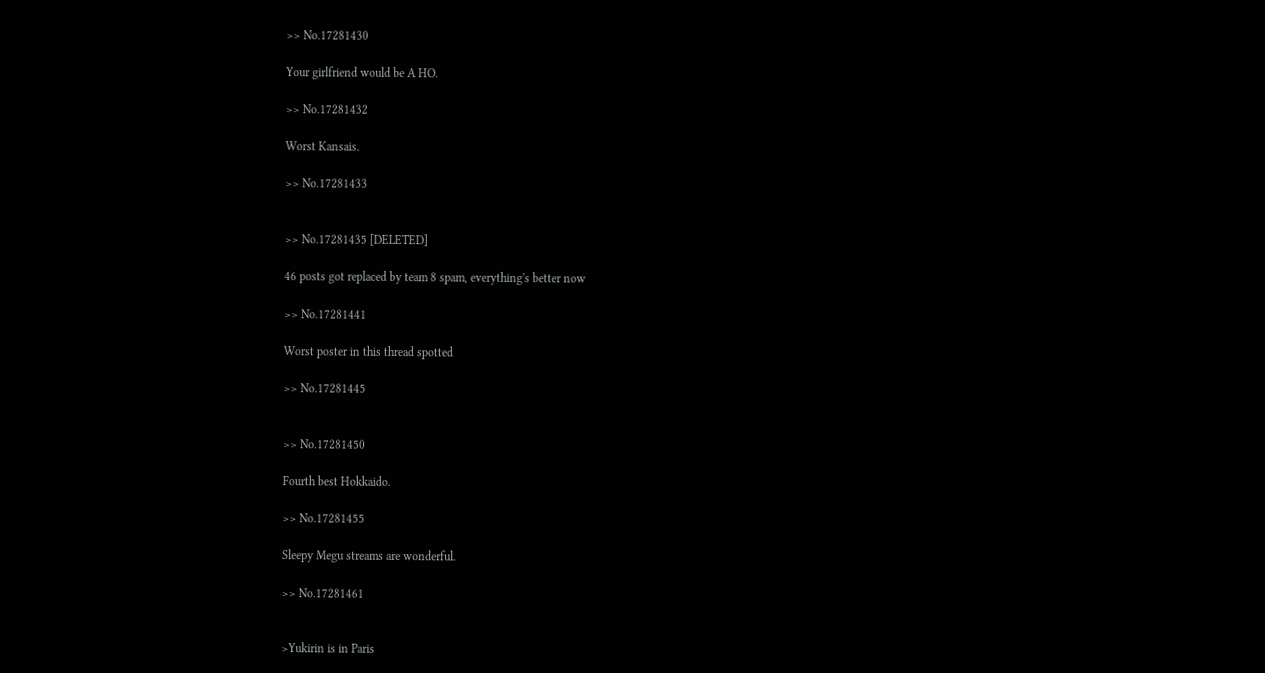>> No.17281430

Your girlfriend would be A HO.

>> No.17281432

Worst Kansais.

>> No.17281433


>> No.17281435 [DELETED]

46 posts got replaced by team 8 spam, everything's better now

>> No.17281441

Worst poster in this thread spotted

>> No.17281445


>> No.17281450

Fourth best Hokkaido.

>> No.17281455

Sleepy Megu streams are wonderful.

>> No.17281461


>Yukirin is in Paris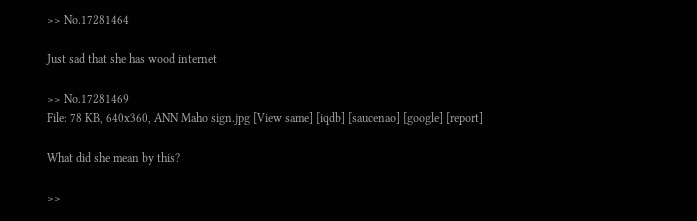>> No.17281464

Just sad that she has wood internet

>> No.17281469
File: 78 KB, 640x360, ANN Maho sign.jpg [View same] [iqdb] [saucenao] [google] [report]

What did she mean by this?

>>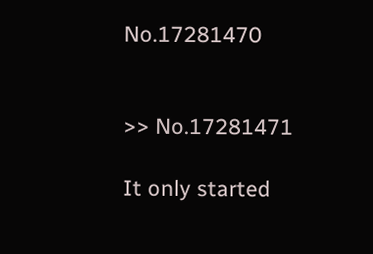No.17281470


>> No.17281471

It only started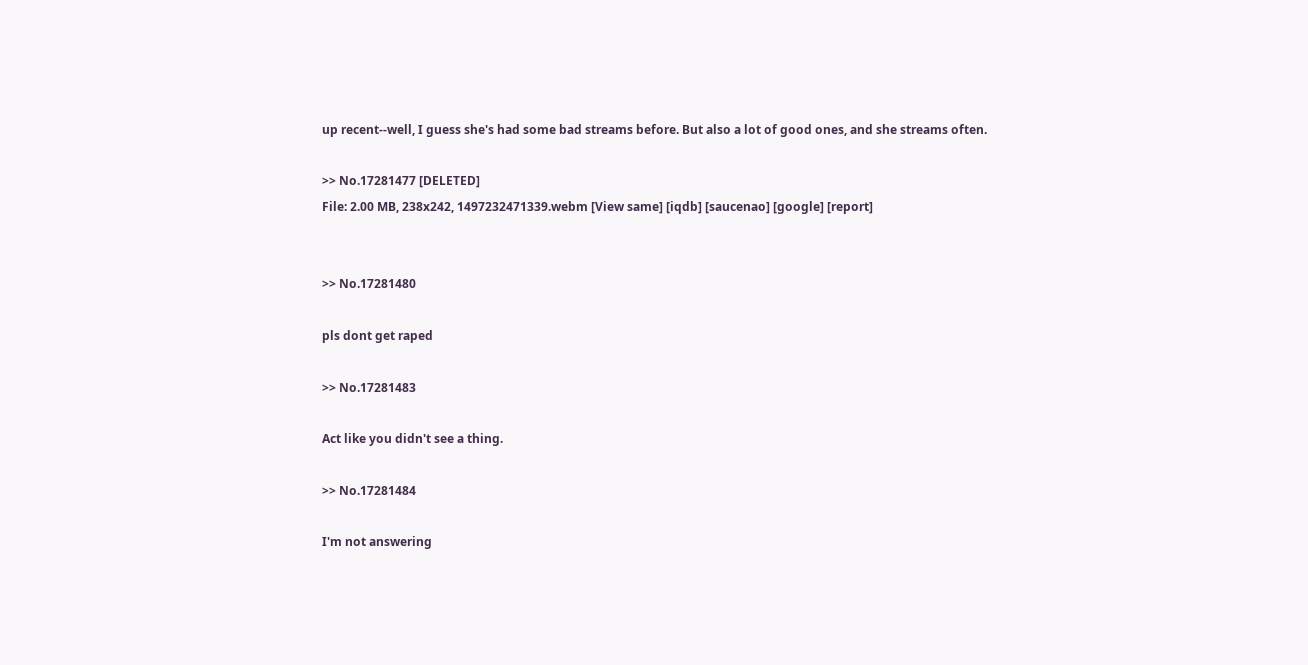up recent--well, I guess she's had some bad streams before. But also a lot of good ones, and she streams often.

>> No.17281477 [DELETED]
File: 2.00 MB, 238x242, 1497232471339.webm [View same] [iqdb] [saucenao] [google] [report]


>> No.17281480

pls dont get raped

>> No.17281483

Act like you didn't see a thing.

>> No.17281484

I'm not answering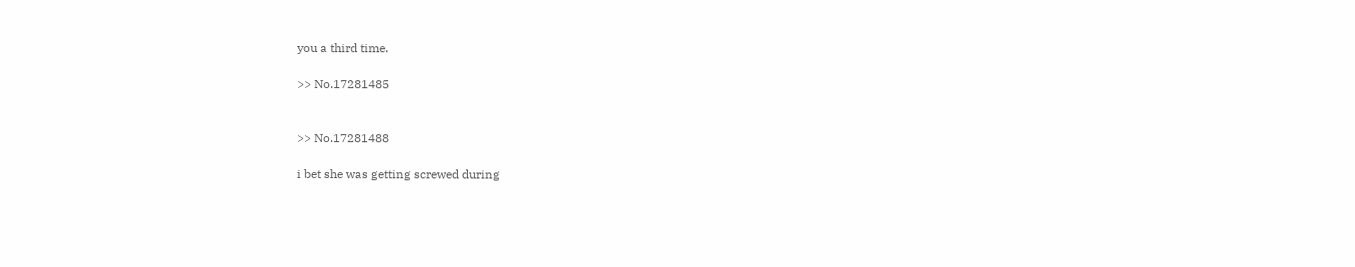you a third time.

>> No.17281485


>> No.17281488

i bet she was getting screwed during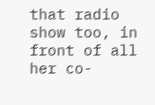that radio show too, in front of all her co-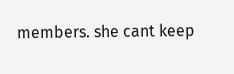members. she cant keep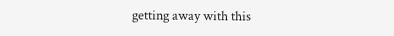getting away with this